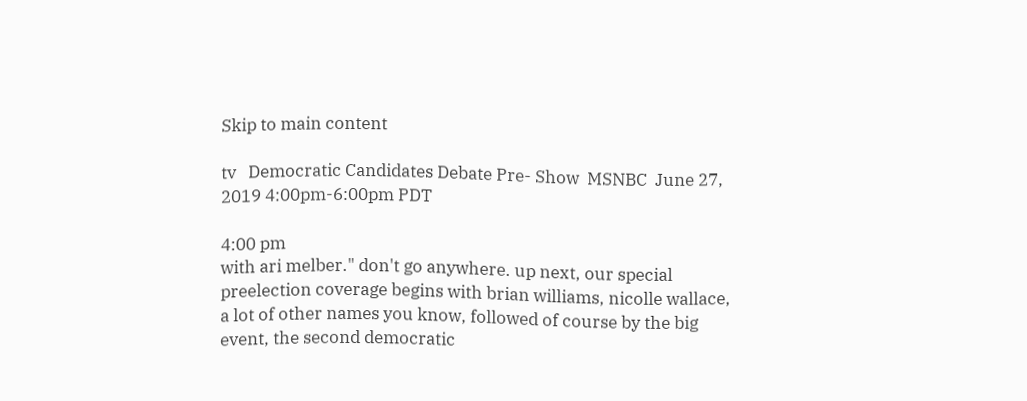Skip to main content

tv   Democratic Candidates Debate Pre- Show  MSNBC  June 27, 2019 4:00pm-6:00pm PDT

4:00 pm
with ari melber." don't go anywhere. up next, our special preelection coverage begins with brian williams, nicolle wallace, a lot of other names you know, followed of course by the big event, the second democratic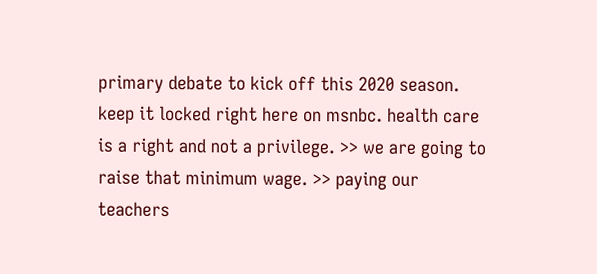primary debate to kick off this 2020 season. keep it locked right here on msnbc. health care is a right and not a privilege. >> we are going to raise that minimum wage. >> paying our teachers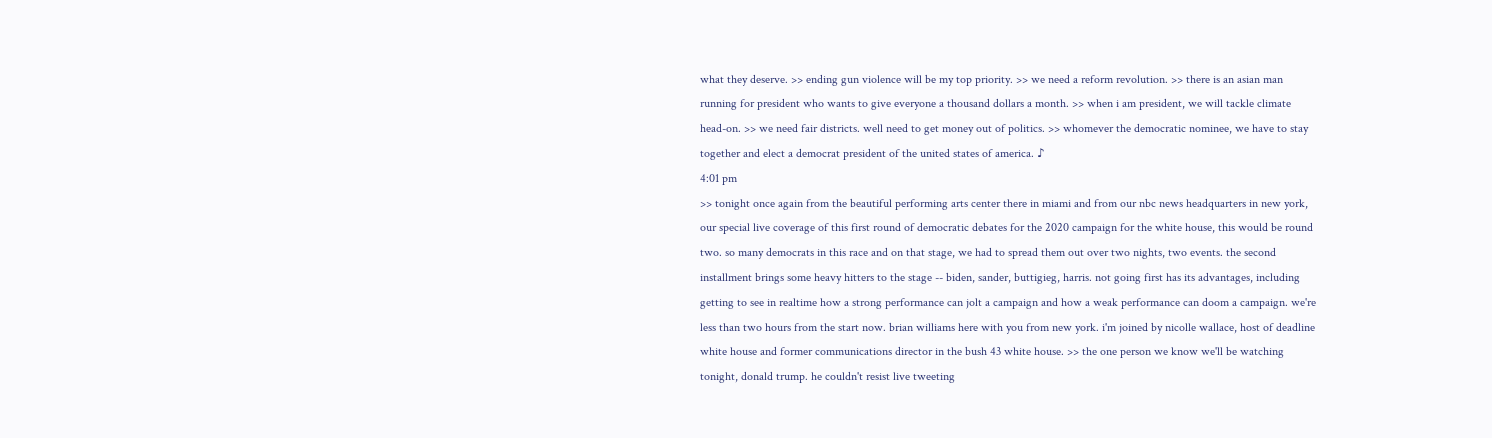what they deserve. >> ending gun violence will be my top priority. >> we need a reform revolution. >> there is an asian man running for president who wants to give everyone a thousand dollars a month. >> when i am president, we will tackle climate head-on. >> we need fair districts. well need to get money out of politics. >> whomever the democratic nominee, we have to stay together and elect a democrat president of the united states of america. ♪
4:01 pm
>> tonight once again from the beautiful performing arts center there in miami and from our nbc news headquarters in new york, our special live coverage of this first round of democratic debates for the 2020 campaign for the white house, this would be round two. so many democrats in this race and on that stage, we had to spread them out over two nights, two events. the second installment brings some heavy hitters to the stage -- biden, sander, buttigieg, harris. not going first has its advantages, including getting to see in realtime how a strong performance can jolt a campaign and how a weak performance can doom a campaign. we're less than two hours from the start now. brian williams here with you from new york. i'm joined by nicolle wallace, host of deadline white house and former communications director in the bush 43 white house. >> the one person we know we'll be watching tonight, donald trump. he couldn't resist live tweeting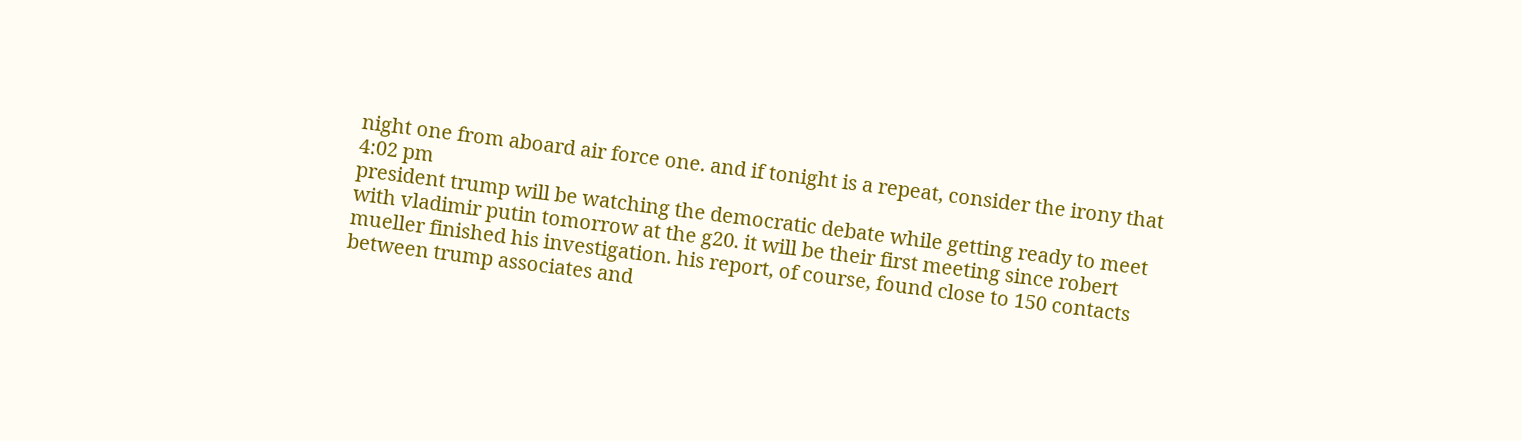night one from aboard air force one. and if tonight is a repeat, consider the irony that
4:02 pm
president trump will be watching the democratic debate while getting ready to meet with vladimir putin tomorrow at the g20. it will be their first meeting since robert mueller finished his investigation. his report, of course, found close to 150 contacts between trump associates and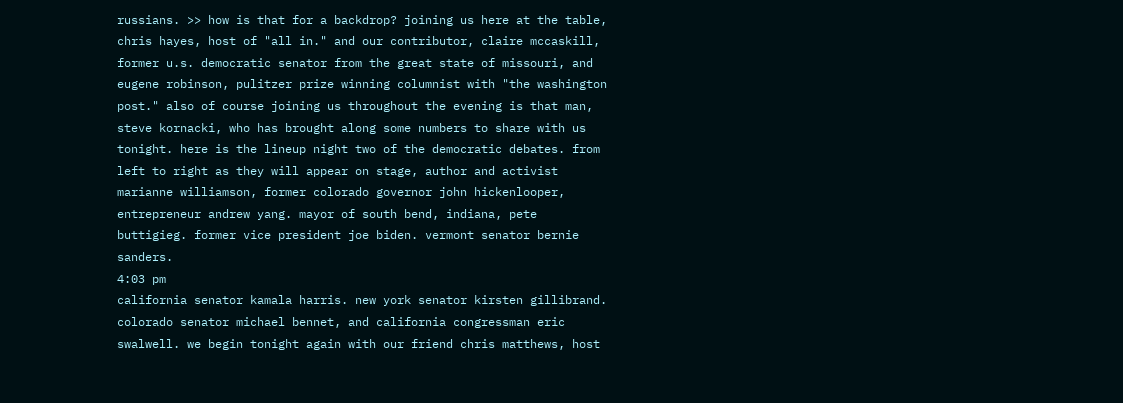russians. >> how is that for a backdrop? joining us here at the table, chris hayes, host of "all in." and our contributor, claire mccaskill, former u.s. democratic senator from the great state of missouri, and eugene robinson, pulitzer prize winning columnist with "the washington post." also of course joining us throughout the evening is that man, steve kornacki, who has brought along some numbers to share with us tonight. here is the lineup night two of the democratic debates. from left to right as they will appear on stage, author and activist marianne williamson, former colorado governor john hickenlooper, entrepreneur andrew yang. mayor of south bend, indiana, pete buttigieg. former vice president joe biden. vermont senator bernie sanders.
4:03 pm
california senator kamala harris. new york senator kirsten gillibrand. colorado senator michael bennet, and california congressman eric swalwell. we begin tonight again with our friend chris matthews, host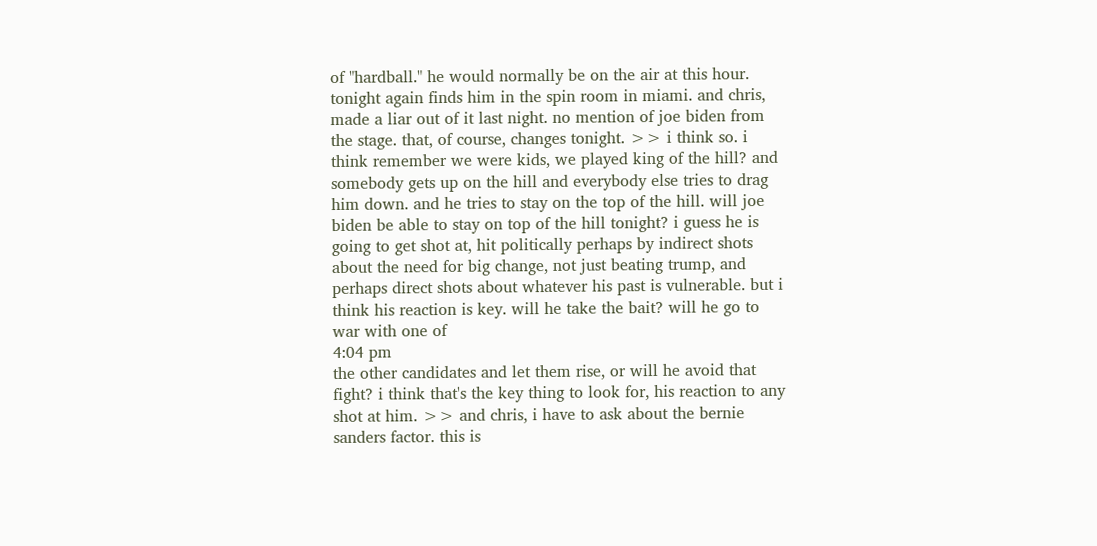of "hardball." he would normally be on the air at this hour. tonight again finds him in the spin room in miami. and chris, made a liar out of it last night. no mention of joe biden from the stage. that, of course, changes tonight. >> i think so. i think remember we were kids, we played king of the hill? and somebody gets up on the hill and everybody else tries to drag him down. and he tries to stay on the top of the hill. will joe biden be able to stay on top of the hill tonight? i guess he is going to get shot at, hit politically perhaps by indirect shots about the need for big change, not just beating trump, and perhaps direct shots about whatever his past is vulnerable. but i think his reaction is key. will he take the bait? will he go to war with one of
4:04 pm
the other candidates and let them rise, or will he avoid that fight? i think that's the key thing to look for, his reaction to any shot at him. >> and chris, i have to ask about the bernie sanders factor. this is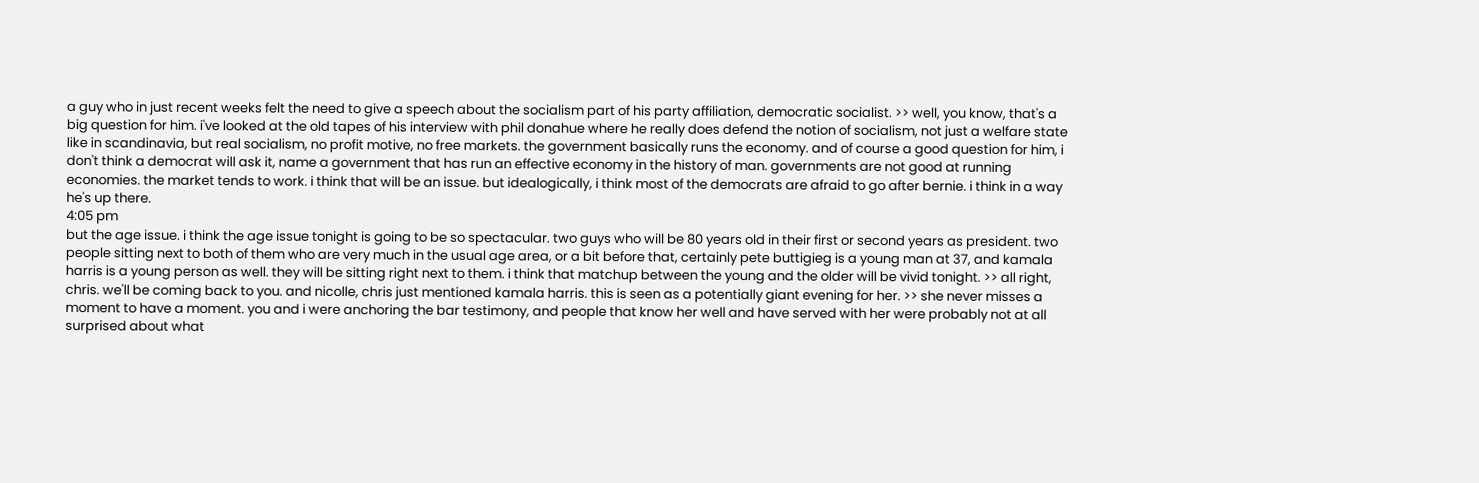a guy who in just recent weeks felt the need to give a speech about the socialism part of his party affiliation, democratic socialist. >> well, you know, that's a big question for him. i've looked at the old tapes of his interview with phil donahue where he really does defend the notion of socialism, not just a welfare state like in scandinavia, but real socialism, no profit motive, no free markets. the government basically runs the economy. and of course a good question for him, i don't think a democrat will ask it, name a government that has run an effective economy in the history of man. governments are not good at running economies. the market tends to work. i think that will be an issue. but idealogically, i think most of the democrats are afraid to go after bernie. i think in a way he's up there.
4:05 pm
but the age issue. i think the age issue tonight is going to be so spectacular. two guys who will be 80 years old in their first or second years as president. two people sitting next to both of them who are very much in the usual age area, or a bit before that, certainly pete buttigieg is a young man at 37, and kamala harris is a young person as well. they will be sitting right next to them. i think that matchup between the young and the older will be vivid tonight. >> all right, chris. we'll be coming back to you. and nicolle, chris just mentioned kamala harris. this is seen as a potentially giant evening for her. >> she never misses a moment to have a moment. you and i were anchoring the bar testimony, and people that know her well and have served with her were probably not at all surprised about what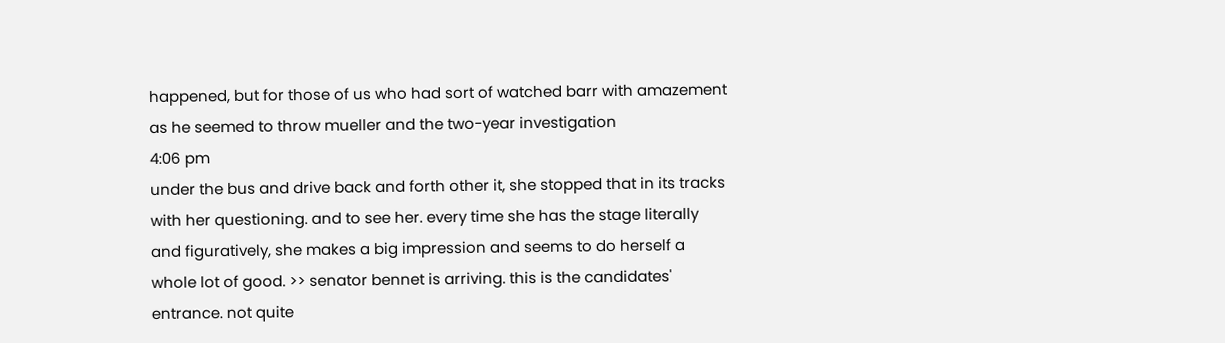happened, but for those of us who had sort of watched barr with amazement as he seemed to throw mueller and the two-year investigation
4:06 pm
under the bus and drive back and forth other it, she stopped that in its tracks with her questioning. and to see her. every time she has the stage literally and figuratively, she makes a big impression and seems to do herself a whole lot of good. >> senator bennet is arriving. this is the candidates' entrance. not quite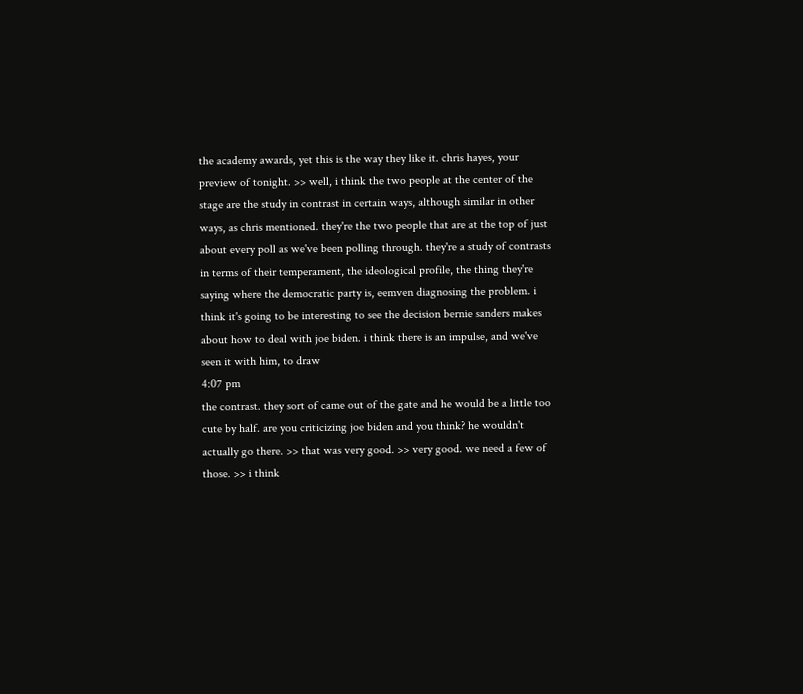the academy awards, yet this is the way they like it. chris hayes, your preview of tonight. >> well, i think the two people at the center of the stage are the study in contrast in certain ways, although similar in other ways, as chris mentioned. they're the two people that are at the top of just about every poll as we've been polling through. they're a study of contrasts in terms of their temperament, the ideological profile, the thing they're saying where the democratic party is, eemven diagnosing the problem. i think it's going to be interesting to see the decision bernie sanders makes about how to deal with joe biden. i think there is an impulse, and we've seen it with him, to draw
4:07 pm
the contrast. they sort of came out of the gate and he would be a little too cute by half. are you criticizing joe biden and you think? he wouldn't actually go there. >> that was very good. >> very good. we need a few of those. >> i think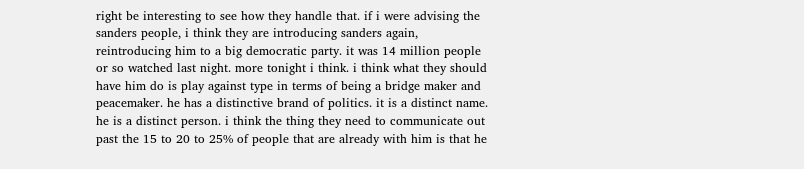right be interesting to see how they handle that. if i were advising the sanders people, i think they are introducing sanders again, reintroducing him to a big democratic party. it was 14 million people or so watched last night. more tonight i think. i think what they should have him do is play against type in terms of being a bridge maker and peacemaker. he has a distinctive brand of politics. it is a distinct name. he is a distinct person. i think the thing they need to communicate out past the 15 to 20 to 25% of people that are already with him is that he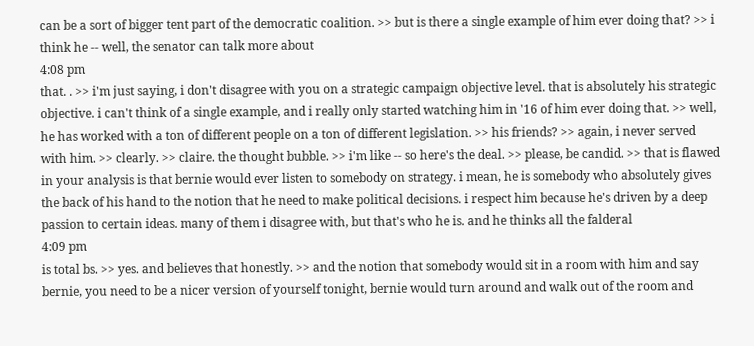can be a sort of bigger tent part of the democratic coalition. >> but is there a single example of him ever doing that? >> i think he -- well, the senator can talk more about
4:08 pm
that. . >> i'm just saying, i don't disagree with you on a strategic campaign objective level. that is absolutely his strategic objective. i can't think of a single example, and i really only started watching him in '16 of him ever doing that. >> well, he has worked with a ton of different people on a ton of different legislation. >> his friends? >> again, i never served with him. >> clearly. >> claire. the thought bubble. >> i'm like -- so here's the deal. >> please, be candid. >> that is flawed in your analysis is that bernie would ever listen to somebody on strategy. i mean, he is somebody who absolutely gives the back of his hand to the notion that he need to make political decisions. i respect him because he's driven by a deep passion to certain ideas. many of them i disagree with, but that's who he is. and he thinks all the falderal
4:09 pm
is total bs. >> yes. and believes that honestly. >> and the notion that somebody would sit in a room with him and say bernie, you need to be a nicer version of yourself tonight, bernie would turn around and walk out of the room and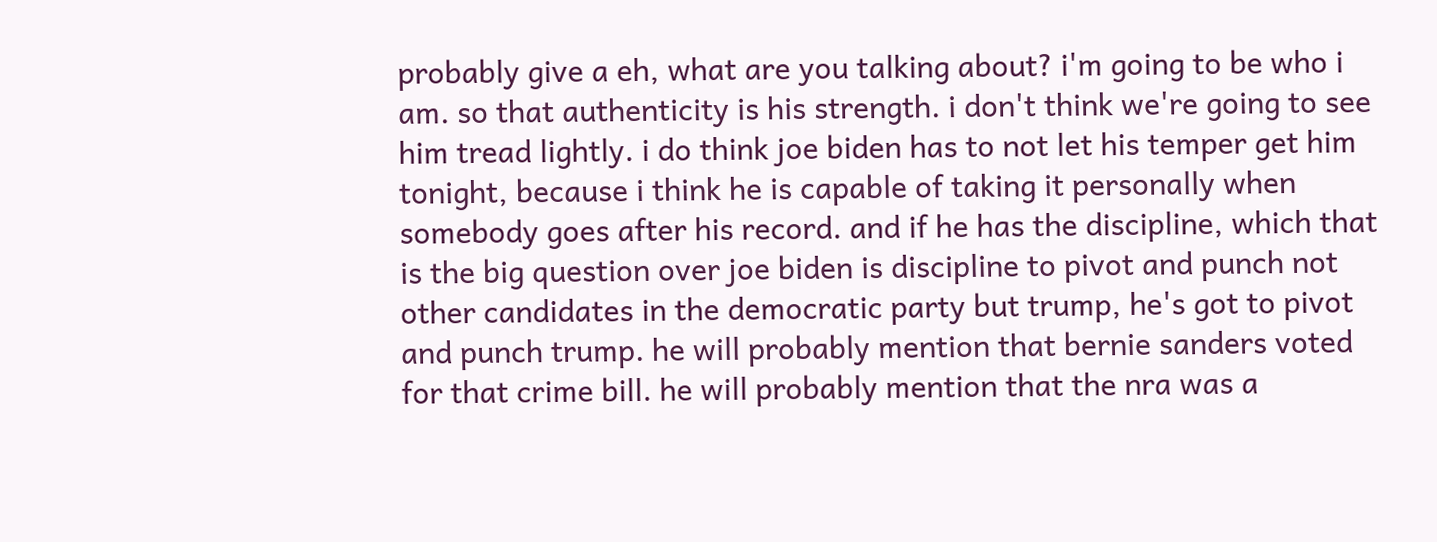probably give a eh, what are you talking about? i'm going to be who i am. so that authenticity is his strength. i don't think we're going to see him tread lightly. i do think joe biden has to not let his temper get him tonight, because i think he is capable of taking it personally when somebody goes after his record. and if he has the discipline, which that is the big question over joe biden is discipline to pivot and punch not other candidates in the democratic party but trump, he's got to pivot and punch trump. he will probably mention that bernie sanders voted for that crime bill. he will probably mention that the nra was a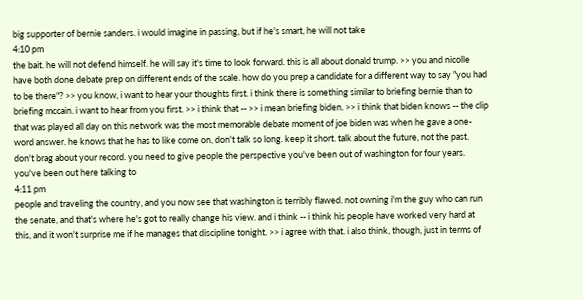big supporter of bernie sanders. i would imagine in passing, but if he's smart, he will not take
4:10 pm
the bait. he will not defend himself. he will say it's time to look forward. this is all about donald trump. >> you and nicolle have both done debate prep on different ends of the scale. how do you prep a candidate for a different way to say "you had to be there"? >> you know, i want to hear your thoughts first. i think there is something similar to briefing bernie than to briefing mccain. i want to hear from you first. >> i think that -- >> i mean briefing biden. >> i think that biden knows -- the clip that was played all day on this network was the most memorable debate moment of joe biden was when he gave a one-word answer. he knows that he has to like come on, don't talk so long. keep it short. talk about the future, not the past. don't brag about your record. you need to give people the perspective you've been out of washington for four years. you've been out here talking to
4:11 pm
people and traveling the country, and you now see that washington is terribly flawed. not owning i'm the guy who can run the senate, and that's where he's got to really change his view. and i think -- i think his people have worked very hard at this, and it won't surprise me if he manages that discipline tonight. >> i agree with that. i also think, though, just in terms of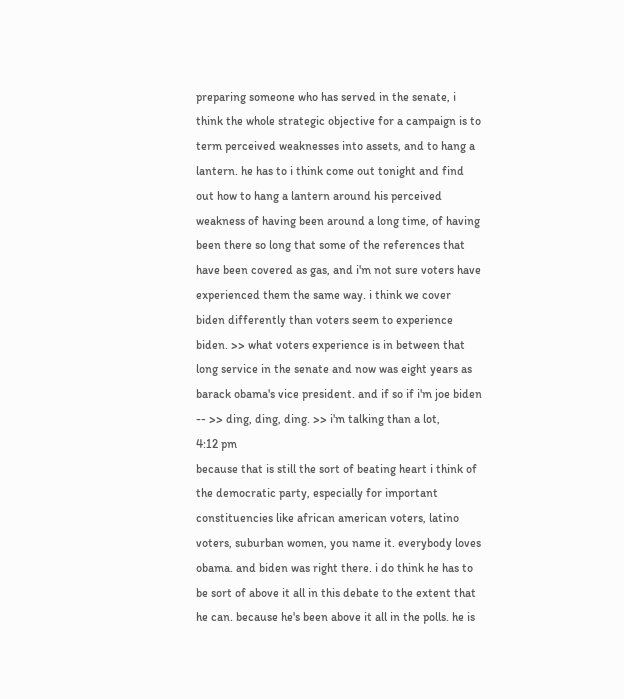preparing someone who has served in the senate, i think the whole strategic objective for a campaign is to term perceived weaknesses into assets, and to hang a lantern. he has to i think come out tonight and find out how to hang a lantern around his perceived weakness of having been around a long time, of having been there so long that some of the references that have been covered as gas, and i'm not sure voters have experienced them the same way. i think we cover biden differently than voters seem to experience biden. >> what voters experience is in between that long service in the senate and now was eight years as barack obama's vice president. and if so if i'm joe biden -- >> ding, ding, ding. >> i'm talking than a lot,
4:12 pm
because that is still the sort of beating heart i think of the democratic party, especially for important constituencies like african american voters, latino voters, suburban women, you name it. everybody loves obama. and biden was right there. i do think he has to be sort of above it all in this debate to the extent that he can. because he's been above it all in the polls. he is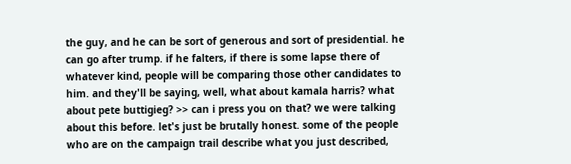the guy, and he can be sort of generous and sort of presidential. he can go after trump. if he falters, if there is some lapse there of whatever kind, people will be comparing those other candidates to him. and they'll be saying, well, what about kamala harris? what about pete buttigieg? >> can i press you on that? we were talking about this before. let's just be brutally honest. some of the people who are on the campaign trail describe what you just described,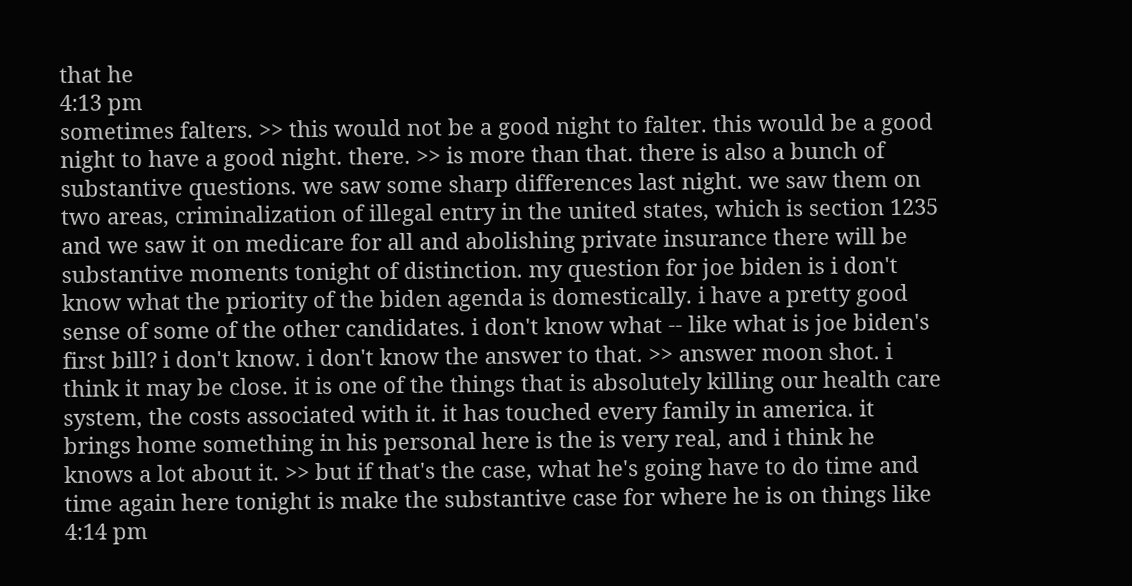that he
4:13 pm
sometimes falters. >> this would not be a good night to falter. this would be a good night to have a good night. there. >> is more than that. there is also a bunch of substantive questions. we saw some sharp differences last night. we saw them on two areas, criminalization of illegal entry in the united states, which is section 1235 and we saw it on medicare for all and abolishing private insurance there will be substantive moments tonight of distinction. my question for joe biden is i don't know what the priority of the biden agenda is domestically. i have a pretty good sense of some of the other candidates. i don't know what -- like what is joe biden's first bill? i don't know. i don't know the answer to that. >> answer moon shot. i think it may be close. it is one of the things that is absolutely killing our health care system, the costs associated with it. it has touched every family in america. it brings home something in his personal here is the is very real, and i think he knows a lot about it. >> but if that's the case, what he's going have to do time and time again here tonight is make the substantive case for where he is on things like
4:14 pm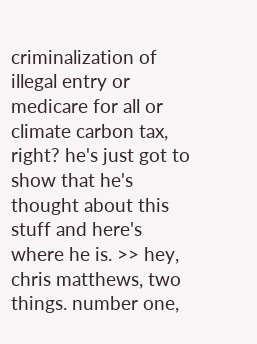criminalization of illegal entry or medicare for all or climate carbon tax, right? he's just got to show that he's thought about this stuff and here's where he is. >> hey, chris matthews, two things. number one,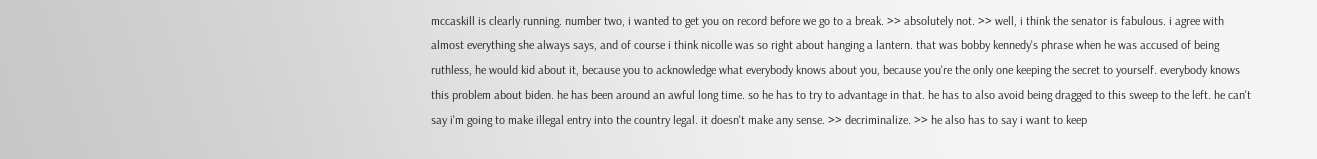mccaskill is clearly running. number two, i wanted to get you on record before we go to a break. >> absolutely not. >> well, i think the senator is fabulous. i agree with almost everything she always says, and of course i think nicolle was so right about hanging a lantern. that was bobby kennedy's phrase when he was accused of being ruthless, he would kid about it, because you to acknowledge what everybody knows about you, because you're the only one keeping the secret to yourself. everybody knows this problem about biden. he has been around an awful long time. so he has to try to advantage in that. he has to also avoid being dragged to this sweep to the left. he can't say i'm going to make illegal entry into the country legal. it doesn't make any sense. >> decriminalize. >> he also has to say i want to keep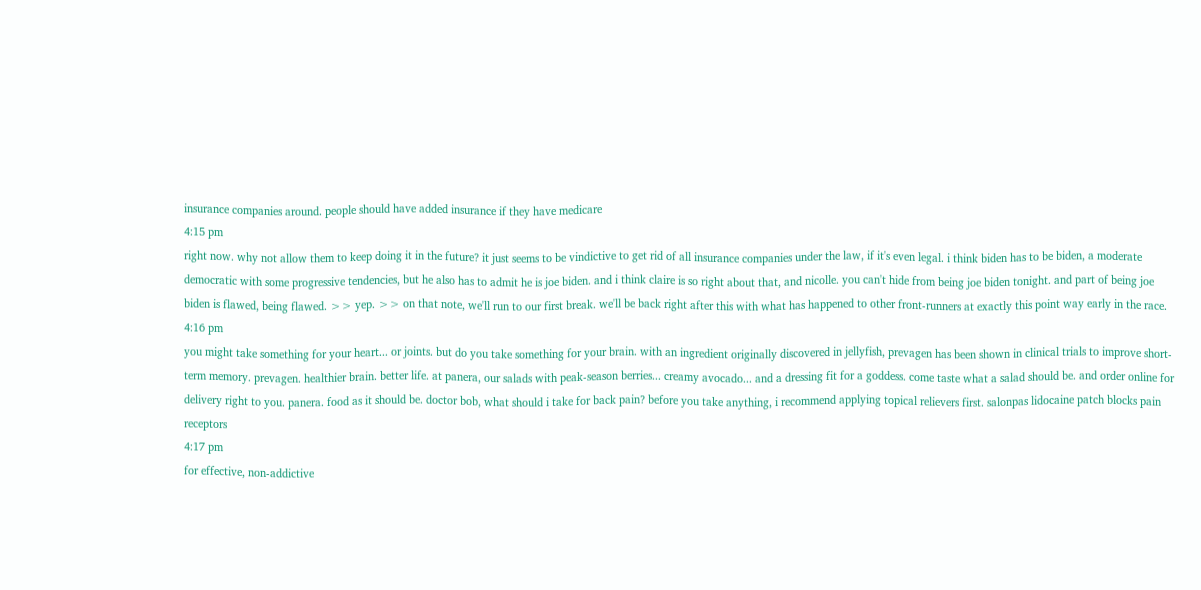insurance companies around. people should have added insurance if they have medicare
4:15 pm
right now. why not allow them to keep doing it in the future? it just seems to be vindictive to get rid of all insurance companies under the law, if it's even legal. i think biden has to be biden, a moderate democratic with some progressive tendencies, but he also has to admit he is joe biden. and i think claire is so right about that, and nicolle. you can't hide from being joe biden tonight. and part of being joe biden is flawed, being flawed. >> yep. >> on that note, we'll run to our first break. we'll be back right after this with what has happened to other front-runners at exactly this point way early in the race.
4:16 pm
you might take something for your heart... or joints. but do you take something for your brain. with an ingredient originally discovered in jellyfish, prevagen has been shown in clinical trials to improve short-term memory. prevagen. healthier brain. better life. at panera, our salads with peak-season berries... creamy avocado... and a dressing fit for a goddess. come taste what a salad should be. and order online for delivery right to you. panera. food as it should be. doctor bob, what should i take for back pain? before you take anything, i recommend applying topical relievers first. salonpas lidocaine patch blocks pain receptors
4:17 pm
for effective, non-addictive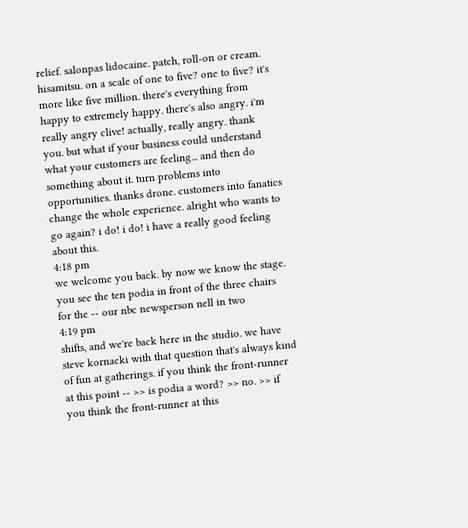relief. salonpas lidocaine. patch, roll-on or cream. hisamitsu. on a scale of one to five? one to five? it's more like five million. there's everything from happy to extremely happy. there's also angry. i'm really angry clive! actually, really angry. thank you. but what if your business could understand what your customers are feeling... and then do something about it. turn problems into opportunities. thanks drone. customers into fanatics change the whole experience. alright who wants to go again? i do! i do! i have a really good feeling about this.
4:18 pm
we welcome you back. by now we know the stage. you see the ten podia in front of the three chairs for the -- our nbc newsperson nell in two
4:19 pm
shifts, and we're back here in the studio. we have steve kornacki with that question that's always kind of fun at gatherings. if you think the front-runner at this point -- >> is podia a word? >> no. >> if you think the front-runner at this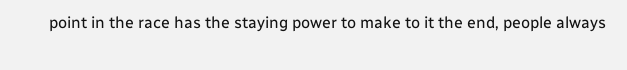point in the race has the staying power to make to it the end, people always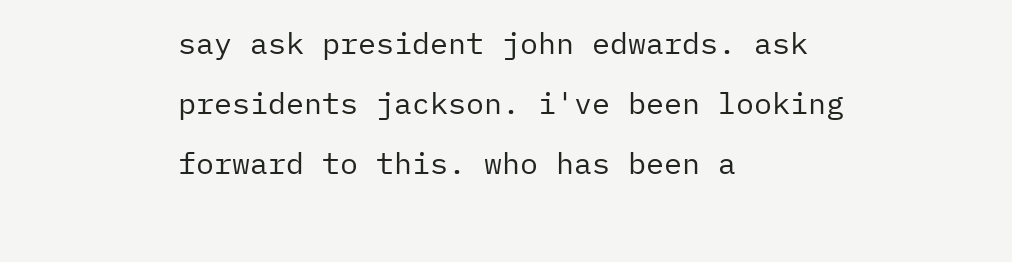say ask president john edwards. ask presidents jackson. i've been looking forward to this. who has been a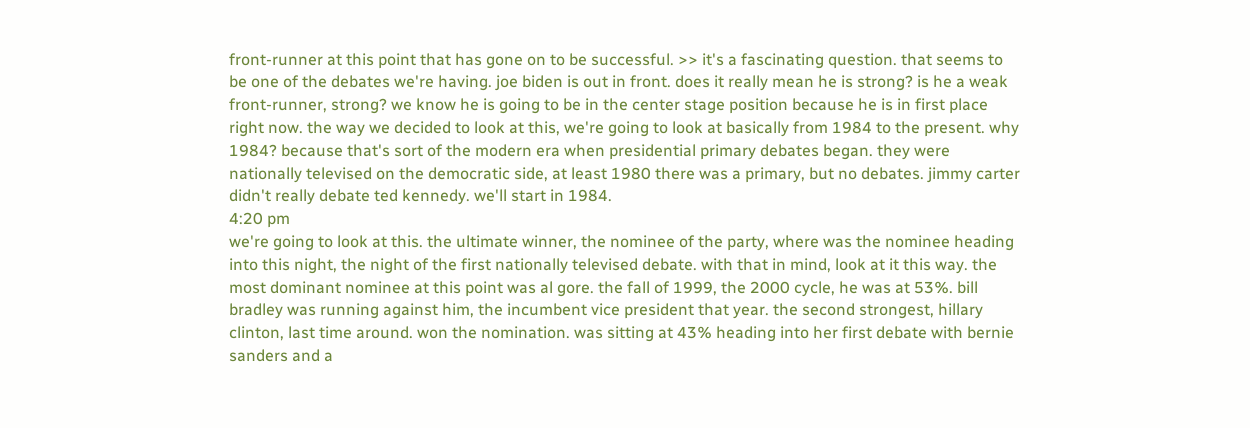front-runner at this point that has gone on to be successful. >> it's a fascinating question. that seems to be one of the debates we're having. joe biden is out in front. does it really mean he is strong? is he a weak front-runner, strong? we know he is going to be in the center stage position because he is in first place right now. the way we decided to look at this, we're going to look at basically from 1984 to the present. why 1984? because that's sort of the modern era when presidential primary debates began. they were nationally televised on the democratic side, at least 1980 there was a primary, but no debates. jimmy carter didn't really debate ted kennedy. we'll start in 1984.
4:20 pm
we're going to look at this. the ultimate winner, the nominee of the party, where was the nominee heading into this night, the night of the first nationally televised debate. with that in mind, look at it this way. the most dominant nominee at this point was al gore. the fall of 1999, the 2000 cycle, he was at 53%. bill bradley was running against him, the incumbent vice president that year. the second strongest, hillary clinton, last time around. won the nomination. was sitting at 43% heading into her first debate with bernie sanders and a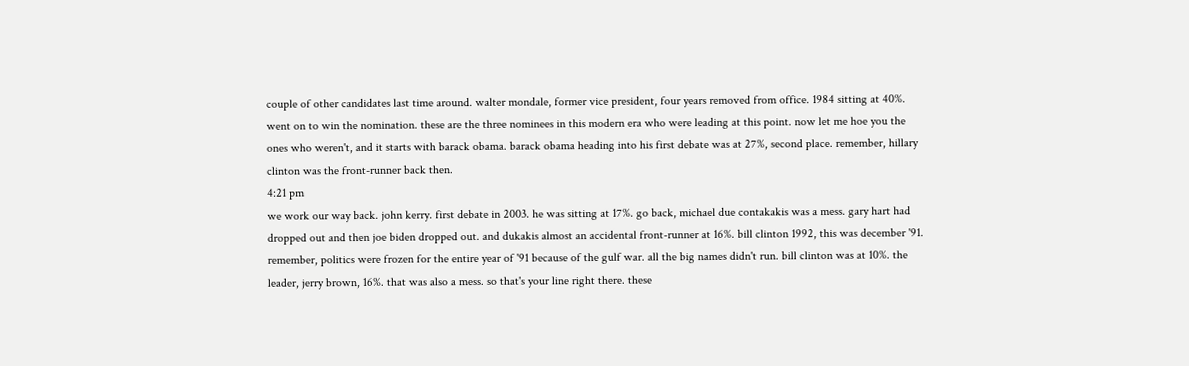couple of other candidates last time around. walter mondale, former vice president, four years removed from office. 1984 sitting at 40%. went on to win the nomination. these are the three nominees in this modern era who were leading at this point. now let me hoe you the ones who weren't, and it starts with barack obama. barack obama heading into his first debate was at 27%, second place. remember, hillary clinton was the front-runner back then.
4:21 pm
we work our way back. john kerry. first debate in 2003. he was sitting at 17%. go back, michael due contakakis was a mess. gary hart had dropped out and then joe biden dropped out. and dukakis almost an accidental front-runner at 16%. bill clinton 1992, this was december '91. remember, politics were frozen for the entire year of '91 because of the gulf war. all the big names didn't run. bill clinton was at 10%. the leader, jerry brown, 16%. that was also a mess. so that's your line right there. these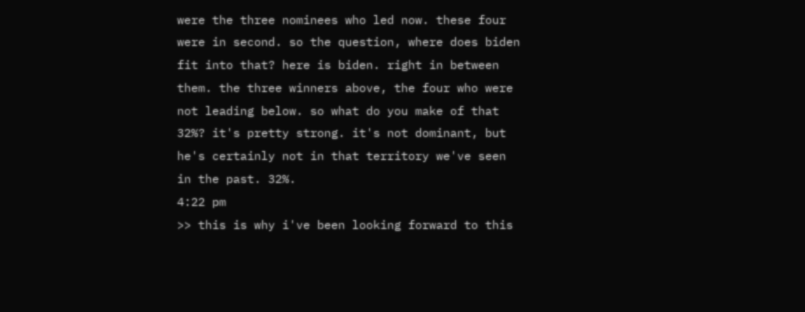were the three nominees who led now. these four were in second. so the question, where does biden fit into that? here is biden. right in between them. the three winners above, the four who were not leading below. so what do you make of that 32%? it's pretty strong. it's not dominant, but he's certainly not in that territory we've seen in the past. 32%.
4:22 pm
>> this is why i've been looking forward to this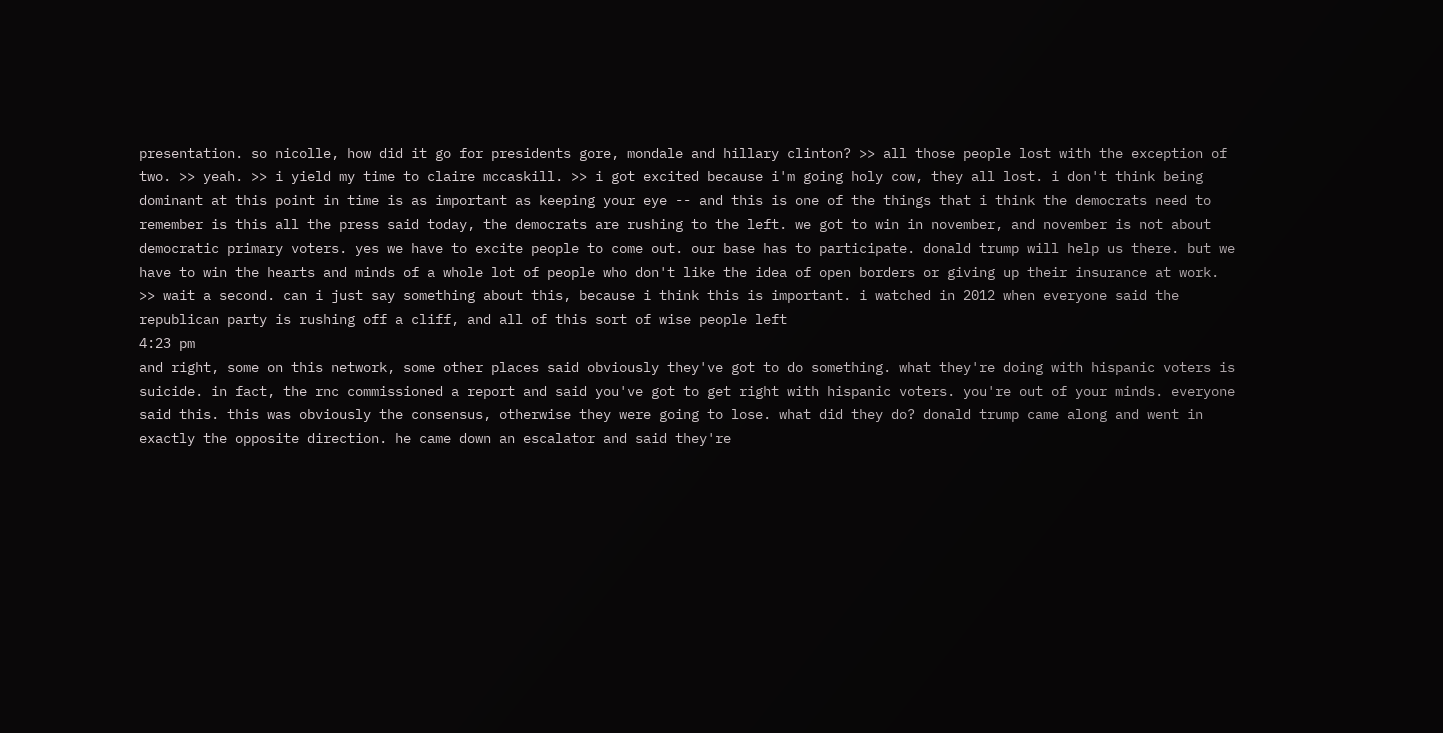presentation. so nicolle, how did it go for presidents gore, mondale and hillary clinton? >> all those people lost with the exception of two. >> yeah. >> i yield my time to claire mccaskill. >> i got excited because i'm going holy cow, they all lost. i don't think being dominant at this point in time is as important as keeping your eye -- and this is one of the things that i think the democrats need to remember is this all the press said today, the democrats are rushing to the left. we got to win in november, and november is not about democratic primary voters. yes we have to excite people to come out. our base has to participate. donald trump will help us there. but we have to win the hearts and minds of a whole lot of people who don't like the idea of open borders or giving up their insurance at work. >> wait a second. can i just say something about this, because i think this is important. i watched in 2012 when everyone said the republican party is rushing off a cliff, and all of this sort of wise people left
4:23 pm
and right, some on this network, some other places said obviously they've got to do something. what they're doing with hispanic voters is suicide. in fact, the rnc commissioned a report and said you've got to get right with hispanic voters. you're out of your minds. everyone said this. this was obviously the consensus, otherwise they were going to lose. what did they do? donald trump came along and went in exactly the opposite direction. he came down an escalator and said they're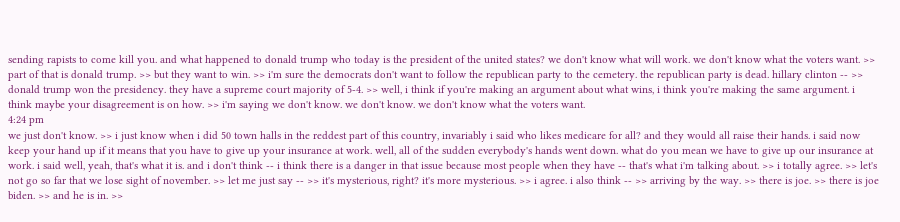sending rapists to come kill you. and what happened to donald trump who today is the president of the united states? we don't know what will work. we don't know what the voters want. >> part of that is donald trump. >> but they want to win. >> i'm sure the democrats don't want to follow the republican party to the cemetery. the republican party is dead. hillary clinton -- >> donald trump won the presidency. they have a supreme court majority of 5-4. >> well, i think if you're making an argument about what wins, i think you're making the same argument. i think maybe your disagreement is on how. >> i'm saying we don't know. we don't know. we don't know what the voters want.
4:24 pm
we just don't know. >> i just know when i did 50 town halls in the reddest part of this country, invariably i said who likes medicare for all? and they would all raise their hands. i said now keep your hand up if it means that you have to give up your insurance at work. well, all of the sudden everybody's hands went down. what do you mean we have to give up our insurance at work. i said well, yeah, that's what it is. and i don't think -- i think there is a danger in that issue because most people when they have -- that's what i'm talking about. >> i totally agree. >> let's not go so far that we lose sight of november. >> let me just say -- >> it's mysterious, right? it's more mysterious. >> i agree. i also think -- >> arriving by the way. >> there is joe. >> there is joe biden. >> and he is in. >>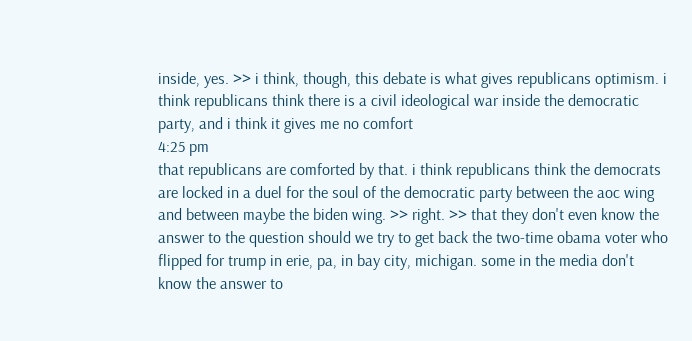inside, yes. >> i think, though, this debate is what gives republicans optimism. i think republicans think there is a civil ideological war inside the democratic party, and i think it gives me no comfort
4:25 pm
that republicans are comforted by that. i think republicans think the democrats are locked in a duel for the soul of the democratic party between the aoc wing and between maybe the biden wing. >> right. >> that they don't even know the answer to the question should we try to get back the two-time obama voter who flipped for trump in erie, pa, in bay city, michigan. some in the media don't know the answer to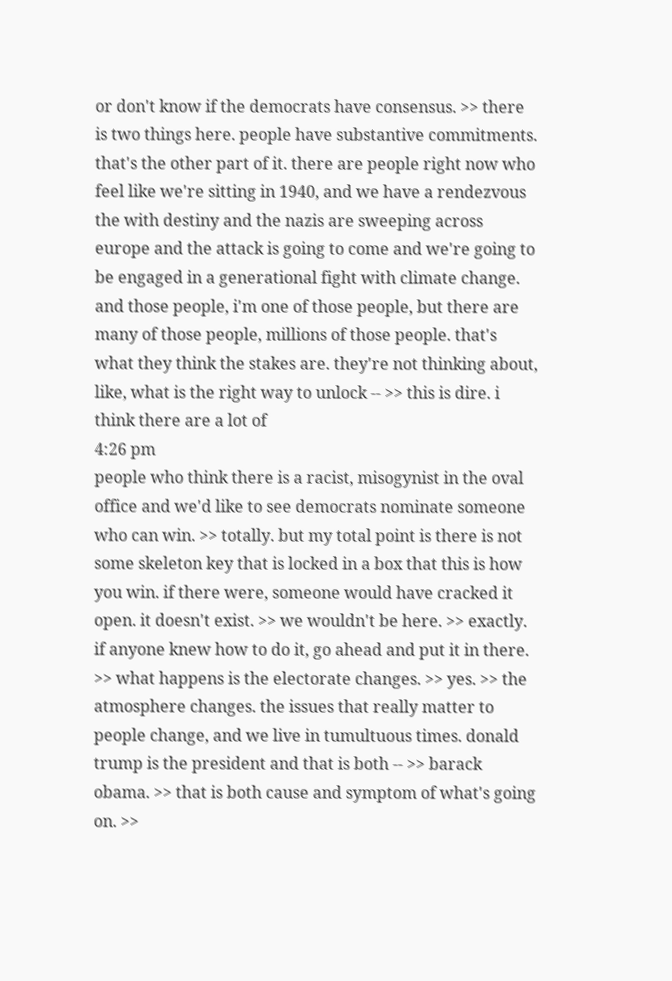or don't know if the democrats have consensus. >> there is two things here. people have substantive commitments. that's the other part of it. there are people right now who feel like we're sitting in 1940, and we have a rendezvous the with destiny and the nazis are sweeping across europe and the attack is going to come and we're going to be engaged in a generational fight with climate change. and those people, i'm one of those people, but there are many of those people, millions of those people. that's what they think the stakes are. they're not thinking about, like, what is the right way to unlock -- >> this is dire. i think there are a lot of
4:26 pm
people who think there is a racist, misogynist in the oval office and we'd like to see democrats nominate someone who can win. >> totally. but my total point is there is not some skeleton key that is locked in a box that this is how you win. if there were, someone would have cracked it open. it doesn't exist. >> we wouldn't be here. >> exactly. if anyone knew how to do it, go ahead and put it in there. >> what happens is the electorate changes. >> yes. >> the atmosphere changes. the issues that really matter to people change, and we live in tumultuous times. donald trump is the president and that is both -- >> barack obama. >> that is both cause and symptom of what's going on. >>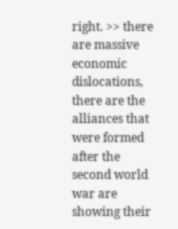right. >> there are massive economic dislocations, there are the alliances that were formed after the second world war are showing their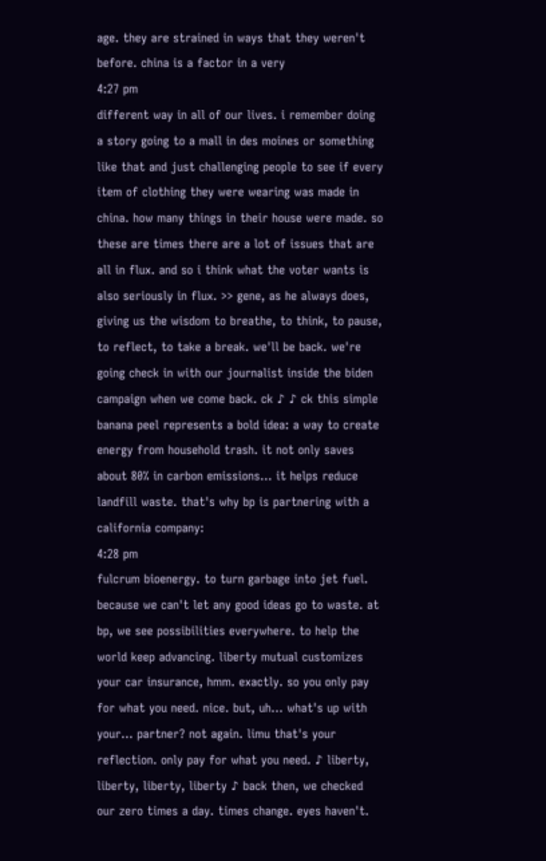age. they are strained in ways that they weren't before. china is a factor in a very
4:27 pm
different way in all of our lives. i remember doing a story going to a mall in des moines or something like that and just challenging people to see if every item of clothing they were wearing was made in china. how many things in their house were made. so these are times there are a lot of issues that are all in flux. and so i think what the voter wants is also seriously in flux. >> gene, as he always does, giving us the wisdom to breathe, to think, to pause, to reflect, to take a break. we'll be back. we're going check in with our journalist inside the biden campaign when we come back. ck ♪ ♪ ck this simple banana peel represents a bold idea: a way to create energy from household trash. it not only saves about 80% in carbon emissions... it helps reduce landfill waste. that's why bp is partnering with a california company:
4:28 pm
fulcrum bioenergy. to turn garbage into jet fuel. because we can't let any good ideas go to waste. at bp, we see possibilities everywhere. to help the world keep advancing. liberty mutual customizes your car insurance, hmm. exactly. so you only pay for what you need. nice. but, uh... what's up with your... partner? not again. limu that's your reflection. only pay for what you need. ♪ liberty, liberty, liberty, liberty ♪ back then, we checked our zero times a day. times change. eyes haven't.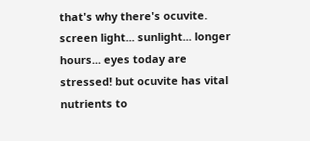that's why there's ocuvite. screen light... sunlight... longer hours... eyes today are stressed! but ocuvite has vital nutrients to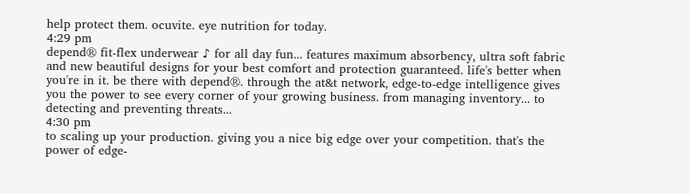help protect them. ocuvite. eye nutrition for today.
4:29 pm
depend® fit-flex underwear ♪ for all day fun... features maximum absorbency, ultra soft fabric and new beautiful designs for your best comfort and protection guaranteed. life's better when you're in it. be there with depend®. through the at&t network, edge-to-edge intelligence gives you the power to see every corner of your growing business. from managing inventory... to detecting and preventing threats...
4:30 pm
to scaling up your production. giving you a nice big edge over your competition. that's the power of edge-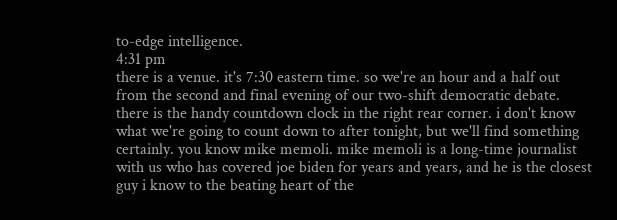to-edge intelligence.
4:31 pm
there is a venue. it's 7:30 eastern time. so we're an hour and a half out from the second and final evening of our two-shift democratic debate. there is the handy countdown clock in the right rear corner. i don't know what we're going to count down to after tonight, but we'll find something certainly. you know mike memoli. mike memoli is a long-time journalist with us who has covered joe biden for years and years, and he is the closest guy i know to the beating heart of the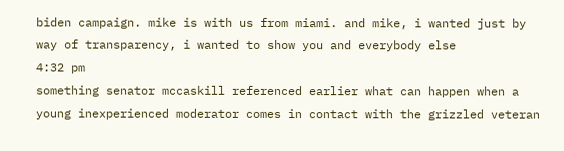biden campaign. mike is with us from miami. and mike, i wanted just by way of transparency, i wanted to show you and everybody else
4:32 pm
something senator mccaskill referenced earlier what can happen when a young inexperienced moderator comes in contact with the grizzled veteran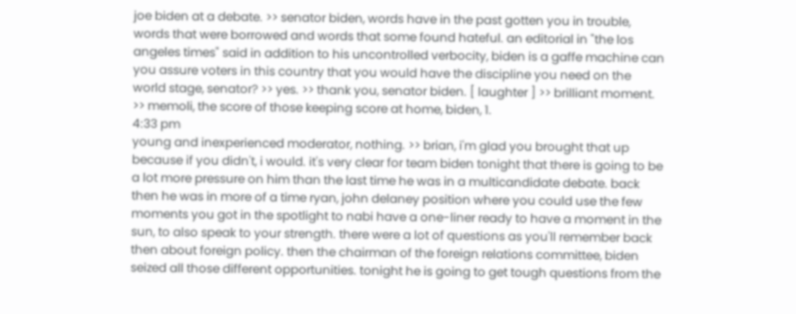joe biden at a debate. >> senator biden, words have in the past gotten you in trouble, words that were borrowed and words that some found hateful. an editorial in "the los angeles times" said in addition to his uncontrolled verbocity, biden is a gaffe machine can you assure voters in this country that you would have the discipline you need on the world stage, senator? >> yes. >> thank you, senator biden. [ laughter ] >> brilliant moment. >> memoli, the score of those keeping score at home, biden, 1.
4:33 pm
young and inexperienced moderator, nothing. >> brian, i'm glad you brought that up because if you didn't, i would. it's very clear for team biden tonight that there is going to be a lot more pressure on him than the last time he was in a multicandidate debate. back then he was in more of a time ryan, john delaney position where you could use the few moments you got in the spotlight to nabi have a one-liner ready to have a moment in the sun, to also speak to your strength. there were a lot of questions as you'll remember back then about foreign policy. then the chairman of the foreign relations committee, biden seized all those different opportunities. tonight he is going to get tough questions from the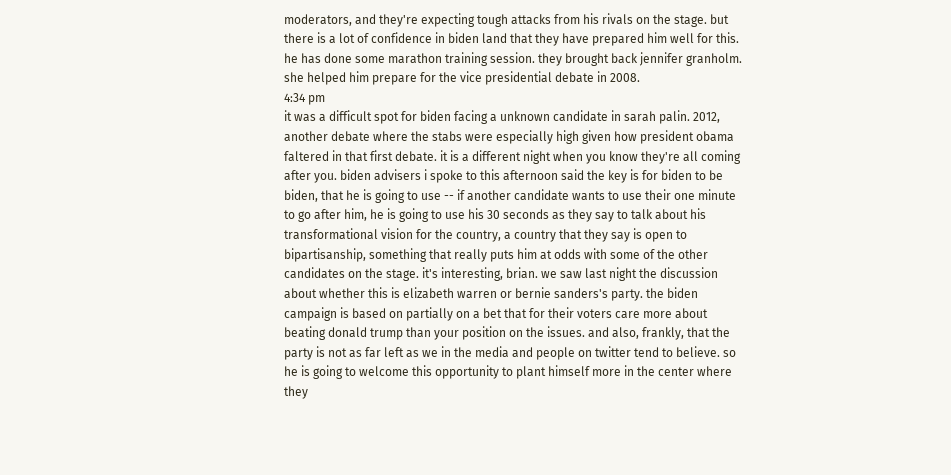moderators, and they're expecting tough attacks from his rivals on the stage. but there is a lot of confidence in biden land that they have prepared him well for this. he has done some marathon training session. they brought back jennifer granholm. she helped him prepare for the vice presidential debate in 2008.
4:34 pm
it was a difficult spot for biden facing a unknown candidate in sarah palin. 2012, another debate where the stabs were especially high given how president obama faltered in that first debate. it is a different night when you know they're all coming after you. biden advisers i spoke to this afternoon said the key is for biden to be biden, that he is going to use -- if another candidate wants to use their one minute to go after him, he is going to use his 30 seconds as they say to talk about his transformational vision for the country, a country that they say is open to bipartisanship, something that really puts him at odds with some of the other candidates on the stage. it's interesting, brian. we saw last night the discussion about whether this is elizabeth warren or bernie sanders's party. the biden campaign is based on partially on a bet that for their voters care more about beating donald trump than your position on the issues. and also, frankly, that the party is not as far left as we in the media and people on twitter tend to believe. so he is going to welcome this opportunity to plant himself more in the center where they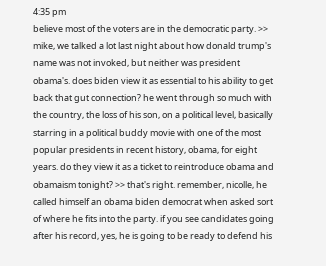4:35 pm
believe most of the voters are in the democratic party. >> mike, we talked a lot last night about how donald trump's name was not invoked, but neither was president obama's. does biden view it as essential to his ability to get back that gut connection? he went through so much with the country, the loss of his son, on a political level, basically starring in a political buddy movie with one of the most popular presidents in recent history, obama, for eight years. do they view it as a ticket to reintroduce obama and obamaism tonight? >> that's right. remember, nicolle, he called himself an obama biden democrat when asked sort of where he fits into the party. if you see candidates going after his record, yes, he is going to be ready to defend his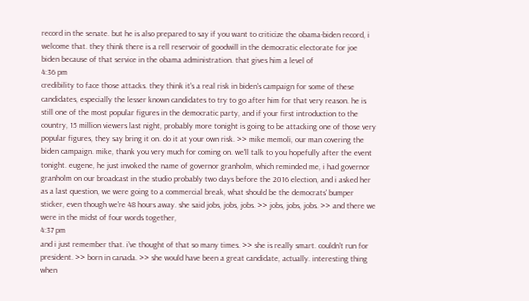record in the senate. but he is also prepared to say if you want to criticize the obama-biden record, i welcome that. they think there is a rell reservoir of goodwill in the democratic electorate for joe biden because of that service in the obama administration. that gives him a level of
4:36 pm
credibility to face those attacks. they think it's a real risk in biden's campaign for some of these candidates, especially the lesser known candidates to try to go after him for that very reason. he is still one of the most popular figures in the democratic party, and if your first introduction to the country, 15 million viewers last night, probably more tonight is going to be attacking one of those very popular figures, they say bring it on. do it at your own risk. >> mike memoli, our man covering the biden campaign. mike, thank you very much for coming on. we'll talk to you hopefully after the event tonight. eugene, he just invoked the name of governor granholm, which reminded me, i had governor granholm on our broadcast in the studio probably two days before the 2016 election, and i asked her as a last question, we were going to a commercial break, what should be the democrats' bumper sticker, even though we're 48 hours away. she said jobs, jobs, jobs. >> jobs, jobs, jobs. >> and there we were in the midst of four words together,
4:37 pm
and i just remember that. i've thought of that so many times. >> she is really smart. couldn't run for president. >> born in canada. >> she would have been a great candidate, actually. interesting thing when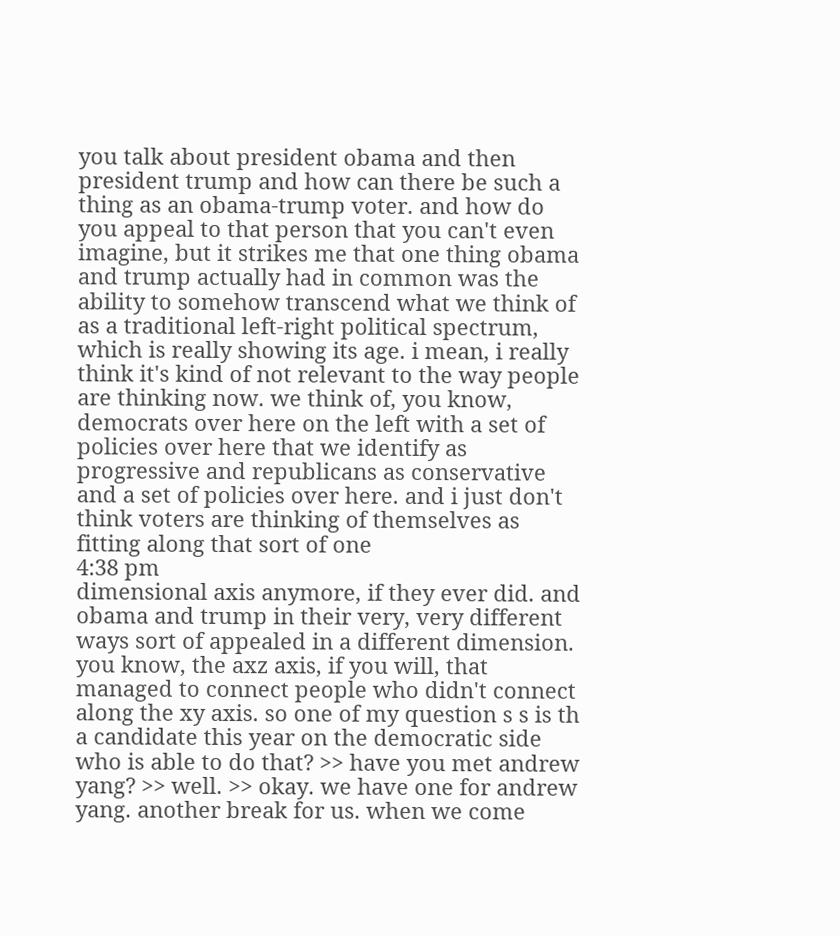you talk about president obama and then president trump and how can there be such a thing as an obama-trump voter. and how do you appeal to that person that you can't even imagine, but it strikes me that one thing obama and trump actually had in common was the ability to somehow transcend what we think of as a traditional left-right political spectrum, which is really showing its age. i mean, i really think it's kind of not relevant to the way people are thinking now. we think of, you know, democrats over here on the left with a set of policies over here that we identify as progressive and republicans as conservative and a set of policies over here. and i just don't think voters are thinking of themselves as fitting along that sort of one
4:38 pm
dimensional axis anymore, if they ever did. and obama and trump in their very, very different ways sort of appealed in a different dimension. you know, the axz axis, if you will, that managed to connect people who didn't connect along the xy axis. so one of my question s s is th a candidate this year on the democratic side who is able to do that? >> have you met andrew yang? >> well. >> okay. we have one for andrew yang. another break for us. when we come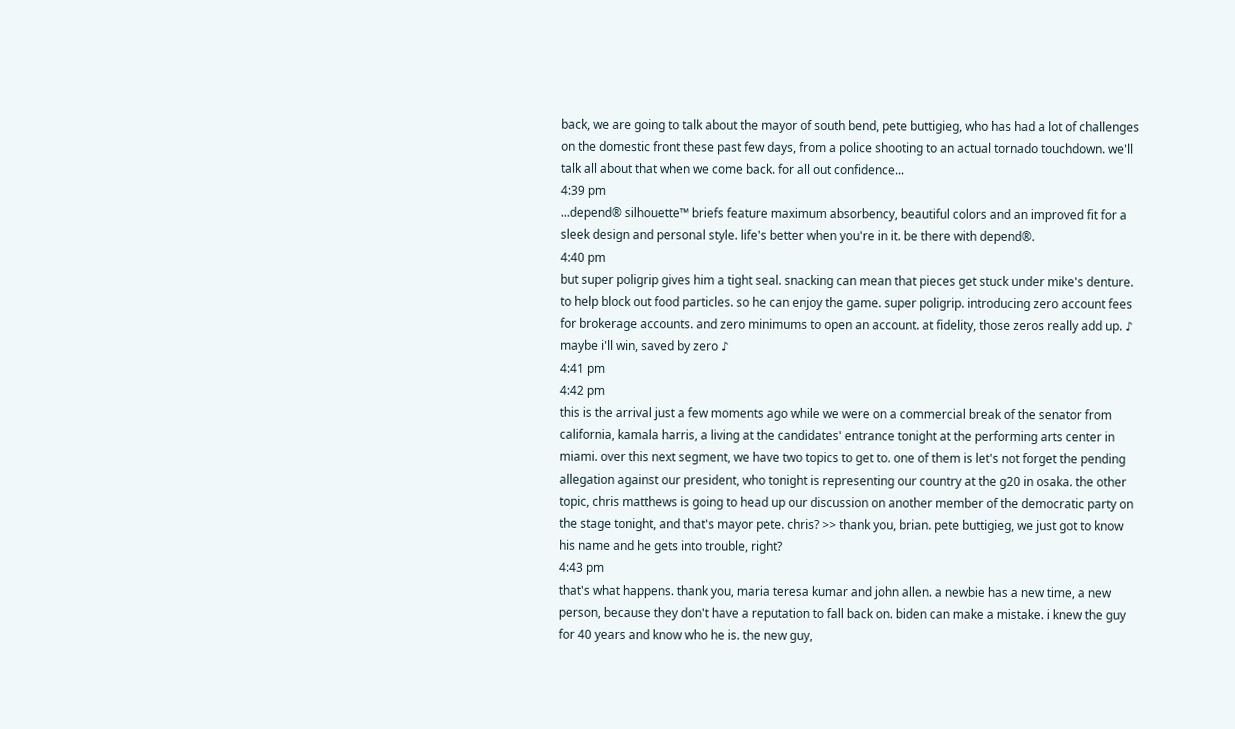back, we are going to talk about the mayor of south bend, pete buttigieg, who has had a lot of challenges on the domestic front these past few days, from a police shooting to an actual tornado touchdown. we'll talk all about that when we come back. for all out confidence...
4:39 pm
...depend® silhouette™ briefs feature maximum absorbency, beautiful colors and an improved fit for a sleek design and personal style. life's better when you're in it. be there with depend®.
4:40 pm
but super poligrip gives him a tight seal. snacking can mean that pieces get stuck under mike's denture. to help block out food particles. so he can enjoy the game. super poligrip. introducing zero account fees for brokerage accounts. and zero minimums to open an account. at fidelity, those zeros really add up. ♪ maybe i'll win, saved by zero ♪
4:41 pm
4:42 pm
this is the arrival just a few moments ago while we were on a commercial break of the senator from california, kamala harris, a living at the candidates' entrance tonight at the performing arts center in miami. over this next segment, we have two topics to get to. one of them is let's not forget the pending allegation against our president, who tonight is representing our country at the g20 in osaka. the other topic, chris matthews is going to head up our discussion on another member of the democratic party on the stage tonight, and that's mayor pete. chris? >> thank you, brian. pete buttigieg, we just got to know his name and he gets into trouble, right?
4:43 pm
that's what happens. thank you, maria teresa kumar and john allen. a newbie has a new time, a new person, because they don't have a reputation to fall back on. biden can make a mistake. i knew the guy for 40 years and know who he is. the new guy,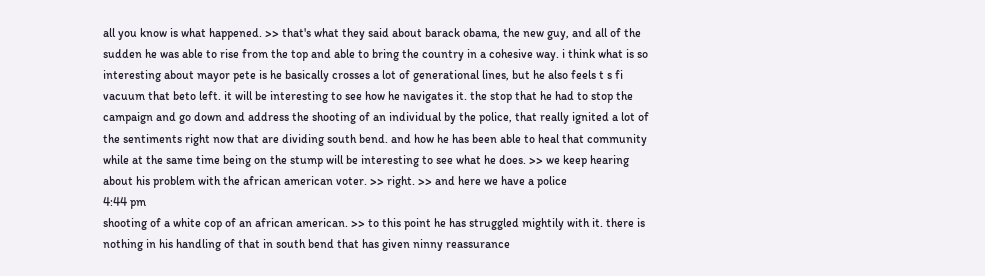all you know is what happened. >> that's what they said about barack obama, the new guy, and all of the sudden he was able to rise from the top and able to bring the country in a cohesive way. i think what is so interesting about mayor pete is he basically crosses a lot of generational lines, but he also feels t s fi vacuum that beto left. it will be interesting to see how he navigates it. the stop that he had to stop the campaign and go down and address the shooting of an individual by the police, that really ignited a lot of the sentiments right now that are dividing south bend. and how he has been able to heal that community while at the same time being on the stump will be interesting to see what he does. >> we keep hearing about his problem with the african american voter. >> right. >> and here we have a police
4:44 pm
shooting of a white cop of an african american. >> to this point he has struggled mightily with it. there is nothing in his handling of that in south bend that has given ninny reassurance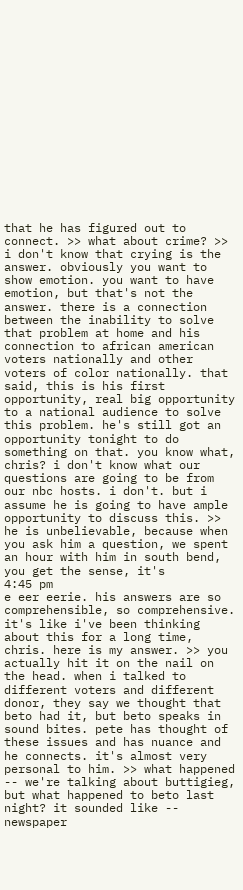that he has figured out to connect. >> what about crime? >> i don't know that crying is the answer. obviously you want to show emotion. you want to have emotion, but that's not the answer. there is a connection between the inability to solve that problem at home and his connection to african american voters nationally and other voters of color nationally. that said, this is his first opportunity, real big opportunity to a national audience to solve this problem. he's still got an opportunity tonight to do something on that. you know what, chris? i don't know what our questions are going to be from our nbc hosts. i don't. but i assume he is going to have ample opportunity to discuss this. >> he is unbelievable, because when you ask him a question, we spent an hour with him in south bend, you get the sense, it's
4:45 pm
e eer eerie. his answers are so comprehensible, so comprehensive. it's like i've been thinking about this for a long time, chris. here is my answer. >> you actually hit it on the nail on the head. when i talked to different voters and different donor, they say we thought that beto had it, but beto speaks in sound bites. pete has thought of these issues and has nuance and he connects. it's almost very personal to him. >> what happened -- we're talking about buttigieg, but what happened to beto last night? it sounded like -- newspaper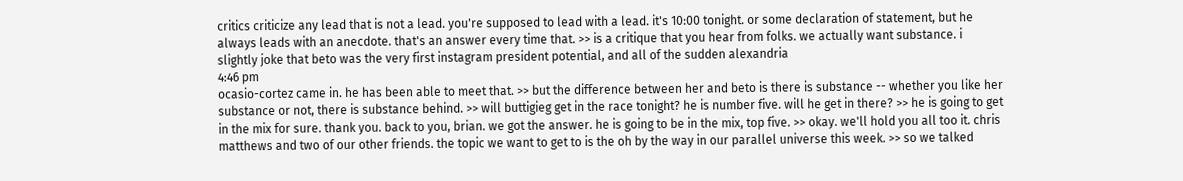critics criticize any lead that is not a lead. you're supposed to lead with a lead. it's 10:00 tonight. or some declaration of statement, but he always leads with an anecdote. that's an answer every time that. >> is a critique that you hear from folks. we actually want substance. i slightly joke that beto was the very first instagram president potential, and all of the sudden alexandria
4:46 pm
ocasio-cortez came in. he has been able to meet that. >> but the difference between her and beto is there is substance -- whether you like her substance or not, there is substance behind. >> will buttigieg get in the race tonight? he is number five. will he get in there? >> he is going to get in the mix for sure. thank you. back to you, brian. we got the answer. he is going to be in the mix, top five. >> okay. we'll hold you all too it. chris matthews and two of our other friends. the topic we want to get to is the oh by the way in our parallel universe this week. >> so we talked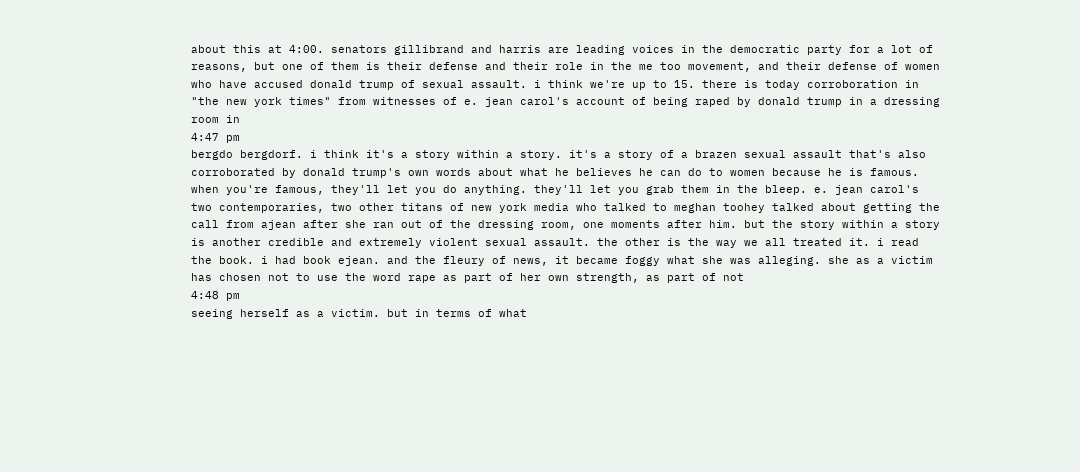about this at 4:00. senators gillibrand and harris are leading voices in the democratic party for a lot of reasons, but one of them is their defense and their role in the me too movement, and their defense of women who have accused donald trump of sexual assault. i think we're up to 15. there is today corroboration in "the new york times" from witnesses of e. jean carol's account of being raped by donald trump in a dressing room in
4:47 pm
bergdo bergdorf. i think it's a story within a story. it's a story of a brazen sexual assault that's also corroborated by donald trump's own words about what he believes he can do to women because he is famous. when you're famous, they'll let you do anything. they'll let you grab them in the bleep. e. jean carol's two contemporaries, two other titans of new york media who talked to meghan toohey talked about getting the call from ajean after she ran out of the dressing room, one moments after him. but the story within a story is another credible and extremely violent sexual assault. the other is the way we all treated it. i read the book. i had book ejean. and the fleury of news, it became foggy what she was alleging. she as a victim has chosen not to use the word rape as part of her own strength, as part of not
4:48 pm
seeing herself as a victim. but in terms of what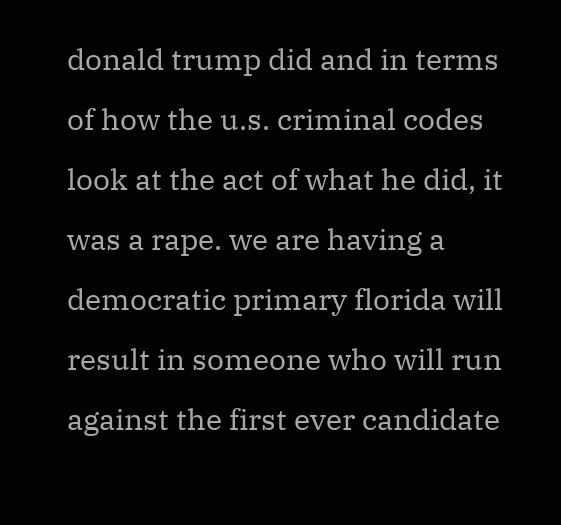donald trump did and in terms of how the u.s. criminal codes look at the act of what he did, it was a rape. we are having a democratic primary florida will result in someone who will run against the first ever candidate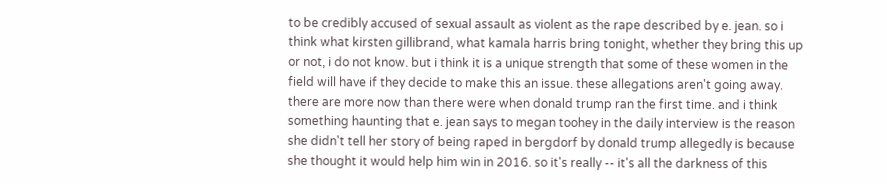to be credibly accused of sexual assault as violent as the rape described by e. jean. so i think what kirsten gillibrand, what kamala harris bring tonight, whether they bring this up or not, i do not know. but i think it is a unique strength that some of these women in the field will have if they decide to make this an issue. these allegations aren't going away. there are more now than there were when donald trump ran the first time. and i think something haunting that e. jean says to megan toohey in the daily interview is the reason she didn't tell her story of being raped in bergdorf by donald trump allegedly is because she thought it would help him win in 2016. so it's really -- it's all the darkness of this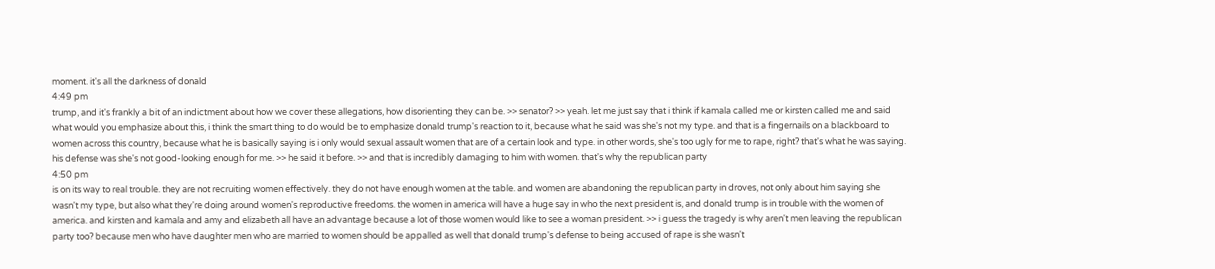moment. it's all the darkness of donald
4:49 pm
trump, and it's frankly a bit of an indictment about how we cover these allegations, how disorienting they can be. >> senator? >> yeah. let me just say that i think if kamala called me or kirsten called me and said what would you emphasize about this, i think the smart thing to do would be to emphasize donald trump's reaction to it, because what he said was she's not my type. and that is a fingernails on a blackboard to women across this country, because what he is basically saying is i only would sexual assault women that are of a certain look and type. in other words, she's too ugly for me to rape, right? that's what he was saying. his defense was she's not good-looking enough for me. >> he said it before. >> and that is incredibly damaging to him with women. that's why the republican party
4:50 pm
is on its way to real trouble. they are not recruiting women effectively. they do not have enough women at the table. and women are abandoning the republican party in droves, not only about him saying she wasn't my type, but also what they're doing around women's reproductive freedoms. the women in america will have a huge say in who the next president is, and donald trump is in trouble with the women of america. and kirsten and kamala and amy and elizabeth all have an advantage because a lot of those women would like to see a woman president. >> i guess the tragedy is why aren't men leaving the republican party too? because men who have daughter men who are married to women should be appalled as well that donald trump's defense to being accused of rape is she wasn't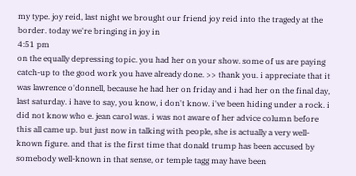my type. joy reid, last night we brought our friend joy reid into the tragedy at the border. today we're bringing in joy in
4:51 pm
on the equally depressing topic. you had her on your show. some of us are paying catch-up to the good work you have already done. >> thank you. i appreciate that it was lawrence o'donnell, because he had her on friday and i had her on the final day, last saturday. i have to say, you know, i don't know. i've been hiding under a rock. i did not know who e. jean carol was. i was not aware of her advice column before this all came up. but just now in talking with people, she is actually a very well-known figure. and that is the first time that donald trump has been accused by somebody well-known in that sense, or temple tagg may have been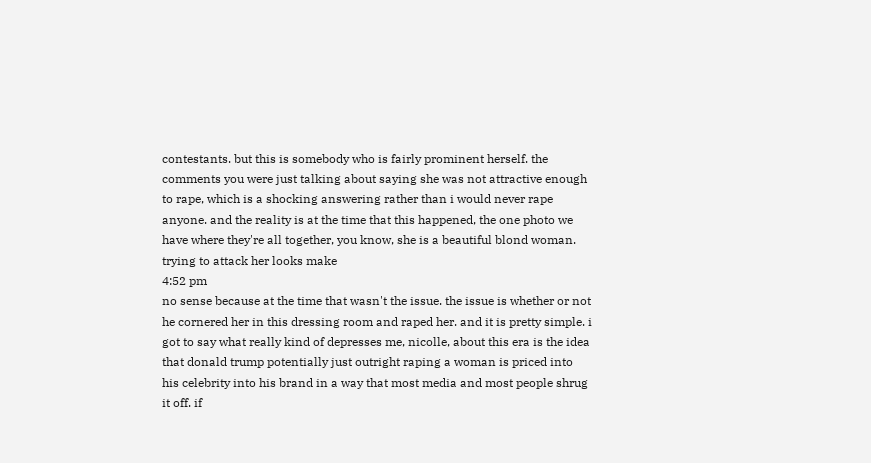contestants. but this is somebody who is fairly prominent herself. the comments you were just talking about saying she was not attractive enough to rape, which is a shocking answering rather than i would never rape anyone. and the reality is at the time that this happened, the one photo we have where they're all together, you know, she is a beautiful blond woman. trying to attack her looks make
4:52 pm
no sense because at the time that wasn't the issue. the issue is whether or not he cornered her in this dressing room and raped her. and it is pretty simple. i got to say what really kind of depresses me, nicolle, about this era is the idea that donald trump potentially just outright raping a woman is priced into his celebrity into his brand in a way that most media and most people shrug it off. if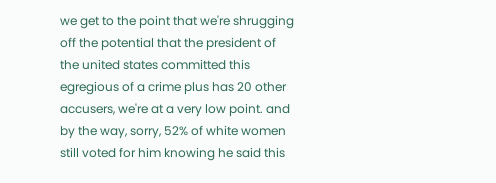we get to the point that we're shrugging off the potential that the president of the united states committed this egregious of a crime plus has 20 other accusers, we're at a very low point. and by the way, sorry, 52% of white women still voted for him knowing he said this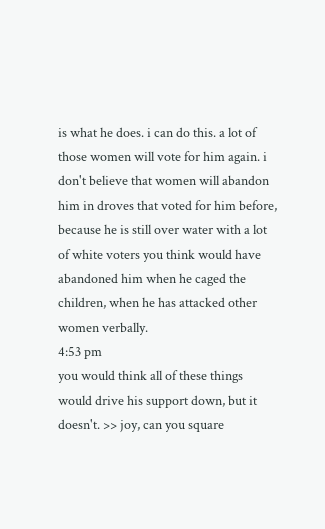is what he does. i can do this. a lot of those women will vote for him again. i don't believe that women will abandon him in droves that voted for him before, because he is still over water with a lot of white voters you think would have abandoned him when he caged the children, when he has attacked other women verbally.
4:53 pm
you would think all of these things would drive his support down, but it doesn't. >> joy, can you square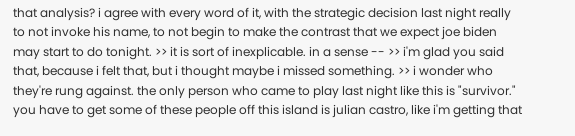that analysis? i agree with every word of it, with the strategic decision last night really to not invoke his name, to not begin to make the contrast that we expect joe biden may start to do tonight. >> it is sort of inexplicable. in a sense -- >> i'm glad you said that, because i felt that, but i thought maybe i missed something. >> i wonder who they're rung against. the only person who came to play last night like this is "survivor." you have to get some of these people off this island is julian castro, like i'm getting that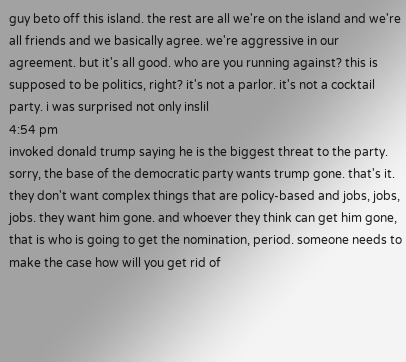guy beto off this island. the rest are all we're on the island and we're all friends and we basically agree. we're aggressive in our agreement. but it's all good. who are you running against? this is supposed to be politics, right? it's not a parlor. it's not a cocktail party. i was surprised not only inslil
4:54 pm
invoked donald trump saying he is the biggest threat to the party. sorry, the base of the democratic party wants trump gone. that's it. they don't want complex things that are policy-based and jobs, jobs, jobs. they want him gone. and whoever they think can get him gone, that is who is going to get the nomination, period. someone needs to make the case how will you get rid of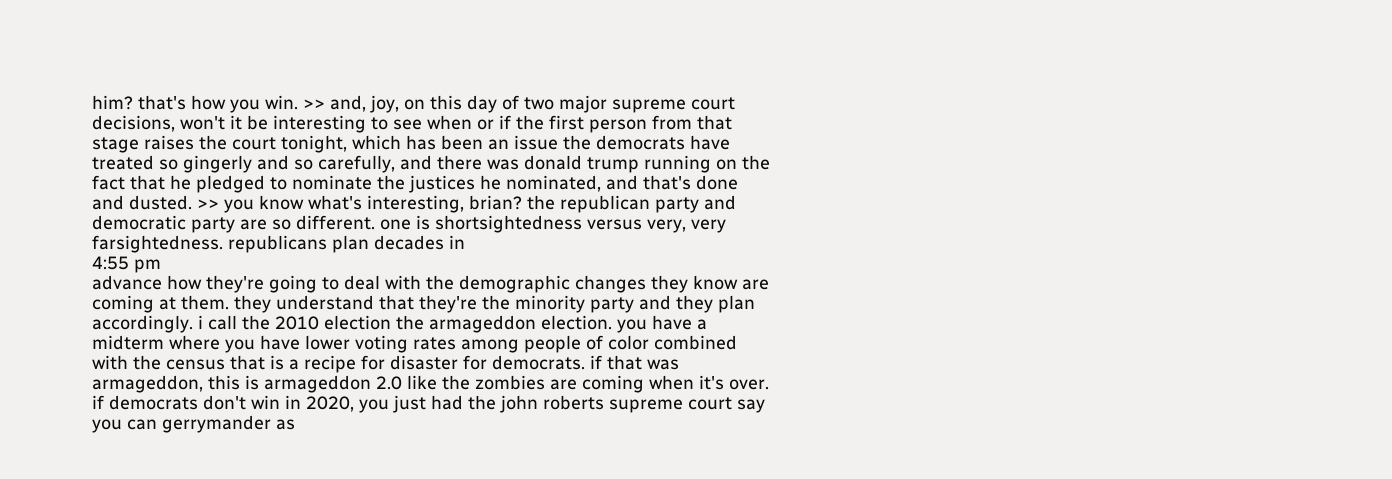him? that's how you win. >> and, joy, on this day of two major supreme court decisions, won't it be interesting to see when or if the first person from that stage raises the court tonight, which has been an issue the democrats have treated so gingerly and so carefully, and there was donald trump running on the fact that he pledged to nominate the justices he nominated, and that's done and dusted. >> you know what's interesting, brian? the republican party and democratic party are so different. one is shortsightedness versus very, very farsightedness. republicans plan decades in
4:55 pm
advance how they're going to deal with the demographic changes they know are coming at them. they understand that they're the minority party and they plan accordingly. i call the 2010 election the armageddon election. you have a midterm where you have lower voting rates among people of color combined with the census that is a recipe for disaster for democrats. if that was armageddon, this is armageddon 2.0 like the zombies are coming when it's over. if democrats don't win in 2020, you just had the john roberts supreme court say you can gerrymander as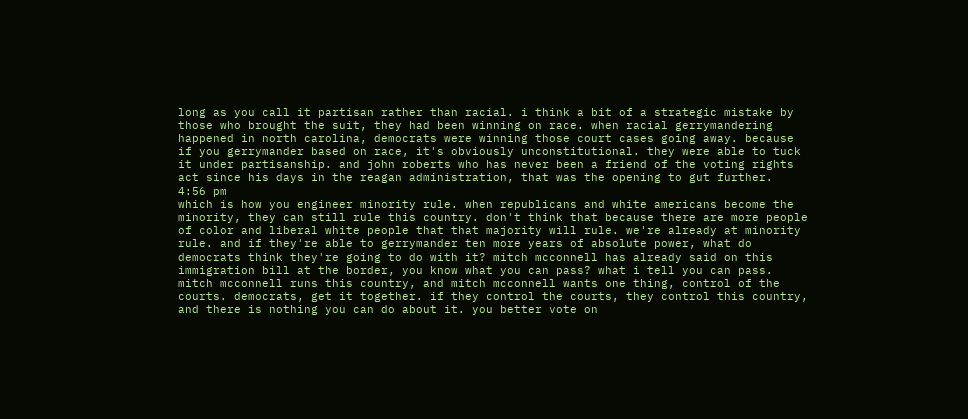long as you call it partisan rather than racial. i think a bit of a strategic mistake by those who brought the suit, they had been winning on race. when racial gerrymandering happened in north carolina, democrats were winning those court cases going away. because if you gerrymander based on race, it's obviously unconstitutional. they were able to tuck it under partisanship. and john roberts who has never been a friend of the voting rights act since his days in the reagan administration, that was the opening to gut further.
4:56 pm
which is how you engineer minority rule. when republicans and white americans become the minority, they can still rule this country. don't think that because there are more people of color and liberal white people that that majority will rule. we're already at minority rule. and if they're able to gerrymander ten more years of absolute power, what do democrats think they're going to do with it? mitch mcconnell has already said on this immigration bill at the border, you know what you can pass? what i tell you can pass. mitch mcconnell runs this country, and mitch mcconnell wants one thing, control of the courts. democrats, get it together. if they control the courts, they control this country, and there is nothing you can do about it. you better vote on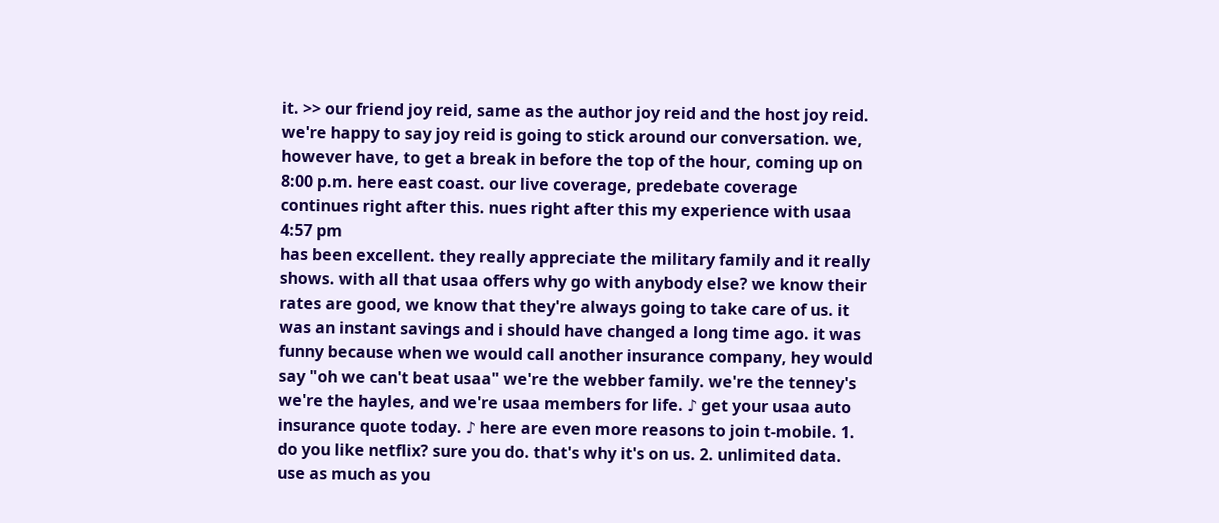it. >> our friend joy reid, same as the author joy reid and the host joy reid. we're happy to say joy reid is going to stick around our conversation. we, however have, to get a break in before the top of the hour, coming up on 8:00 p.m. here east coast. our live coverage, predebate coverage continues right after this. nues right after this my experience with usaa
4:57 pm
has been excellent. they really appreciate the military family and it really shows. with all that usaa offers why go with anybody else? we know their rates are good, we know that they're always going to take care of us. it was an instant savings and i should have changed a long time ago. it was funny because when we would call another insurance company, hey would say "oh we can't beat usaa" we're the webber family. we're the tenney's we're the hayles, and we're usaa members for life. ♪ get your usaa auto insurance quote today. ♪ here are even more reasons to join t-mobile. 1. do you like netflix? sure you do. that's why it's on us. 2. unlimited data. use as much as you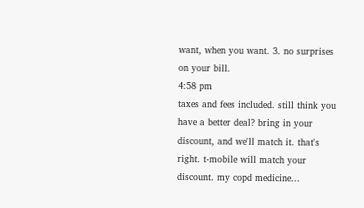want, when you want. 3. no surprises on your bill.
4:58 pm
taxes and fees included. still think you have a better deal? bring in your discount, and we'll match it. that's right. t-mobile will match your discount. my copd medicine...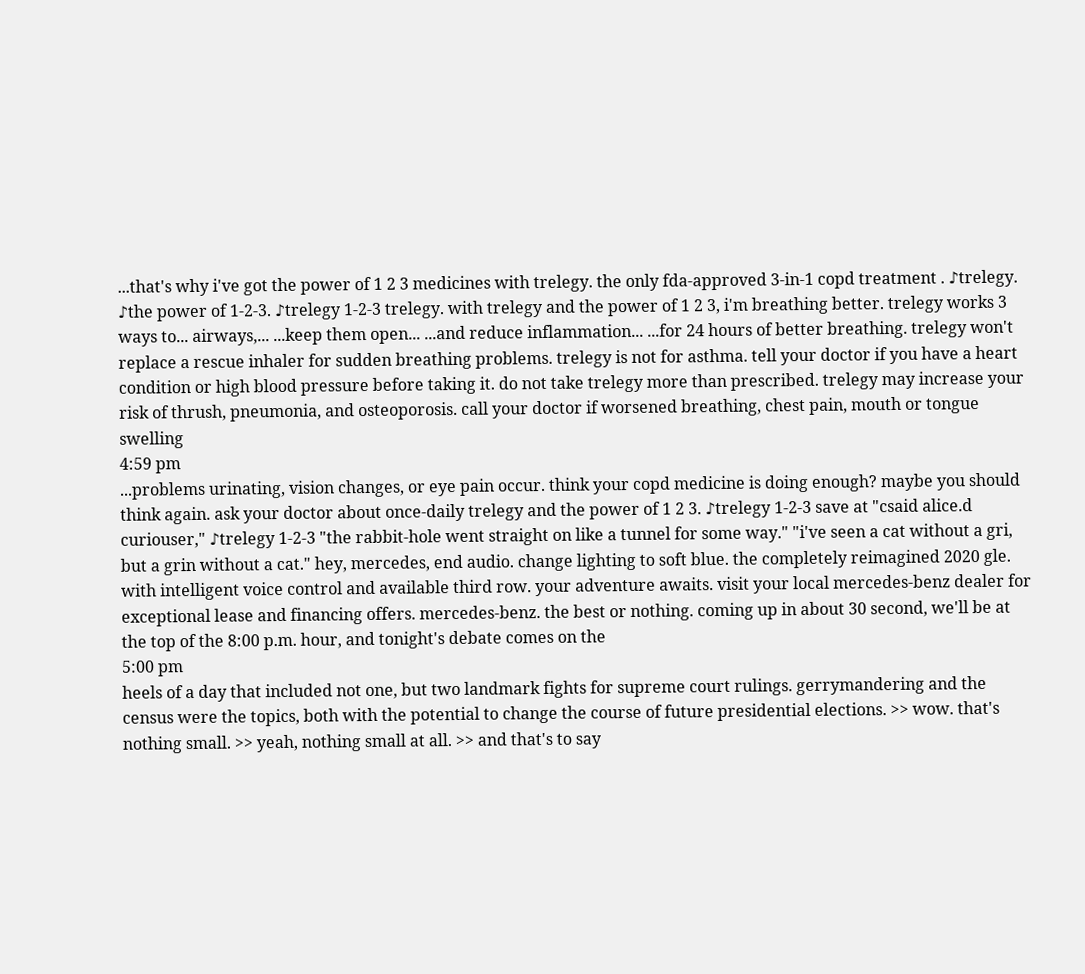...that's why i've got the power of 1 2 3 medicines with trelegy. the only fda-approved 3-in-1 copd treatment . ♪trelegy. ♪the power of 1-2-3. ♪trelegy 1-2-3 trelegy. with trelegy and the power of 1 2 3, i'm breathing better. trelegy works 3 ways to... airways,... ...keep them open... ...and reduce inflammation... ...for 24 hours of better breathing. trelegy won't replace a rescue inhaler for sudden breathing problems. trelegy is not for asthma. tell your doctor if you have a heart condition or high blood pressure before taking it. do not take trelegy more than prescribed. trelegy may increase your risk of thrush, pneumonia, and osteoporosis. call your doctor if worsened breathing, chest pain, mouth or tongue swelling
4:59 pm
...problems urinating, vision changes, or eye pain occur. think your copd medicine is doing enough? maybe you should think again. ask your doctor about once-daily trelegy and the power of 1 2 3. ♪trelegy 1-2-3 save at "csaid alice.d curiouser," ♪trelegy 1-2-3 "the rabbit-hole went straight on like a tunnel for some way." "i've seen a cat without a gri, but a grin without a cat." hey, mercedes, end audio. change lighting to soft blue. the completely reimagined 2020 gle. with intelligent voice control and available third row. your adventure awaits. visit your local mercedes-benz dealer for exceptional lease and financing offers. mercedes-benz. the best or nothing. coming up in about 30 second, we'll be at the top of the 8:00 p.m. hour, and tonight's debate comes on the
5:00 pm
heels of a day that included not one, but two landmark fights for supreme court rulings. gerrymandering and the census were the topics, both with the potential to change the course of future presidential elections. >> wow. that's nothing small. >> yeah, nothing small at all. >> and that's to say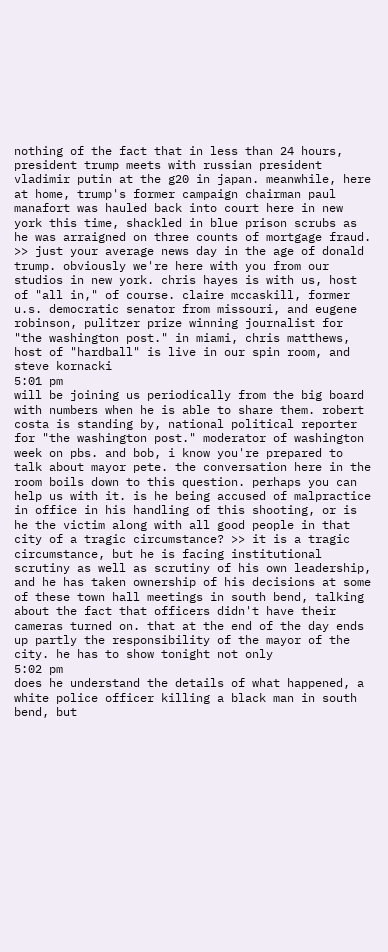nothing of the fact that in less than 24 hours, president trump meets with russian president vladimir putin at the g20 in japan. meanwhile, here at home, trump's former campaign chairman paul manafort was hauled back into court here in new york this time, shackled in blue prison scrubs as he was arraigned on three counts of mortgage fraud. >> just your average news day in the age of donald trump. obviously we're here with you from our studios in new york. chris hayes is with us, host of "all in," of course. claire mccaskill, former u.s. democratic senator from missouri, and eugene robinson, pulitzer prize winning journalist for "the washington post." in miami, chris matthews, host of "hardball" is live in our spin room, and steve kornacki
5:01 pm
will be joining us periodically from the big board with numbers when he is able to share them. robert costa is standing by, national political reporter for "the washington post." moderator of washington week on pbs. and bob, i know you're prepared to talk about mayor pete. the conversation here in the room boils down to this question. perhaps you can help us with it. is he being accused of malpractice in office in his handling of this shooting, or is he the victim along with all good people in that city of a tragic circumstance? >> it is a tragic circumstance, but he is facing institutional scrutiny as well as scrutiny of his own leadership, and he has taken ownership of his decisions at some of these town hall meetings in south bend, talking about the fact that officers didn't have their cameras turned on. that at the end of the day ends up partly the responsibility of the mayor of the city. he has to show tonight not only
5:02 pm
does he understand the details of what happened, a white police officer killing a black man in south bend, but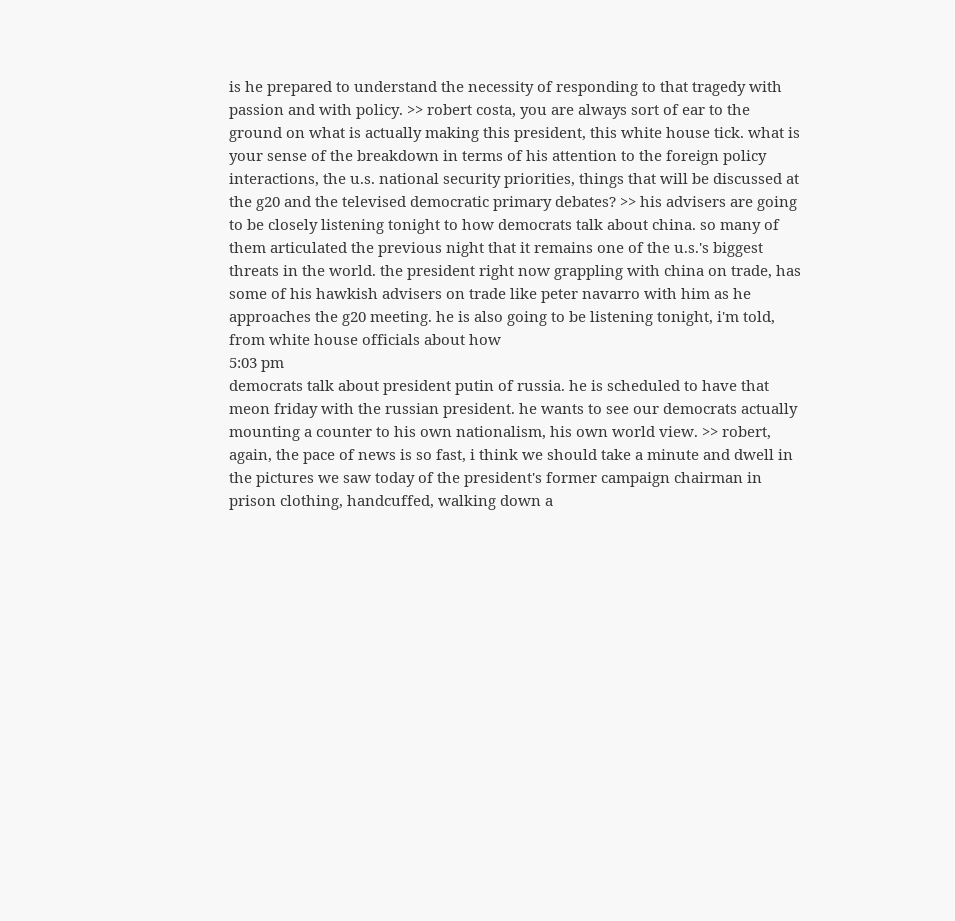is he prepared to understand the necessity of responding to that tragedy with passion and with policy. >> robert costa, you are always sort of ear to the ground on what is actually making this president, this white house tick. what is your sense of the breakdown in terms of his attention to the foreign policy interactions, the u.s. national security priorities, things that will be discussed at the g20 and the televised democratic primary debates? >> his advisers are going to be closely listening tonight to how democrats talk about china. so many of them articulated the previous night that it remains one of the u.s.'s biggest threats in the world. the president right now grappling with china on trade, has some of his hawkish advisers on trade like peter navarro with him as he approaches the g20 meeting. he is also going to be listening tonight, i'm told, from white house officials about how
5:03 pm
democrats talk about president putin of russia. he is scheduled to have that meon friday with the russian president. he wants to see our democrats actually mounting a counter to his own nationalism, his own world view. >> robert, again, the pace of news is so fast, i think we should take a minute and dwell in the pictures we saw today of the president's former campaign chairman in prison clothing, handcuffed, walking down a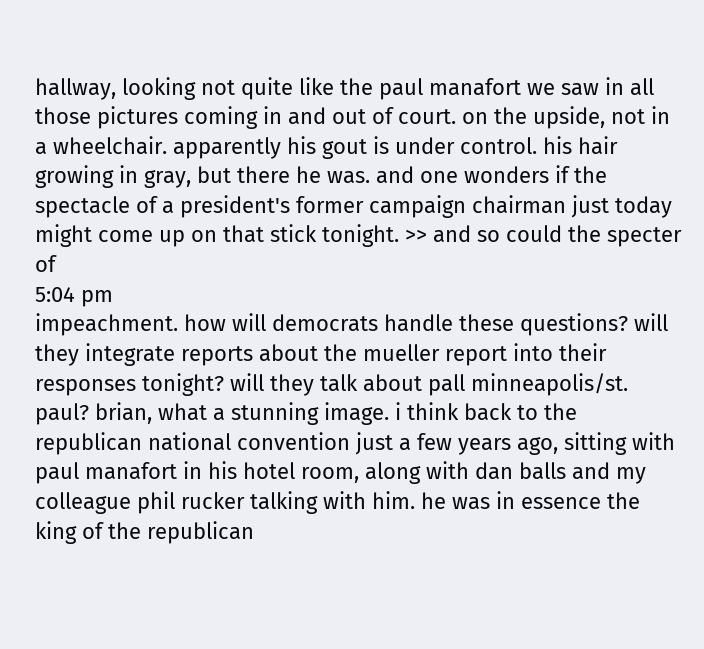hallway, looking not quite like the paul manafort we saw in all those pictures coming in and out of court. on the upside, not in a wheelchair. apparently his gout is under control. his hair growing in gray, but there he was. and one wonders if the spectacle of a president's former campaign chairman just today might come up on that stick tonight. >> and so could the specter of
5:04 pm
impeachment. how will democrats handle these questions? will they integrate reports about the mueller report into their responses tonight? will they talk about pall minneapolis/st. paul? brian, what a stunning image. i think back to the republican national convention just a few years ago, sitting with paul manafort in his hotel room, along with dan balls and my colleague phil rucker talking with him. he was in essence the king of the republican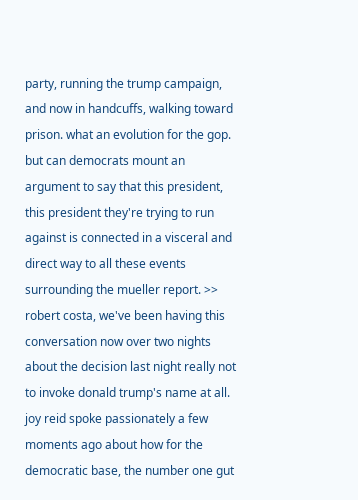party, running the trump campaign, and now in handcuffs, walking toward prison. what an evolution for the gop. but can democrats mount an argument to say that this president, this president they're trying to run against is connected in a visceral and direct way to all these events surrounding the mueller report. >> robert costa, we've been having this conversation now over two nights about the decision last night really not to invoke donald trump's name at all. joy reid spoke passionately a few moments ago about how for the democratic base, the number one gut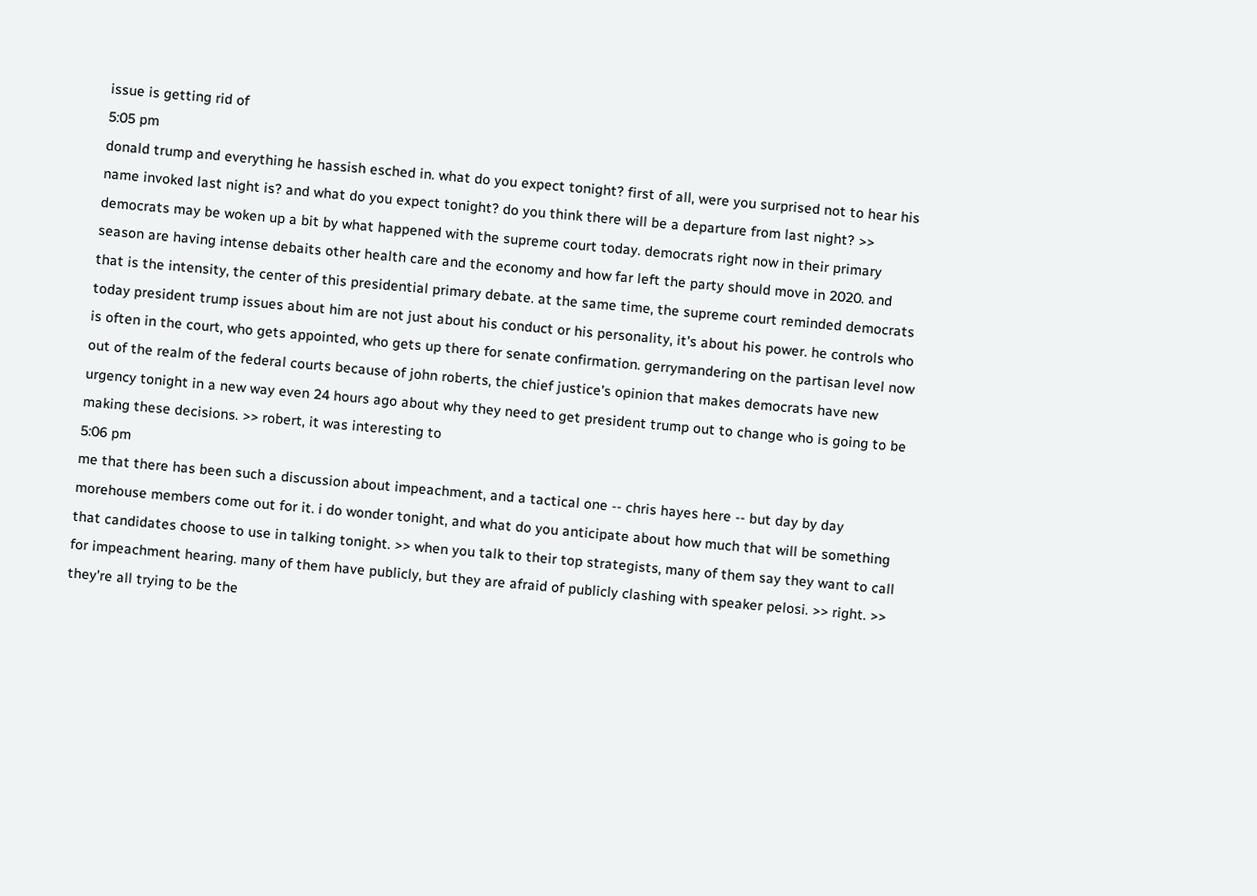issue is getting rid of
5:05 pm
donald trump and everything he hassish esched in. what do you expect tonight? first of all, were you surprised not to hear his name invoked last night is? and what do you expect tonight? do you think there will be a departure from last night? >> democrats may be woken up a bit by what happened with the supreme court today. democrats right now in their primary season are having intense debaits other health care and the economy and how far left the party should move in 2020. and that is the intensity, the center of this presidential primary debate. at the same time, the supreme court reminded democrats today president trump issues about him are not just about his conduct or his personality, it's about his power. he controls who is often in the court, who gets appointed, who gets up there for senate confirmation. gerrymandering on the partisan level now out of the realm of the federal courts because of john roberts, the chief justice's opinion that makes democrats have new urgency tonight in a new way even 24 hours ago about why they need to get president trump out to change who is going to be making these decisions. >> robert, it was interesting to
5:06 pm
me that there has been such a discussion about impeachment, and a tactical one -- chris hayes here -- but day by day morehouse members come out for it. i do wonder tonight, and what do you anticipate about how much that will be something that candidates choose to use in talking tonight. >> when you talk to their top strategists, many of them say they want to call for impeachment hearing. many of them have publicly, but they are afraid of publicly clashing with speaker pelosi. >> right. >> they're all trying to be the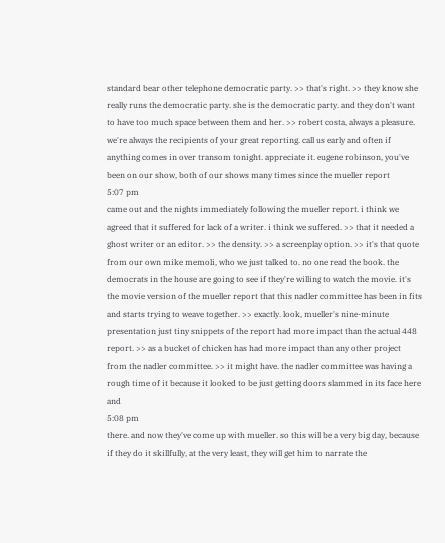standard bear other telephone democratic party. >> that's right. >> they know she really runs the democratic party. she is the democratic party. and they don't want to have too much space between them and her. >> robert costa, always a pleasure. we're always the recipients of your great reporting. call us early and often if anything comes in over transom tonight. appreciate it. eugene robinson, you've been on our show, both of our shows many times since the mueller report
5:07 pm
came out and the nights immediately following the mueller report. i think we agreed that it suffered for lack of a writer. i think we suffered. >> that it needed a ghost writer or an editor. >> the density. >> a screenplay option. >> it's that quote from our own mike memoli, who we just talked to. no one read the book. the democrats in the house are going to see if they're willing to watch the movie. it's the movie version of the mueller report that this nadler committee has been in fits and starts trying to weave together. >> exactly. look, mueller's nine-minute presentation just tiny snippets of the report had more impact than the actual 448 report. >> as a bucket of chicken has had more impact than any other project from the nadler committee. >> it might have. the nadler committee was having a rough time of it because it looked to be just getting doors slammed in its face here and
5:08 pm
there. and now they've come up with mueller. so this will be a very big day, because if they do it skillfully, at the very least, they will get him to narrate the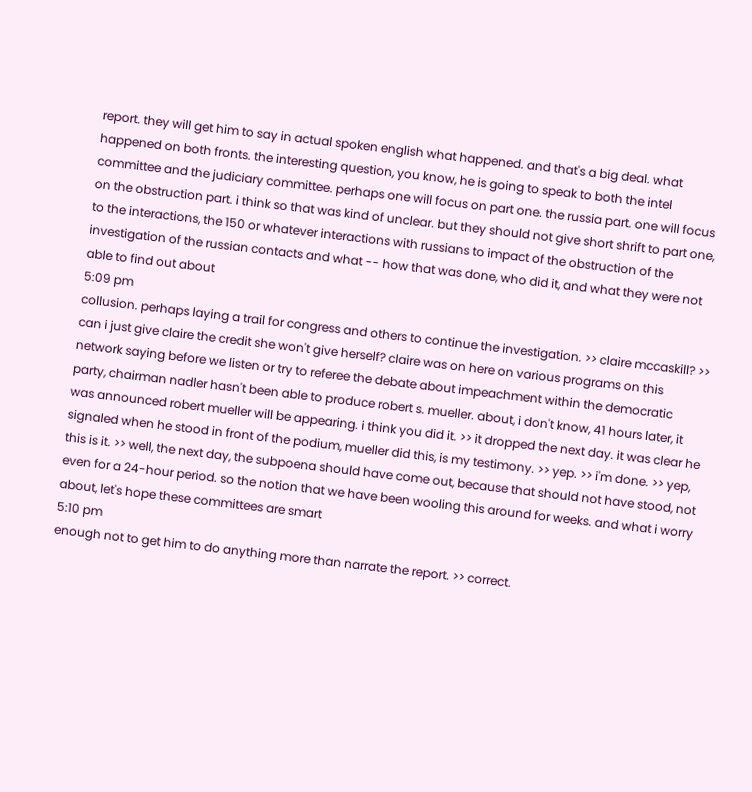report. they will get him to say in actual spoken english what happened. and that's a big deal. what happened on both fronts. the interesting question, you know, he is going to speak to both the intel committee and the judiciary committee. perhaps one will focus on part one. the russia part. one will focus on the obstruction part. i think so that was kind of unclear. but they should not give short shrift to part one, to the interactions, the 150 or whatever interactions with russians to impact of the obstruction of the investigation of the russian contacts and what -- how that was done, who did it, and what they were not able to find out about
5:09 pm
collusion. perhaps laying a trail for congress and others to continue the investigation. >> claire mccaskill? >> can i just give claire the credit she won't give herself? claire was on here on various programs on this network saying before we listen or try to referee the debate about impeachment within the democratic party, chairman nadler hasn't been able to produce robert s. mueller. about, i don't know, 41 hours later, it was announced robert mueller will be appearing. i think you did it. >> it dropped the next day. it was clear he signaled when he stood in front of the podium, mueller did this, is my testimony. >> yep. >> i'm done. >> yep, this is it. >> well, the next day, the subpoena should have come out, because that should not have stood, not even for a 24-hour period. so the notion that we have been wooling this around for weeks. and what i worry about, let's hope these committees are smart
5:10 pm
enough not to get him to do anything more than narrate the report. >> correct.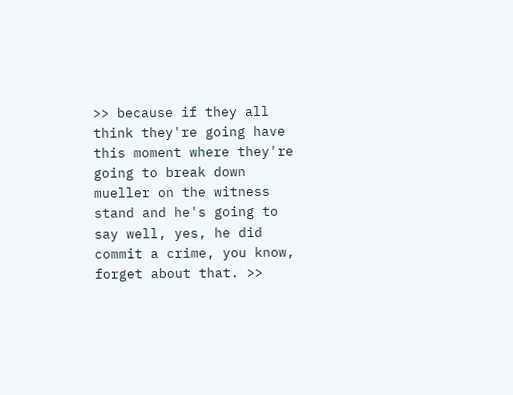>> because if they all think they're going have this moment where they're going to break down mueller on the witness stand and he's going to say well, yes, he did commit a crime, you know, forget about that. >>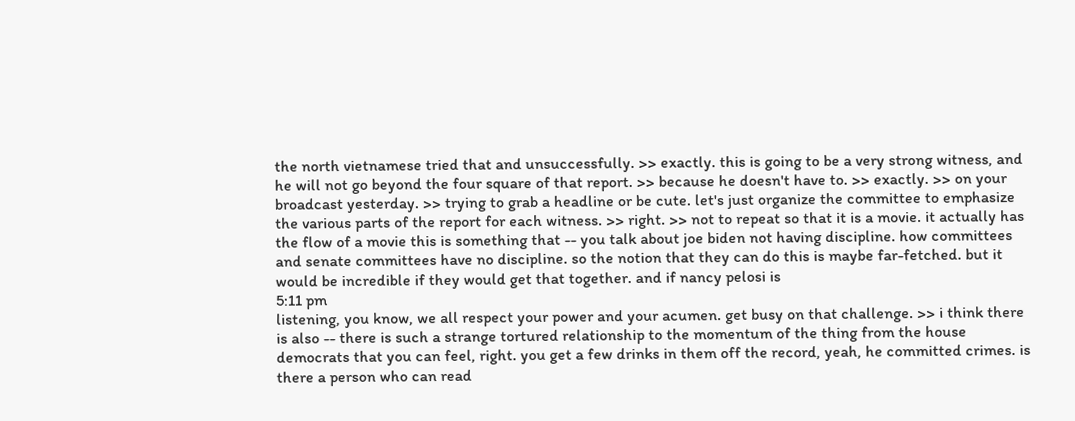the north vietnamese tried that and unsuccessfully. >> exactly. this is going to be a very strong witness, and he will not go beyond the four square of that report. >> because he doesn't have to. >> exactly. >> on your broadcast yesterday. >> trying to grab a headline or be cute. let's just organize the committee to emphasize the various parts of the report for each witness. >> right. >> not to repeat so that it is a movie. it actually has the flow of a movie this is something that -- you talk about joe biden not having discipline. how committees and senate committees have no discipline. so the notion that they can do this is maybe far-fetched. but it would be incredible if they would get that together. and if nancy pelosi is
5:11 pm
listening, you know, we all respect your power and your acumen. get busy on that challenge. >> i think there is also -- there is such a strange tortured relationship to the momentum of the thing from the house democrats that you can feel, right. you get a few drinks in them off the record, yeah, he committed crimes. is there a person who can read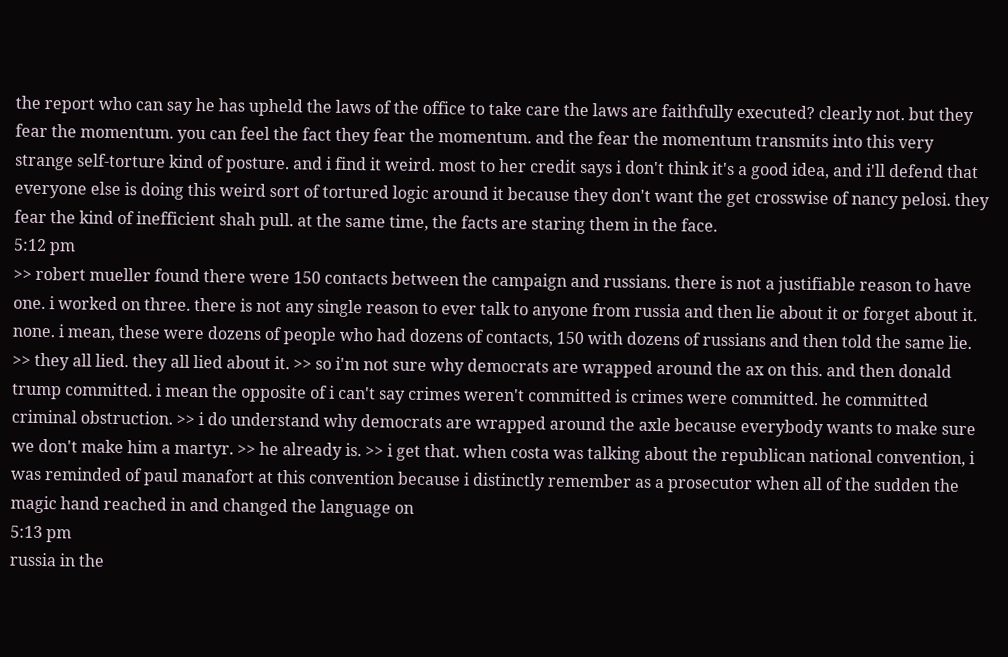the report who can say he has upheld the laws of the office to take care the laws are faithfully executed? clearly not. but they fear the momentum. you can feel the fact they fear the momentum. and the fear the momentum transmits into this very strange self-torture kind of posture. and i find it weird. most to her credit says i don't think it's a good idea, and i'll defend that everyone else is doing this weird sort of tortured logic around it because they don't want the get crosswise of nancy pelosi. they fear the kind of inefficient shah pull. at the same time, the facts are staring them in the face.
5:12 pm
>> robert mueller found there were 150 contacts between the campaign and russians. there is not a justifiable reason to have one. i worked on three. there is not any single reason to ever talk to anyone from russia and then lie about it or forget about it. none. i mean, these were dozens of people who had dozens of contacts, 150 with dozens of russians and then told the same lie. >> they all lied. they all lied about it. >> so i'm not sure why democrats are wrapped around the ax on this. and then donald trump committed. i mean the opposite of i can't say crimes weren't committed is crimes were committed. he committed criminal obstruction. >> i do understand why democrats are wrapped around the axle because everybody wants to make sure we don't make him a martyr. >> he already is. >> i get that. when costa was talking about the republican national convention, i was reminded of paul manafort at this convention because i distinctly remember as a prosecutor when all of the sudden the magic hand reached in and changed the language on
5:13 pm
russia in the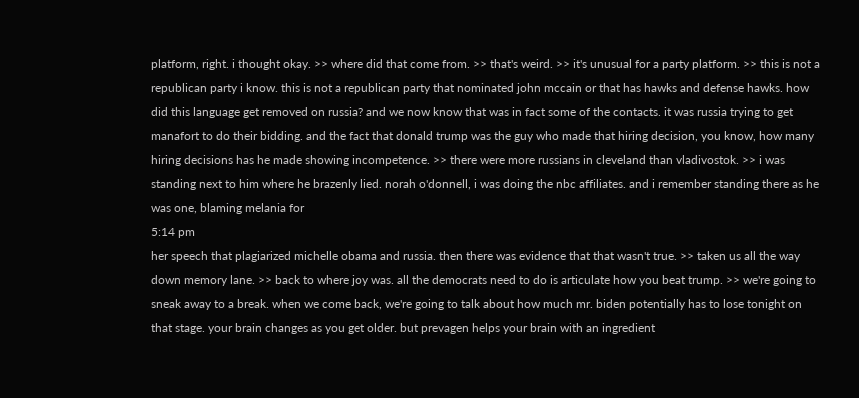platform, right. i thought okay. >> where did that come from. >> that's weird. >> it's unusual for a party platform. >> this is not a republican party i know. this is not a republican party that nominated john mccain or that has hawks and defense hawks. how did this language get removed on russia? and we now know that was in fact some of the contacts. it was russia trying to get manafort to do their bidding. and the fact that donald trump was the guy who made that hiring decision, you know, how many hiring decisions has he made showing incompetence. >> there were more russians in cleveland than vladivostok. >> i was standing next to him where he brazenly lied. norah o'donnell, i was doing the nbc affiliates. and i remember standing there as he was one, blaming melania for
5:14 pm
her speech that plagiarized michelle obama and russia. then there was evidence that that wasn't true. >> taken us all the way down memory lane. >> back to where joy was. all the democrats need to do is articulate how you beat trump. >> we're going to sneak away to a break. when we come back, we're going to talk about how much mr. biden potentially has to lose tonight on that stage. your brain changes as you get older. but prevagen helps your brain with an ingredient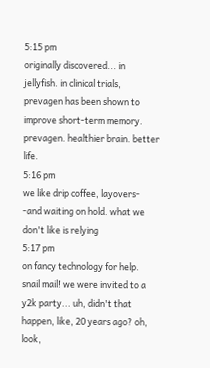5:15 pm
originally discovered... in jellyfish. in clinical trials, prevagen has been shown to improve short-term memory. prevagen. healthier brain. better life.
5:16 pm
we like drip coffee, layovers- -and waiting on hold. what we don't like is relying
5:17 pm
on fancy technology for help. snail mail! we were invited to a y2k party... uh, didn't that happen, like, 20 years ago? oh, look,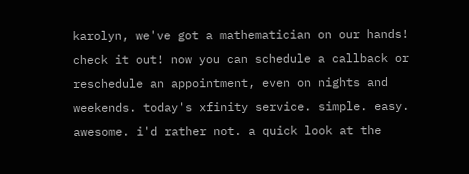karolyn, we've got a mathematician on our hands! check it out! now you can schedule a callback or reschedule an appointment, even on nights and weekends. today's xfinity service. simple. easy. awesome. i'd rather not. a quick look at the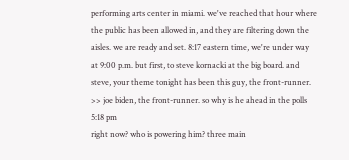performing arts center in miami. we've reached that hour where the public has been allowed in, and they are filtering down the aisles. we are ready and set. 8:17 eastern time, we're under way at 9:00 p.m. but first, to steve kornacki at the big board. and steve, your theme tonight has been this guy, the front-runner. >> joe biden, the front-runner. so why is he ahead in the polls
5:18 pm
right now? who is powering him? three main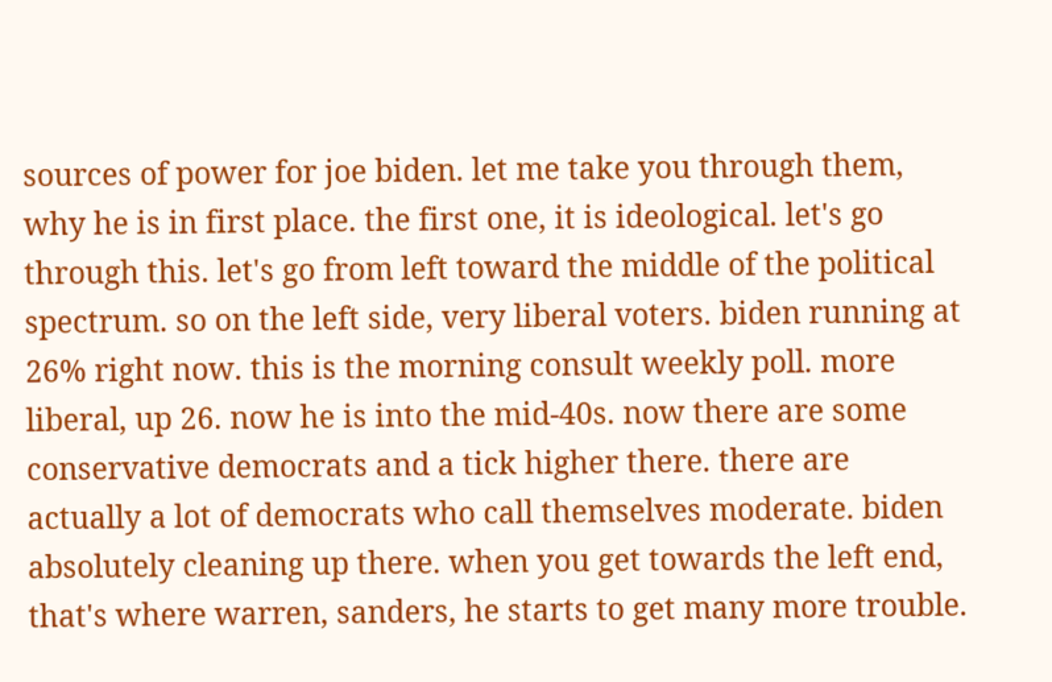sources of power for joe biden. let me take you through them, why he is in first place. the first one, it is ideological. let's go through this. let's go from left toward the middle of the political spectrum. so on the left side, very liberal voters. biden running at 26% right now. this is the morning consult weekly poll. more liberal, up 26. now he is into the mid-40s. now there are some conservative democrats and a tick higher there. there are actually a lot of democrats who call themselves moderate. biden absolutely cleaning up there. when you get towards the left end, that's where warren, sanders, he starts to get many more trouble.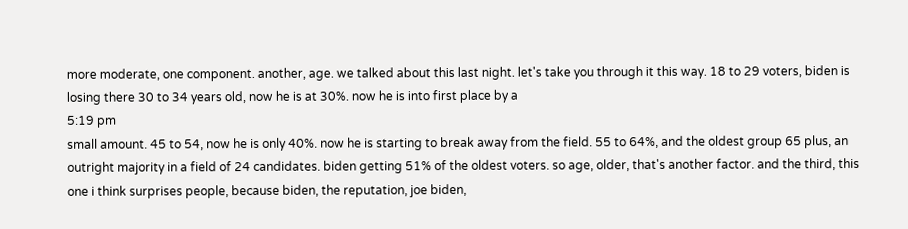more moderate, one component. another, age. we talked about this last night. let's take you through it this way. 18 to 29 voters, biden is losing there 30 to 34 years old, now he is at 30%. now he is into first place by a
5:19 pm
small amount. 45 to 54, now he is only 40%. now he is starting to break away from the field. 55 to 64%, and the oldest group 65 plus, an outright majority in a field of 24 candidates. biden getting 51% of the oldest voters. so age, older, that's another factor. and the third, this one i think surprises people, because biden, the reputation, joe biden,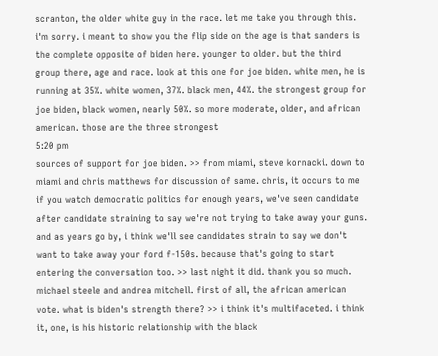scranton, the older white guy in the race. let me take you through this. i'm sorry. i meant to show you the flip side on the age is that sanders is the complete opposite of biden here. younger to older. but the third group there, age and race. look at this one for joe biden. white men, he is running at 35%. white women, 37%. black men, 44%. the strongest group for joe biden, black women, nearly 50%. so more moderate, older, and african american. those are the three strongest
5:20 pm
sources of support for joe biden. >> from miami, steve kornacki. down to miami and chris matthews for discussion of same. chris, it occurs to me if you watch democratic politics for enough years, we've seen candidate after candidate straining to say we're not trying to take away your guns. and as years go by, i think we'll see candidates strain to say we don't want to take away your ford f-150s. because that's going to start entering the conversation too. >> last night it did. thank you so much. michael steele and andrea mitchell. first of all, the african american vote. what is biden's strength there? >> i think it's multifaceted. i think it, one, is his historic relationship with the black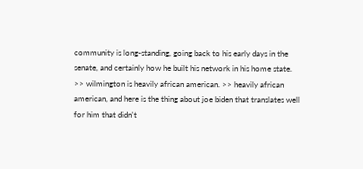community is long-standing, going back to his early days in the senate, and certainly how he built his network in his home state. >> wilmington is heavily african american. >> heavily african american, and here is the thing about joe biden that translates well for him that didn't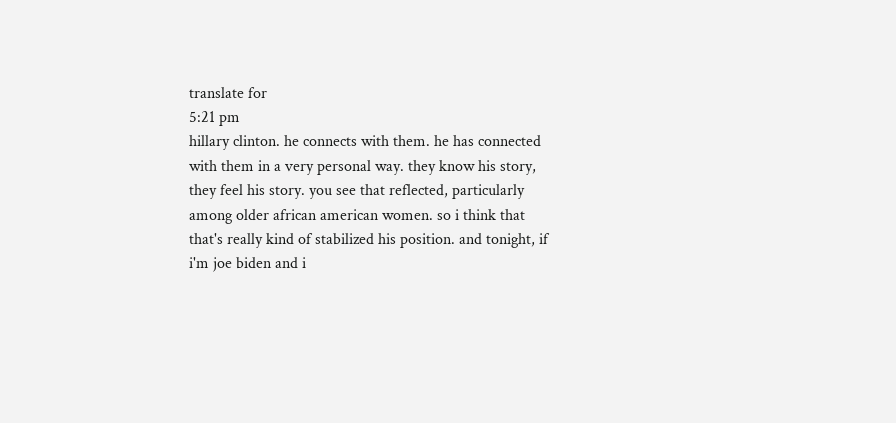translate for
5:21 pm
hillary clinton. he connects with them. he has connected with them in a very personal way. they know his story, they feel his story. you see that reflected, particularly among older african american women. so i think that that's really kind of stabilized his position. and tonight, if i'm joe biden and i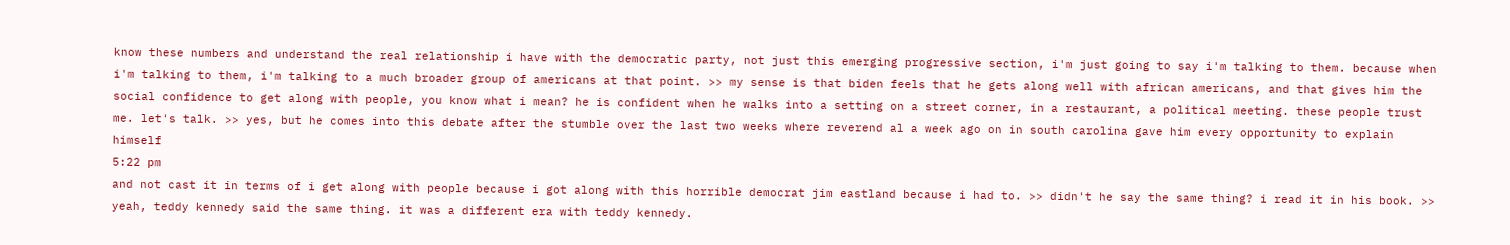know these numbers and understand the real relationship i have with the democratic party, not just this emerging progressive section, i'm just going to say i'm talking to them. because when i'm talking to them, i'm talking to a much broader group of americans at that point. >> my sense is that biden feels that he gets along well with african americans, and that gives him the social confidence to get along with people, you know what i mean? he is confident when he walks into a setting on a street corner, in a restaurant, a political meeting. these people trust me. let's talk. >> yes, but he comes into this debate after the stumble over the last two weeks where reverend al a week ago on in south carolina gave him every opportunity to explain himself
5:22 pm
and not cast it in terms of i get along with people because i got along with this horrible democrat jim eastland because i had to. >> didn't he say the same thing? i read it in his book. >> yeah, teddy kennedy said the same thing. it was a different era with teddy kennedy.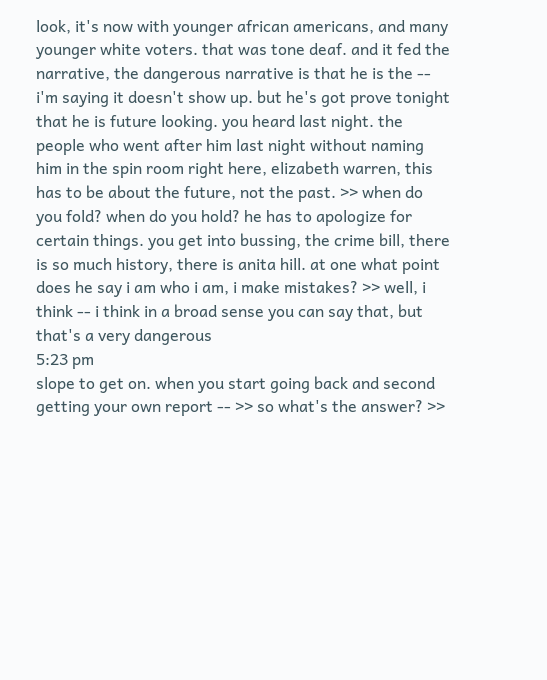look, it's now with younger african americans, and many younger white voters. that was tone deaf. and it fed the narrative, the dangerous narrative is that he is the -- i'm saying it doesn't show up. but he's got prove tonight that he is future looking. you heard last night. the people who went after him last night without naming him in the spin room right here, elizabeth warren, this has to be about the future, not the past. >> when do you fold? when do you hold? he has to apologize for certain things. you get into bussing, the crime bill, there is so much history, there is anita hill. at one what point does he say i am who i am, i make mistakes? >> well, i think -- i think in a broad sense you can say that, but that's a very dangerous
5:23 pm
slope to get on. when you start going back and second getting your own report -- >> so what's the answer? >>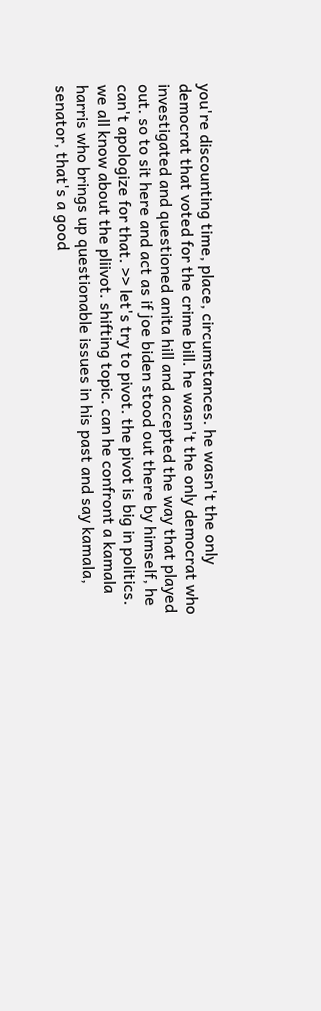you're discounting time, place, circumstances. he wasn't the only democrat that voted for the crime bill. he wasn't the only democrat who investigated and questioned anita hill and accepted the way that played out. so to sit here and act as if joe biden stood out there by himself, he can't apologize for that. >> let's try to pivot. the pivot is big in politics. we all know about the pliivot. shifting topic. can he confront a kamala harris who brings up questionable issues in his past and say kamala, senator, that's a good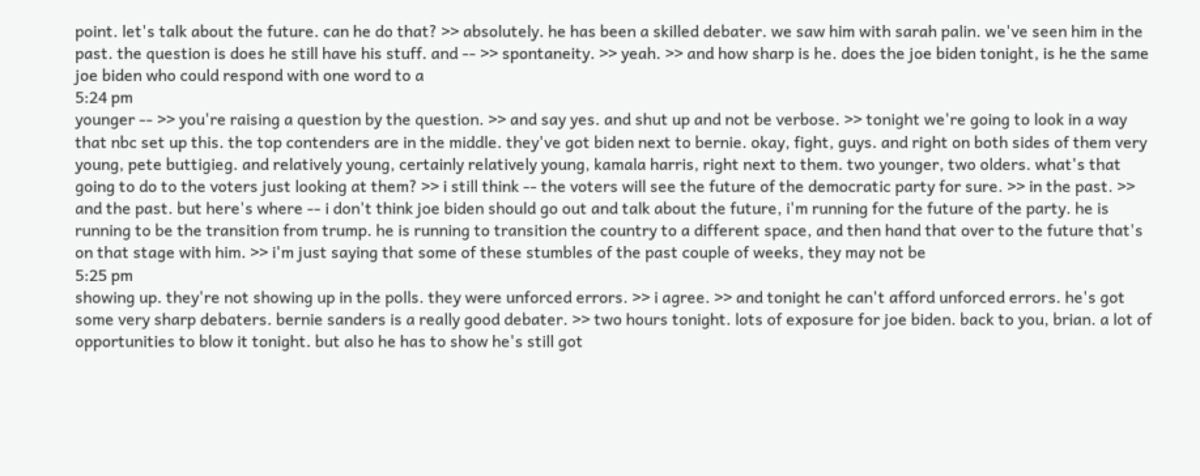point. let's talk about the future. can he do that? >> absolutely. he has been a skilled debater. we saw him with sarah palin. we've seen him in the past. the question is does he still have his stuff. and -- >> spontaneity. >> yeah. >> and how sharp is he. does the joe biden tonight, is he the same joe biden who could respond with one word to a
5:24 pm
younger -- >> you're raising a question by the question. >> and say yes. and shut up and not be verbose. >> tonight we're going to look in a way that nbc set up this. the top contenders are in the middle. they've got biden next to bernie. okay, fight, guys. and right on both sides of them very young, pete buttigieg. and relatively young, certainly relatively young, kamala harris, right next to them. two younger, two olders. what's that going to do to the voters just looking at them? >> i still think -- the voters will see the future of the democratic party for sure. >> in the past. >> and the past. but here's where -- i don't think joe biden should go out and talk about the future, i'm running for the future of the party. he is running to be the transition from trump. he is running to transition the country to a different space, and then hand that over to the future that's on that stage with him. >> i'm just saying that some of these stumbles of the past couple of weeks, they may not be
5:25 pm
showing up. they're not showing up in the polls. they were unforced errors. >> i agree. >> and tonight he can't afford unforced errors. he's got some very sharp debaters. bernie sanders is a really good debater. >> two hours tonight. lots of exposure for joe biden. back to you, brian. a lot of opportunities to blow it tonight. but also he has to show he's still got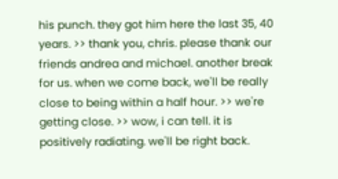his punch. they got him here the last 35, 40 years. >> thank you, chris. please thank our friends andrea and michael. another break for us. when we come back, we'll be really close to being within a half hour. >> we're getting close. >> wow, i can tell. it is positively radiating. we'll be right back.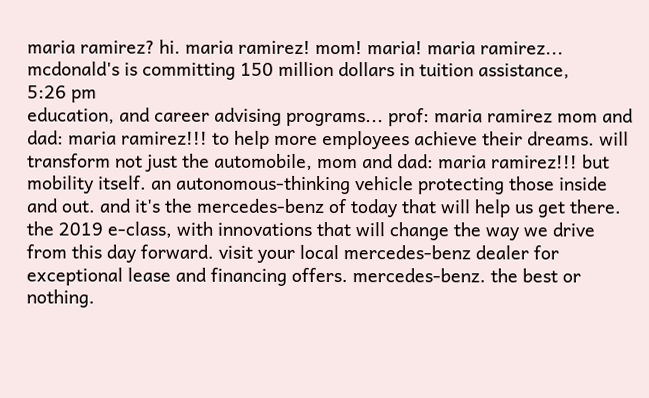maria ramirez? hi. maria ramirez! mom! maria! maria ramirez... mcdonald's is committing 150 million dollars in tuition assistance,
5:26 pm
education, and career advising programs... prof: maria ramirez mom and dad: maria ramirez!!! to help more employees achieve their dreams. will transform not just the automobile, mom and dad: maria ramirez!!! but mobility itself. an autonomous-thinking vehicle protecting those inside and out. and it's the mercedes-benz of today that will help us get there. the 2019 e-class, with innovations that will change the way we drive from this day forward. visit your local mercedes-benz dealer for exceptional lease and financing offers. mercedes-benz. the best or nothing.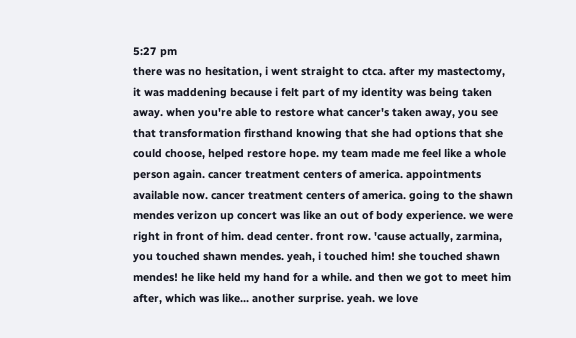5:27 pm
there was no hesitation, i went straight to ctca. after my mastectomy, it was maddening because i felt part of my identity was being taken away. when you're able to restore what cancer's taken away, you see that transformation firsthand knowing that she had options that she could choose, helped restore hope. my team made me feel like a whole person again. cancer treatment centers of america. appointments available now. cancer treatment centers of america. going to the shawn mendes verizon up concert was like an out of body experience. we were right in front of him. dead center. front row. 'cause actually, zarmina, you touched shawn mendes. yeah, i touched him! she touched shawn mendes! he like held my hand for a while. and then we got to meet him after, which was like... another surprise. yeah. we love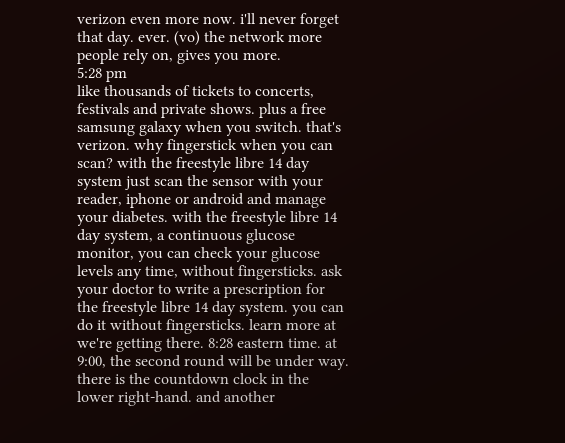verizon even more now. i'll never forget that day. ever. (vo) the network more people rely on, gives you more.
5:28 pm
like thousands of tickets to concerts, festivals and private shows. plus a free samsung galaxy when you switch. that's verizon. why fingerstick when you can scan? with the freestyle libre 14 day system just scan the sensor with your reader, iphone or android and manage your diabetes. with the freestyle libre 14 day system, a continuous glucose monitor, you can check your glucose levels any time, without fingersticks. ask your doctor to write a prescription for the freestyle libre 14 day system. you can do it without fingersticks. learn more at we're getting there. 8:28 eastern time. at 9:00, the second round will be under way. there is the countdown clock in the lower right-hand. and another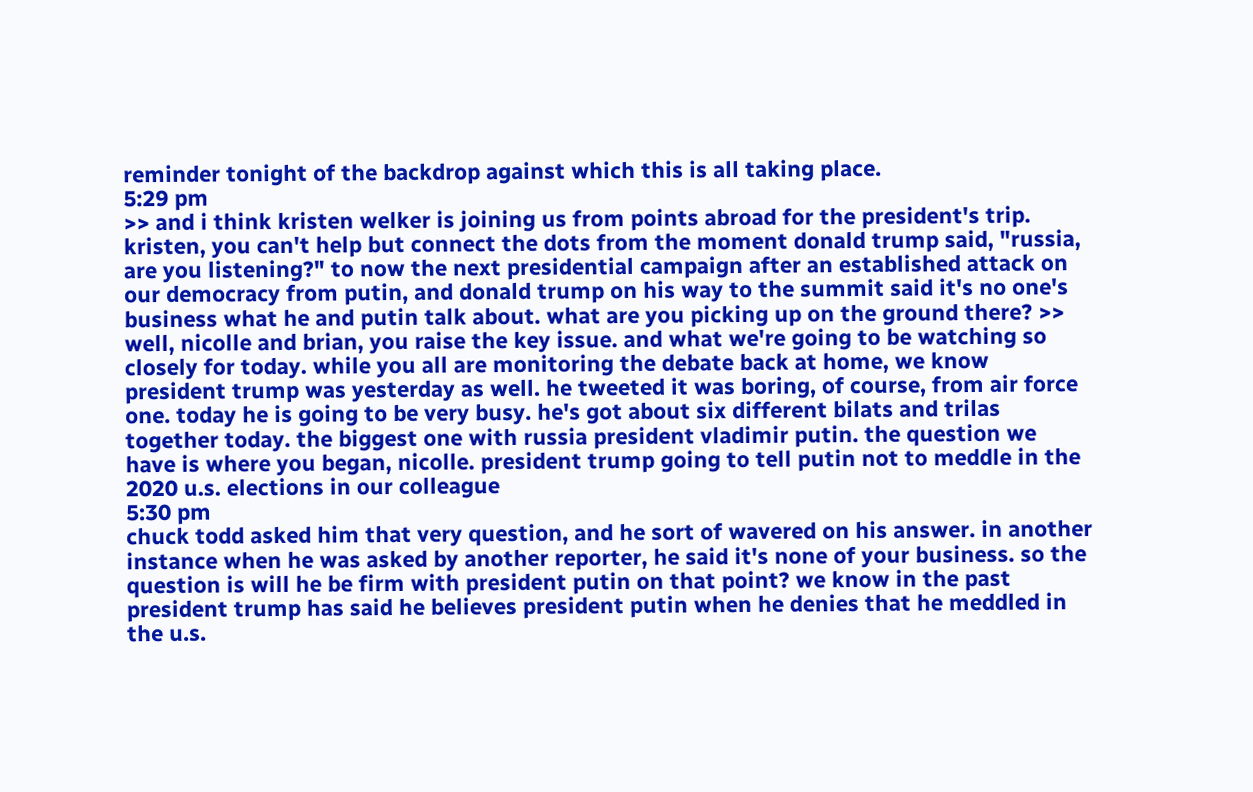reminder tonight of the backdrop against which this is all taking place.
5:29 pm
>> and i think kristen welker is joining us from points abroad for the president's trip. kristen, you can't help but connect the dots from the moment donald trump said, "russia, are you listening?" to now the next presidential campaign after an established attack on our democracy from putin, and donald trump on his way to the summit said it's no one's business what he and putin talk about. what are you picking up on the ground there? >> well, nicolle and brian, you raise the key issue. and what we're going to be watching so closely for today. while you all are monitoring the debate back at home, we know president trump was yesterday as well. he tweeted it was boring, of course, from air force one. today he is going to be very busy. he's got about six different bilats and trilas together today. the biggest one with russia president vladimir putin. the question we have is where you began, nicolle. president trump going to tell putin not to meddle in the 2020 u.s. elections in our colleague
5:30 pm
chuck todd asked him that very question, and he sort of wavered on his answer. in another instance when he was asked by another reporter, he said it's none of your business. so the question is will he be firm with president putin on that point? we know in the past president trump has said he believes president putin when he denies that he meddled in the u.s.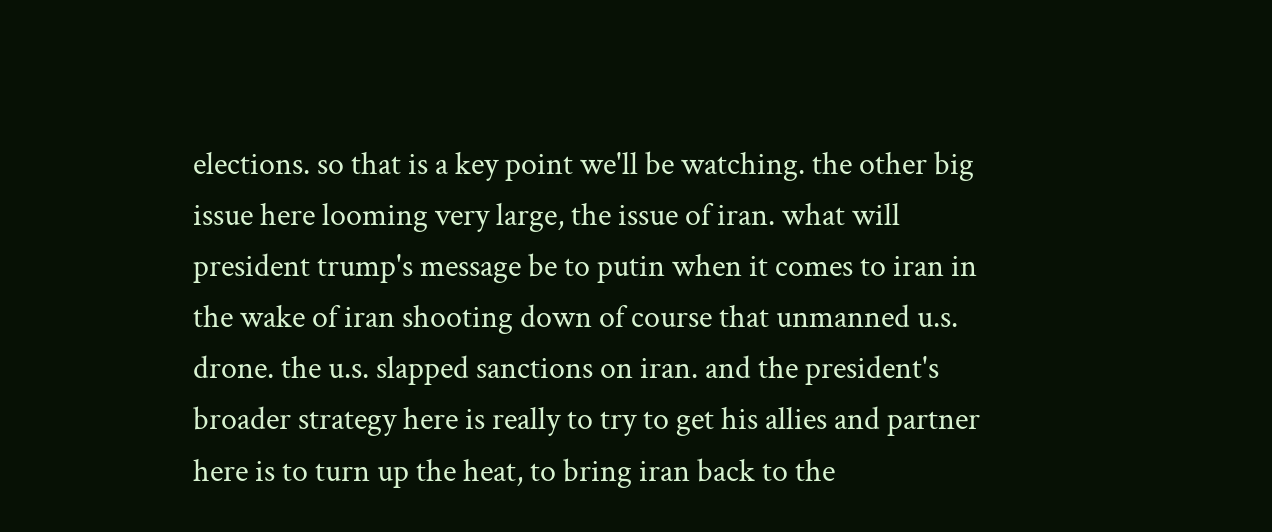elections. so that is a key point we'll be watching. the other big issue here looming very large, the issue of iran. what will president trump's message be to putin when it comes to iran in the wake of iran shooting down of course that unmanned u.s. drone. the u.s. slapped sanctions on iran. and the president's broader strategy here is really to try to get his allies and partner here is to turn up the heat, to bring iran back to the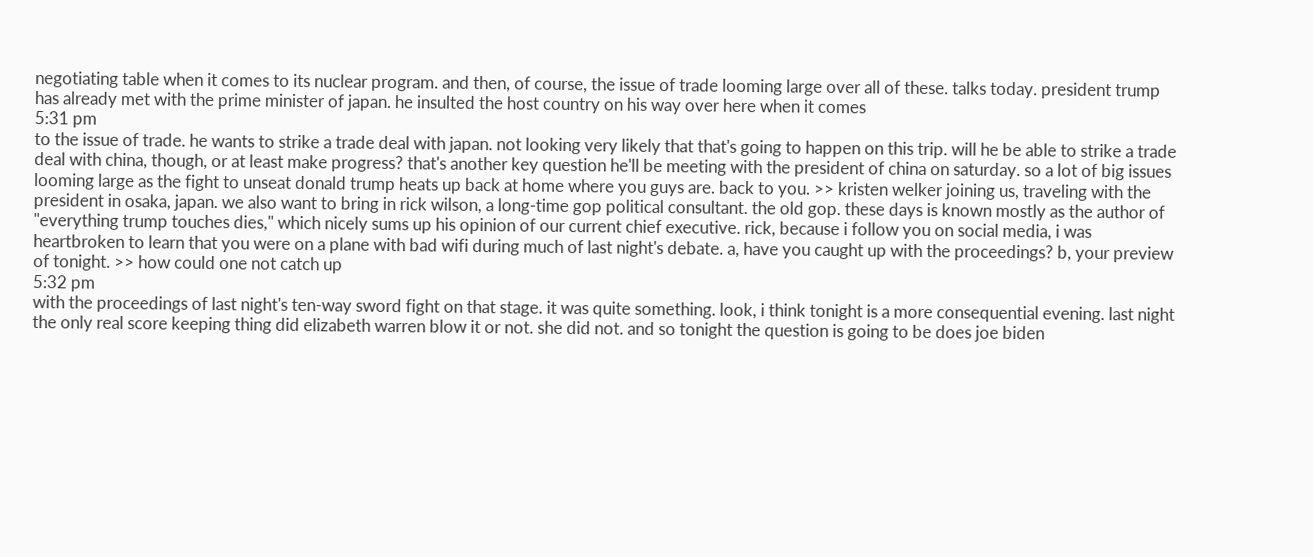negotiating table when it comes to its nuclear program. and then, of course, the issue of trade looming large over all of these. talks today. president trump has already met with the prime minister of japan. he insulted the host country on his way over here when it comes
5:31 pm
to the issue of trade. he wants to strike a trade deal with japan. not looking very likely that that's going to happen on this trip. will he be able to strike a trade deal with china, though, or at least make progress? that's another key question he'll be meeting with the president of china on saturday. so a lot of big issues looming large as the fight to unseat donald trump heats up back at home where you guys are. back to you. >> kristen welker joining us, traveling with the president in osaka, japan. we also want to bring in rick wilson, a long-time gop political consultant. the old gop. these days is known mostly as the author of "everything trump touches dies," which nicely sums up his opinion of our current chief executive. rick, because i follow you on social media, i was heartbroken to learn that you were on a plane with bad wifi during much of last night's debate. a, have you caught up with the proceedings? b, your preview of tonight. >> how could one not catch up
5:32 pm
with the proceedings of last night's ten-way sword fight on that stage. it was quite something. look, i think tonight is a more consequential evening. last night the only real score keeping thing did elizabeth warren blow it or not. she did not. and so tonight the question is going to be does joe biden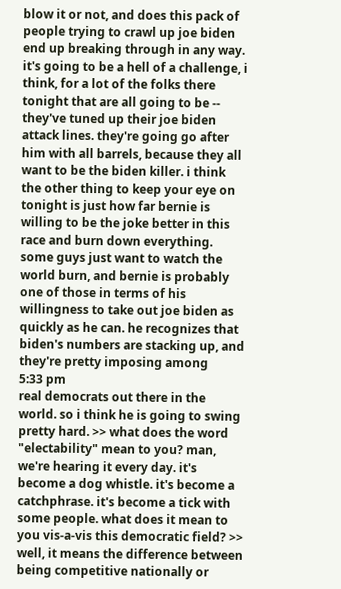blow it or not, and does this pack of people trying to crawl up joe biden end up breaking through in any way. it's going to be a hell of a challenge, i think, for a lot of the folks there tonight that are all going to be -- they've tuned up their joe biden attack lines. they're going go after him with all barrels, because they all want to be the biden killer. i think the other thing to keep your eye on tonight is just how far bernie is willing to be the joke better in this race and burn down everything. some guys just want to watch the world burn, and bernie is probably one of those in terms of his willingness to take out joe biden as quickly as he can. he recognizes that biden's numbers are stacking up, and they're pretty imposing among
5:33 pm
real democrats out there in the world. so i think he is going to swing pretty hard. >> what does the word "electability" mean to you? man, we're hearing it every day. it's become a dog whistle. it's become a catchphrase. it's become a tick with some people. what does it mean to you vis-a-vis this democratic field? >> well, it means the difference between being competitive nationally or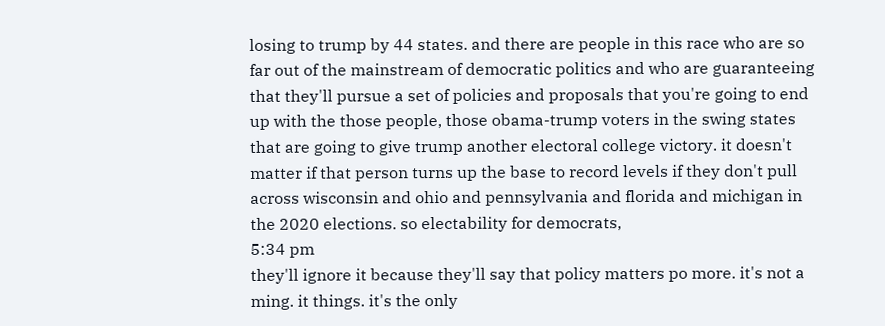losing to trump by 44 states. and there are people in this race who are so far out of the mainstream of democratic politics and who are guaranteeing that they'll pursue a set of policies and proposals that you're going to end up with the those people, those obama-trump voters in the swing states that are going to give trump another electoral college victory. it doesn't matter if that person turns up the base to record levels if they don't pull across wisconsin and ohio and pennsylvania and florida and michigan in the 2020 elections. so electability for democrats,
5:34 pm
they'll ignore it because they'll say that policy matters po more. it's not a ming. it things. it's the only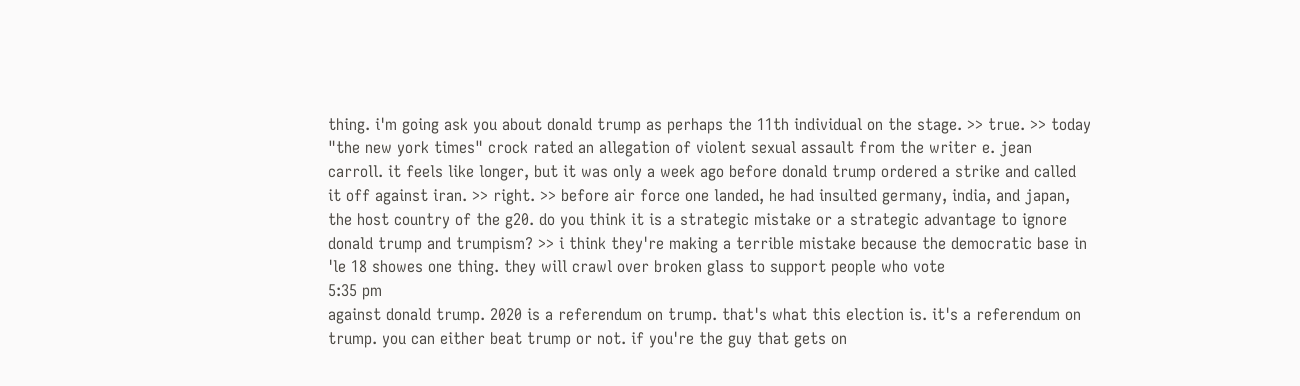thing. i'm going ask you about donald trump as perhaps the 11th individual on the stage. >> true. >> today "the new york times" crock rated an allegation of violent sexual assault from the writer e. jean carroll. it feels like longer, but it was only a week ago before donald trump ordered a strike and called it off against iran. >> right. >> before air force one landed, he had insulted germany, india, and japan, the host country of the g20. do you think it is a strategic mistake or a strategic advantage to ignore donald trump and trumpism? >> i think they're making a terrible mistake because the democratic base in 'le 18 showes one thing. they will crawl over broken glass to support people who vote
5:35 pm
against donald trump. 2020 is a referendum on trump. that's what this election is. it's a referendum on trump. you can either beat trump or not. if you're the guy that gets on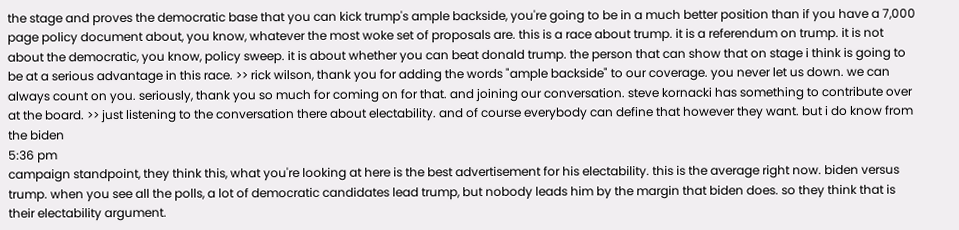the stage and proves the democratic base that you can kick trump's ample backside, you're going to be in a much better position than if you have a 7,000 page policy document about, you know, whatever the most woke set of proposals are. this is a race about trump. it is a referendum on trump. it is not about the democratic, you know, policy sweep. it is about whether you can beat donald trump. the person that can show that on stage i think is going to be at a serious advantage in this race. >> rick wilson, thank you for adding the words "ample backside" to our coverage. you never let us down. we can always count on you. seriously, thank you so much for coming on for that. and joining our conversation. steve kornacki has something to contribute over at the board. >> just listening to the conversation there about electability. and of course everybody can define that however they want. but i do know from the biden
5:36 pm
campaign standpoint, they think this, what you're looking at here is the best advertisement for his electability. this is the average right now. biden versus trump. when you see all the polls, a lot of democratic candidates lead trump, but nobody leads him by the margin that biden does. so they think that is their electability argument.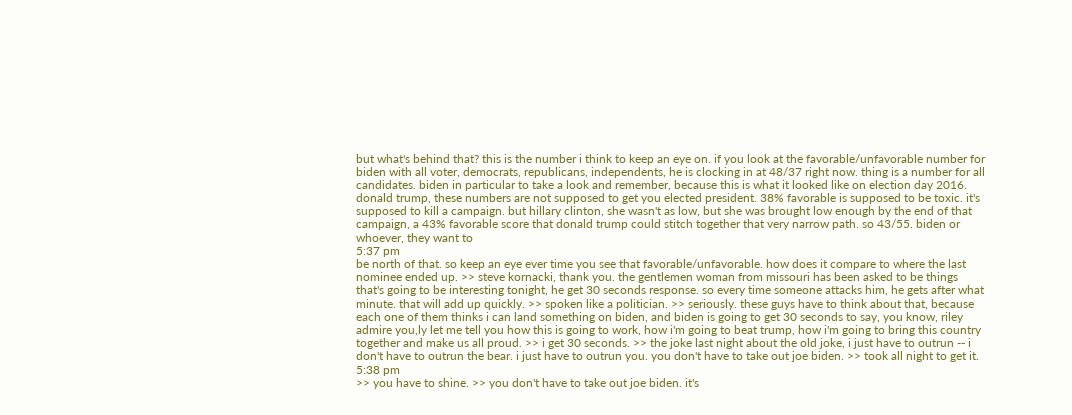but what's behind that? this is the number i think to keep an eye on. if you look at the favorable/unfavorable number for biden with all voter, democrats, republicans, independents, he is clocking in at 48/37 right now. thing is a number for all candidates. biden in particular to take a look and remember, because this is what it looked like on election day 2016. donald trump, these numbers are not supposed to get you elected president. 38% favorable is supposed to be toxic. it's supposed to kill a campaign. but hillary clinton, she wasn't as low, but she was brought low enough by the end of that campaign, a 43% favorable score that donald trump could stitch together that very narrow path. so 43/55. biden or whoever, they want to
5:37 pm
be north of that. so keep an eye ever time you see that favorable/unfavorable. how does it compare to where the last nominee ended up. >> steve kornacki, thank you. the gentlemen woman from missouri has been asked to be things that's going to be interesting tonight, he get 30 seconds response. so every time someone attacks him, he gets after what minute. that will add up quickly. >> spoken like a politician. >> seriously. these guys have to think about that, because each one of them thinks i can land something on biden, and biden is going to get 30 seconds to say, you know, riley admire you,ly let me tell you how this is going to work, how i'm going to beat trump, how i'm going to bring this country together and make us all proud. >> i get 30 seconds. >> the joke last night about the old joke, i just have to outrun -- i don't have to outrun the bear. i just have to outrun you. you don't have to take out joe biden. >> took all night to get it.
5:38 pm
>> you have to shine. >> you don't have to take out joe biden. it's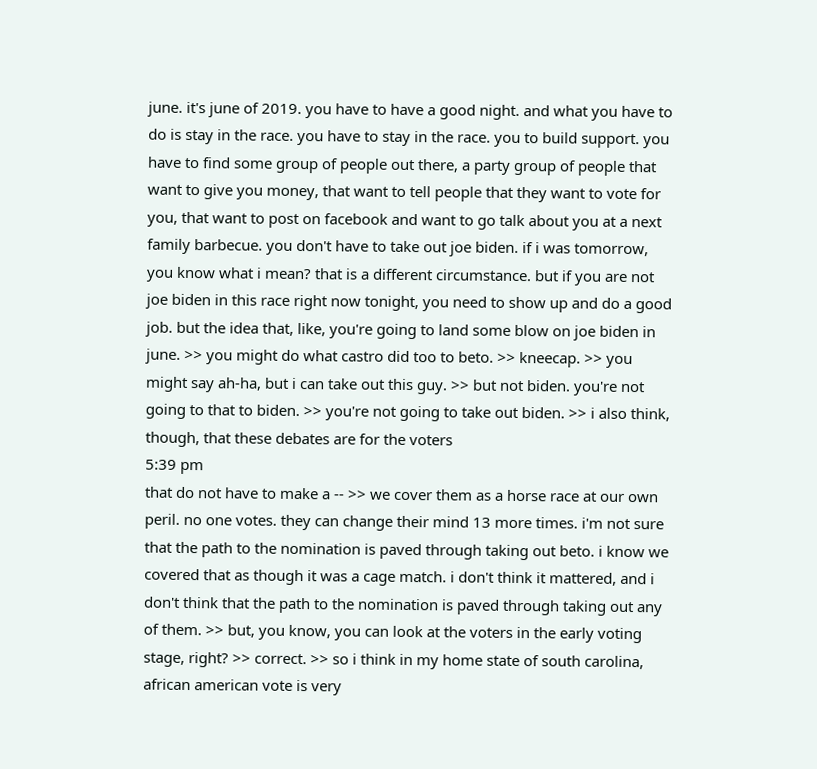june. it's june of 2019. you have to have a good night. and what you have to do is stay in the race. you have to stay in the race. you to build support. you have to find some group of people out there, a party group of people that want to give you money, that want to tell people that they want to vote for you, that want to post on facebook and want to go talk about you at a next family barbecue. you don't have to take out joe biden. if i was tomorrow, you know what i mean? that is a different circumstance. but if you are not joe biden in this race right now tonight, you need to show up and do a good job. but the idea that, like, you're going to land some blow on joe biden in june. >> you might do what castro did too to beto. >> kneecap. >> you might say ah-ha, but i can take out this guy. >> but not biden. you're not going to that to biden. >> you're not going to take out biden. >> i also think, though, that these debates are for the voters
5:39 pm
that do not have to make a -- >> we cover them as a horse race at our own peril. no one votes. they can change their mind 13 more times. i'm not sure that the path to the nomination is paved through taking out beto. i know we covered that as though it was a cage match. i don't think it mattered, and i don't think that the path to the nomination is paved through taking out any of them. >> but, you know, you can look at the voters in the early voting stage, right? >> correct. >> so i think in my home state of south carolina, african american vote is very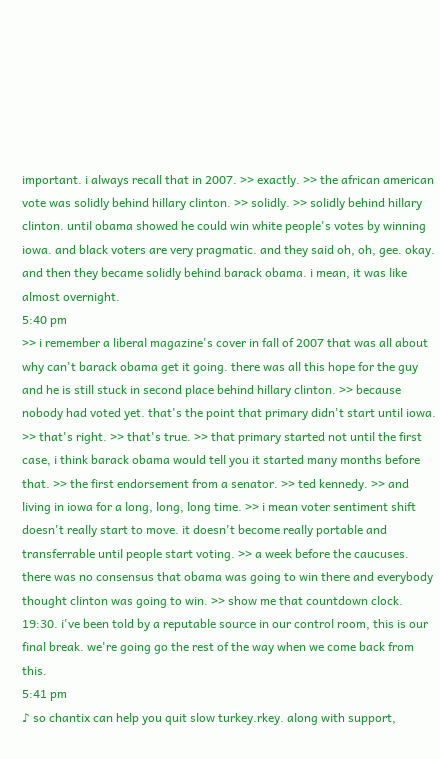important. i always recall that in 2007. >> exactly. >> the african american vote was solidly behind hillary clinton. >> solidly. >> solidly behind hillary clinton. until obama showed he could win white people's votes by winning iowa. and black voters are very pragmatic. and they said oh, oh, gee. okay. and then they became solidly behind barack obama. i mean, it was like almost overnight.
5:40 pm
>> i remember a liberal magazine's cover in fall of 2007 that was all about why can't barack obama get it going. there was all this hope for the guy and he is still stuck in second place behind hillary clinton. >> because nobody had voted yet. that's the point that primary didn't start until iowa. >> that's right. >> that's true. >> that primary started not until the first case, i think barack obama would tell you it started many months before that. >> the first endorsement from a senator. >> ted kennedy. >> and living in iowa for a long, long, long time. >> i mean voter sentiment shift doesn't really start to move. it doesn't become really portable and transferrable until people start voting. >> a week before the caucuses. there was no consensus that obama was going to win there and everybody thought clinton was going to win. >> show me that countdown clock. 19:30. i've been told by a reputable source in our control room, this is our final break. we're going go the rest of the way when we come back from this.
5:41 pm
♪ so chantix can help you quit slow turkey.rkey. along with support,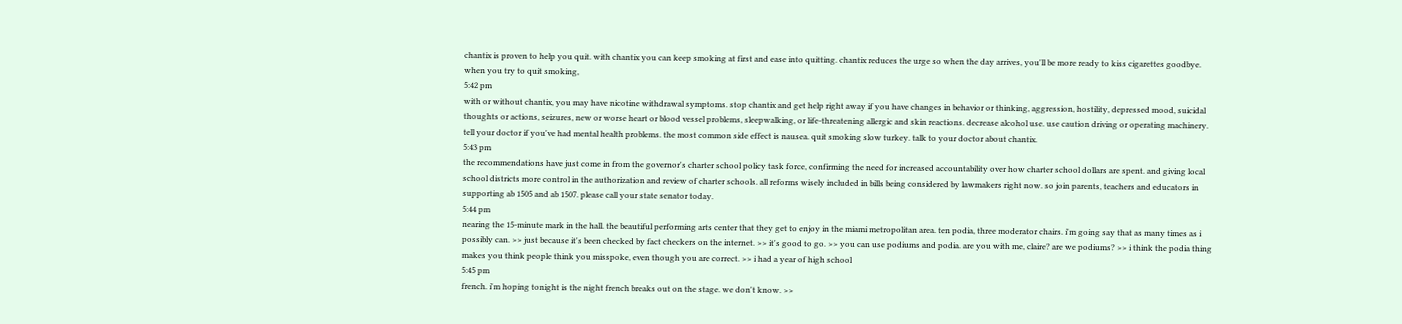chantix is proven to help you quit. with chantix you can keep smoking at first and ease into quitting. chantix reduces the urge so when the day arrives, you'll be more ready to kiss cigarettes goodbye. when you try to quit smoking,
5:42 pm
with or without chantix, you may have nicotine withdrawal symptoms. stop chantix and get help right away if you have changes in behavior or thinking, aggression, hostility, depressed mood, suicidal thoughts or actions, seizures, new or worse heart or blood vessel problems, sleepwalking, or life-threatening allergic and skin reactions. decrease alcohol use. use caution driving or operating machinery. tell your doctor if you've had mental health problems. the most common side effect is nausea. quit smoking slow turkey. talk to your doctor about chantix.
5:43 pm
the recommendations have just come in from the governor's charter school policy task force, confirming the need for increased accountability over how charter school dollars are spent. and giving local school districts more control in the authorization and review of charter schools. all reforms wisely included in bills being considered by lawmakers right now. so join parents, teachers and educators in supporting ab 1505 and ab 1507. please call your state senator today.
5:44 pm
nearing the 15-minute mark in the hall. the beautiful performing arts center that they get to enjoy in the miami metropolitan area. ten podia, three moderator chairs. i'm going say that as many times as i possibly can. >> just because it's been checked by fact checkers on the internet. >> it's good to go. >> you can use podiums and podia. are you with me, claire? are we podiums? >> i think the podia thing makes you think people think you misspoke, even though you are correct. >> i had a year of high school
5:45 pm
french. i'm hoping tonight is the night french breaks out on the stage. we don't know. >>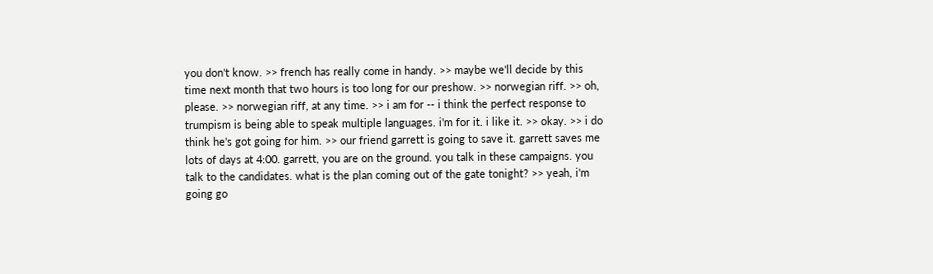you don't know. >> french has really come in handy. >> maybe we'll decide by this time next month that two hours is too long for our preshow. >> norwegian riff. >> oh, please. >> norwegian riff, at any time. >> i am for -- i think the perfect response to trumpism is being able to speak multiple languages. i'm for it. i like it. >> okay. >> i do think he's got going for him. >> our friend garrett is going to save it. garrett saves me lots of days at 4:00. garrett, you are on the ground. you talk in these campaigns. you talk to the candidates. what is the plan coming out of the gate tonight? >> yeah, i'm going go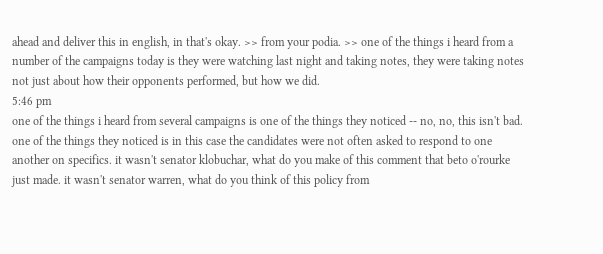ahead and deliver this in english, in that's okay. >> from your podia. >> one of the things i heard from a number of the campaigns today is they were watching last night and taking notes, they were taking notes not just about how their opponents performed, but how we did.
5:46 pm
one of the things i heard from several campaigns is one of the things they noticed -- no, no, this isn't bad. one of the things they noticed is in this case the candidates were not often asked to respond to one another on specifics. it wasn't senator klobuchar, what do you make of this comment that beto o'rourke just made. it wasn't senator warren, what do you think of this policy from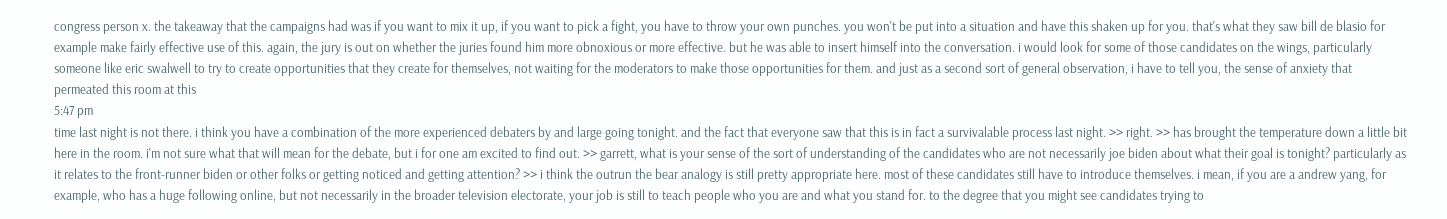congress person x. the takeaway that the campaigns had was if you want to mix it up, if you want to pick a fight, you have to throw your own punches. you won't be put into a situation and have this shaken up for you. that's what they saw bill de blasio for example make fairly effective use of this. again, the jury is out on whether the juries found him more obnoxious or more effective. but he was able to insert himself into the conversation. i would look for some of those candidates on the wings, particularly someone like eric swalwell to try to create opportunities that they create for themselves, not waiting for the moderators to make those opportunities for them. and just as a second sort of general observation, i have to tell you, the sense of anxiety that permeated this room at this
5:47 pm
time last night is not there. i think you have a combination of the more experienced debaters by and large going tonight. and the fact that everyone saw that this is in fact a survivalable process last night. >> right. >> has brought the temperature down a little bit here in the room. i'm not sure what that will mean for the debate, but i for one am excited to find out. >> garrett, what is your sense of the sort of understanding of the candidates who are not necessarily joe biden about what their goal is tonight? particularly as it relates to the front-runner biden or other folks or getting noticed and getting attention? >> i think the outrun the bear analogy is still pretty appropriate here. most of these candidates still have to introduce themselves. i mean, if you are a andrew yang, for example, who has a huge following online, but not necessarily in the broader television electorate, your job is still to teach people who you are and what you stand for. to the degree that you might see candidates trying to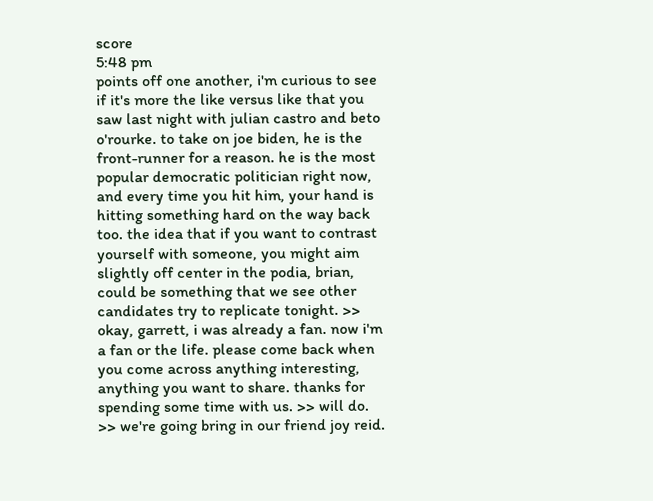score
5:48 pm
points off one another, i'm curious to see if it's more the like versus like that you saw last night with julian castro and beto o'rourke. to take on joe biden, he is the front-runner for a reason. he is the most popular democratic politician right now, and every time you hit him, your hand is hitting something hard on the way back too. the idea that if you want to contrast yourself with someone, you might aim slightly off center in the podia, brian, could be something that we see other candidates try to replicate tonight. >> okay, garrett, i was already a fan. now i'm a fan or the life. please come back when you come across anything interesting, anything you want to share. thanks for spending some time with us. >> will do. >> we're going bring in our friend joy reid.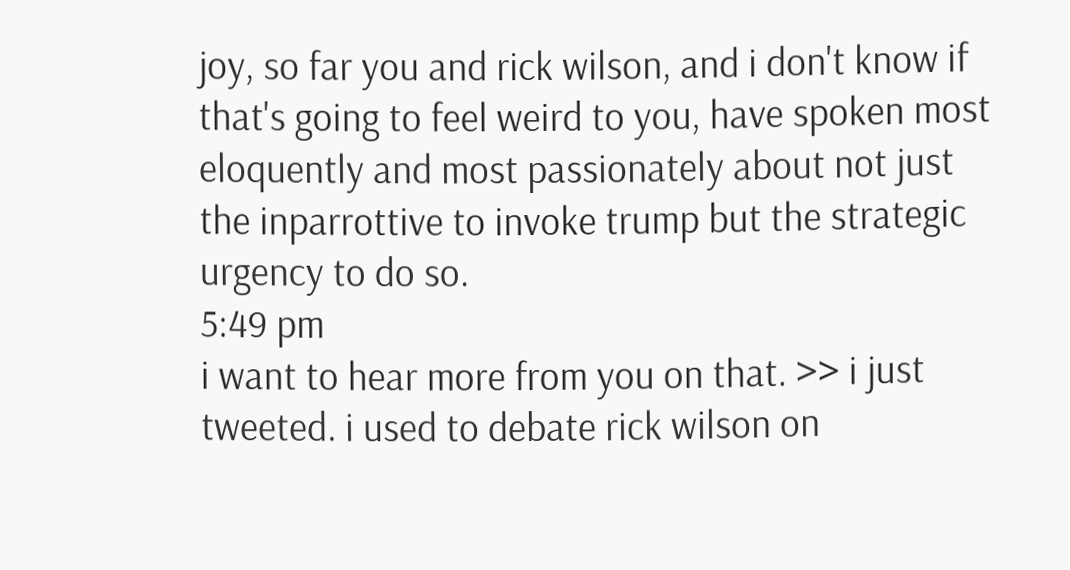joy, so far you and rick wilson, and i don't know if that's going to feel weird to you, have spoken most eloquently and most passionately about not just the inparrottive to invoke trump but the strategic urgency to do so.
5:49 pm
i want to hear more from you on that. >> i just tweeted. i used to debate rick wilson on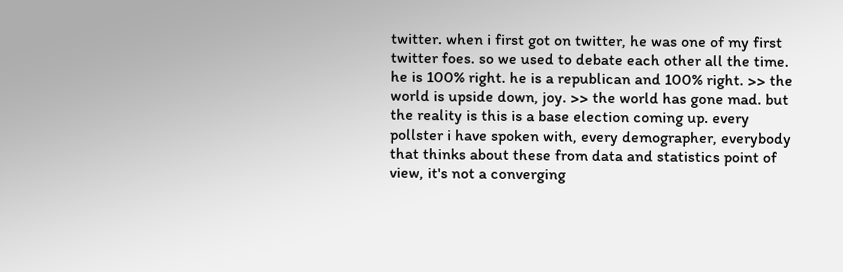twitter. when i first got on twitter, he was one of my first twitter foes. so we used to debate each other all the time. he is 100% right. he is a republican and 100% right. >> the world is upside down, joy. >> the world has gone mad. but the reality is this is a base election coming up. every pollster i have spoken with, every demographer, everybody that thinks about these from data and statistics point of view, it's not a converging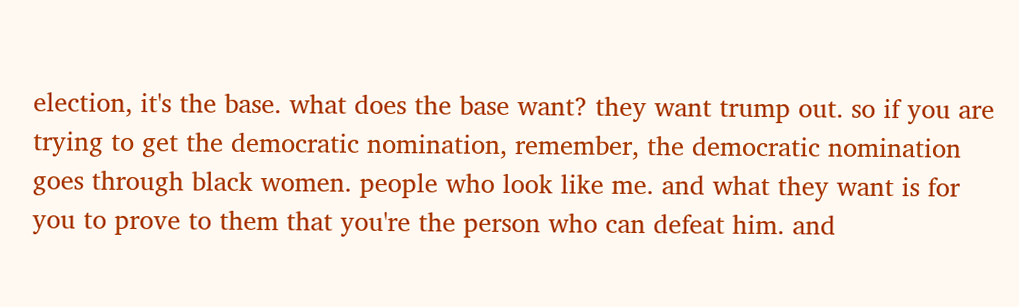election, it's the base. what does the base want? they want trump out. so if you are trying to get the democratic nomination, remember, the democratic nomination goes through black women. people who look like me. and what they want is for you to prove to them that you're the person who can defeat him. and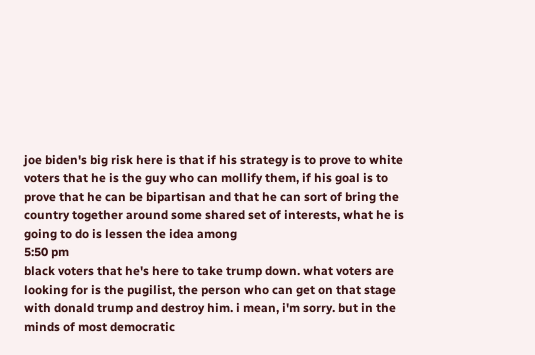joe biden's big risk here is that if his strategy is to prove to white voters that he is the guy who can mollify them, if his goal is to prove that he can be bipartisan and that he can sort of bring the country together around some shared set of interests, what he is going to do is lessen the idea among
5:50 pm
black voters that he's here to take trump down. what voters are looking for is the pugilist, the person who can get on that stage with donald trump and destroy him. i mean, i'm sorry. but in the minds of most democratic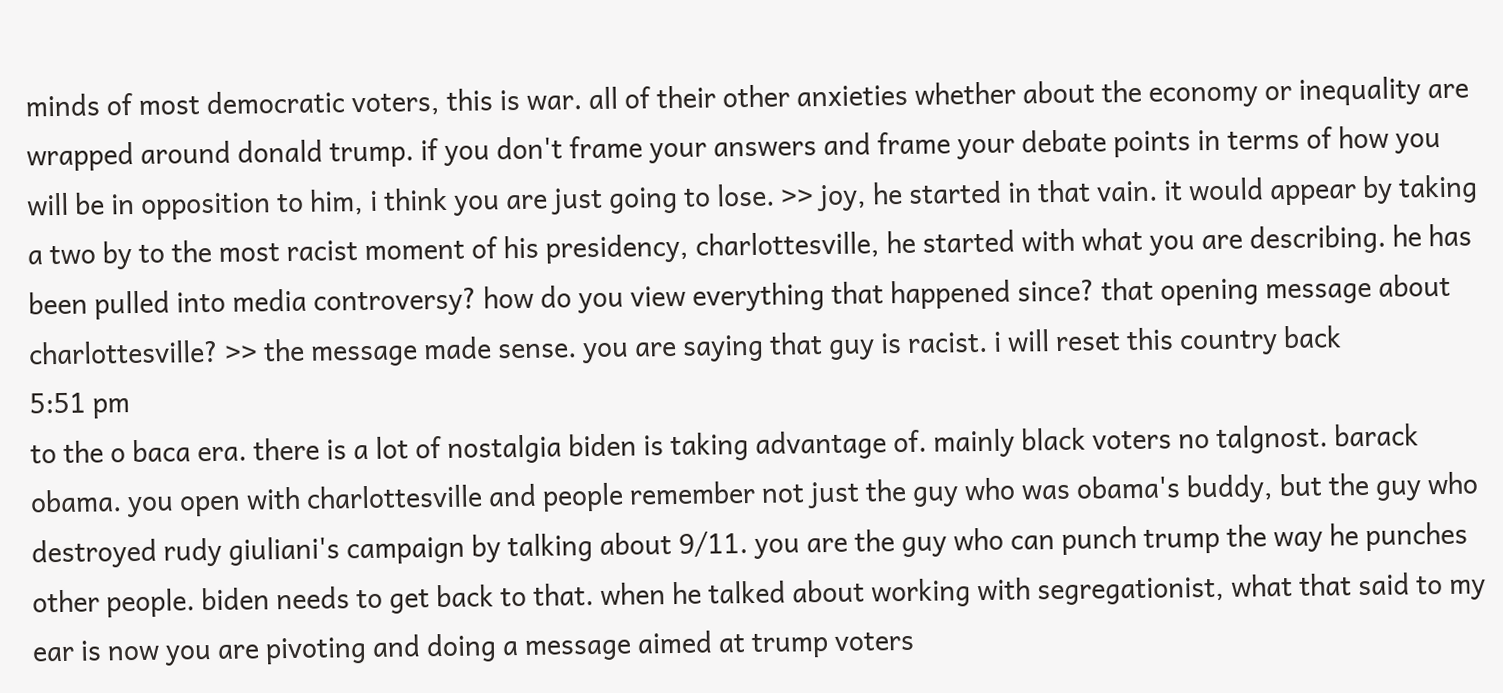minds of most democratic voters, this is war. all of their other anxieties whether about the economy or inequality are wrapped around donald trump. if you don't frame your answers and frame your debate points in terms of how you will be in opposition to him, i think you are just going to lose. >> joy, he started in that vain. it would appear by taking a two by to the most racist moment of his presidency, charlottesville, he started with what you are describing. he has been pulled into media controversy? how do you view everything that happened since? that opening message about charlottesville? >> the message made sense. you are saying that guy is racist. i will reset this country back
5:51 pm
to the o baca era. there is a lot of nostalgia biden is taking advantage of. mainly black voters no talgnost. barack obama. you open with charlottesville and people remember not just the guy who was obama's buddy, but the guy who destroyed rudy giuliani's campaign by talking about 9/11. you are the guy who can punch trump the way he punches other people. biden needs to get back to that. when he talked about working with segregationist, what that said to my ear is now you are pivoting and doing a message aimed at trump voters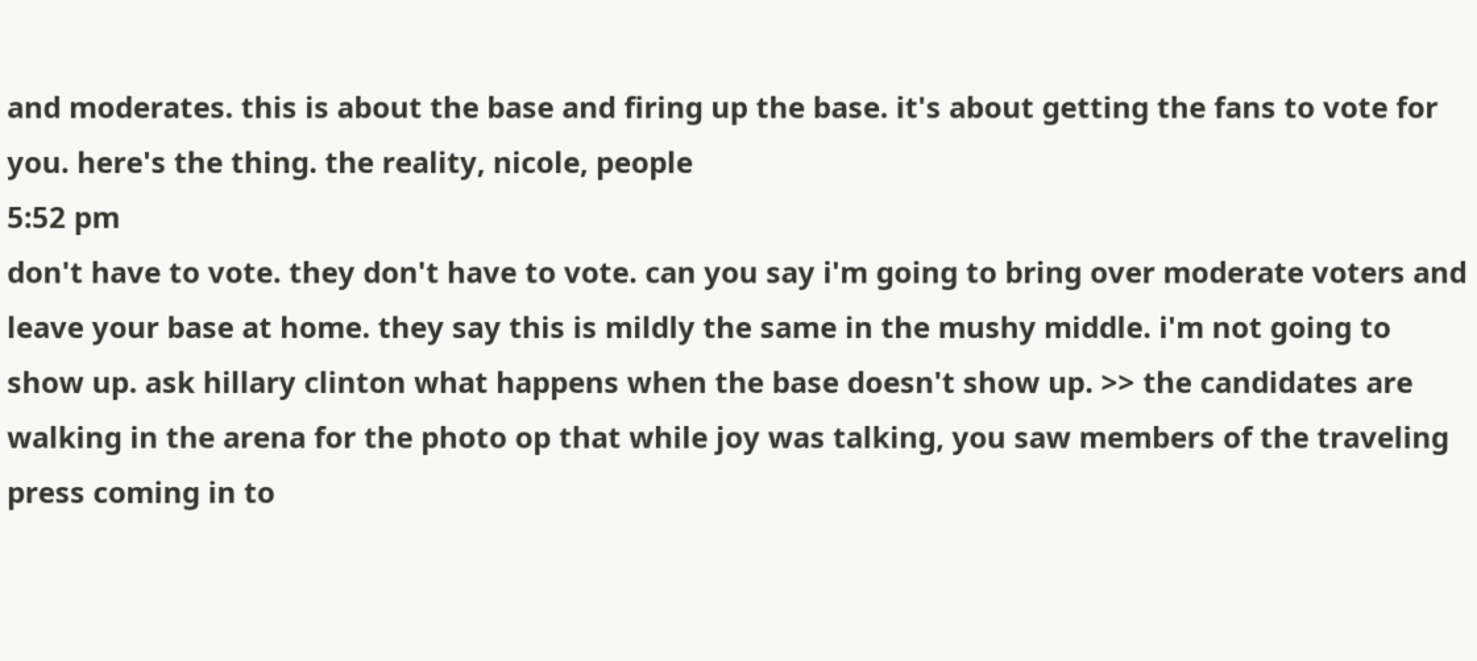and moderates. this is about the base and firing up the base. it's about getting the fans to vote for you. here's the thing. the reality, nicole, people
5:52 pm
don't have to vote. they don't have to vote. can you say i'm going to bring over moderate voters and leave your base at home. they say this is mildly the same in the mushy middle. i'm not going to show up. ask hillary clinton what happens when the base doesn't show up. >> the candidates are walking in the arena for the photo op that while joy was talking, you saw members of the traveling press coming in to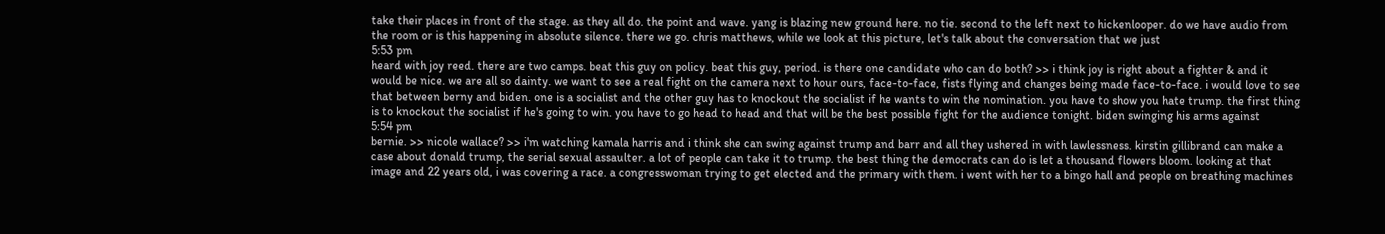take their places in front of the stage. as they all do. the point and wave. yang is blazing new ground here. no tie. second to the left next to hickenlooper. do we have audio from the room or is this happening in absolute silence. there we go. chris matthews, while we look at this picture, let's talk about the conversation that we just
5:53 pm
heard with joy reed. there are two camps. beat this guy on policy. beat this guy, period. is there one candidate who can do both? >> i think joy is right about a fighter & and it would be nice. we are all so dainty. we want to see a real fight on the camera next to hour ours, face-to-face, fists flying and changes being made face-to-face. i would love to see that between berny and biden. one is a socialist and the other guy has to knockout the socialist if he wants to win the nomination. you have to show you hate trump. the first thing is to knockout the socialist if he's going to win. you have to go head to head and that will be the best possible fight for the audience tonight. biden swinging his arms against
5:54 pm
bernie. >> nicole wallace? >> i'm watching kamala harris and i think she can swing against trump and barr and all they ushered in with lawlessness. kirstin gillibrand can make a case about donald trump, the serial sexual assaulter. a lot of people can take it to trump. the best thing the democrats can do is let a thousand flowers bloom. looking at that image and 22 years old, i was covering a race. a congresswoman trying to get elected and the primary with them. i went with her to a bingo hall and people on breathing machines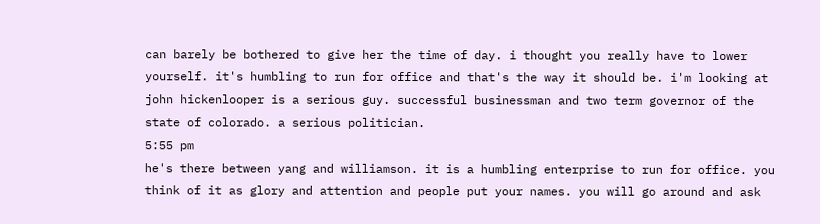can barely be bothered to give her the time of day. i thought you really have to lower yourself. it's humbling to run for office and that's the way it should be. i'm looking at john hickenlooper is a serious guy. successful businessman and two term governor of the state of colorado. a serious politician.
5:55 pm
he's there between yang and williamson. it is a humbling enterprise to run for office. you think of it as glory and attention and people put your names. you will go around and ask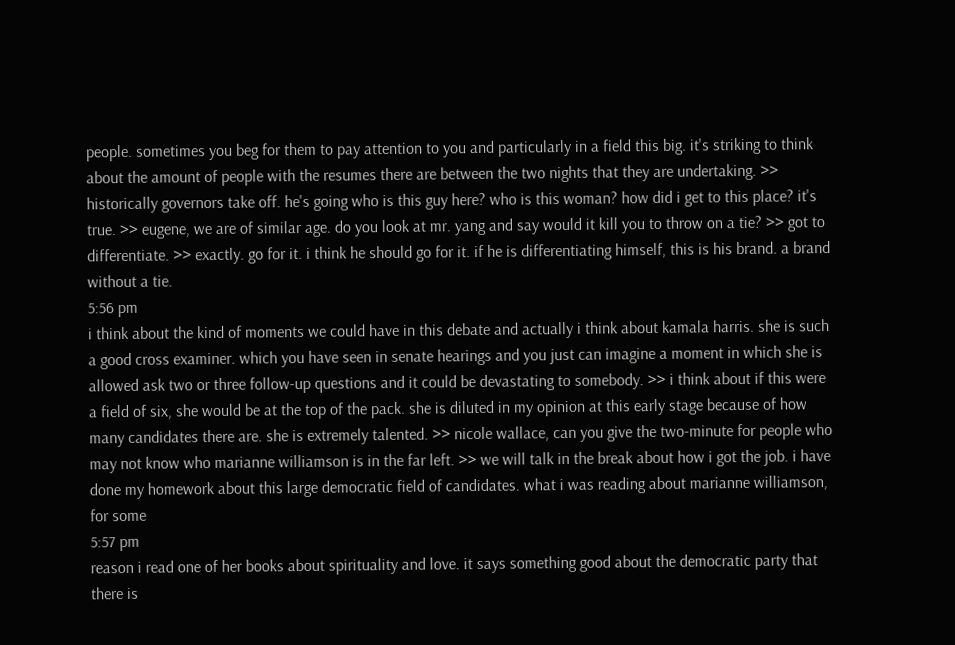people. sometimes you beg for them to pay attention to you and particularly in a field this big. it's striking to think about the amount of people with the resumes there are between the two nights that they are undertaking. >> historically governors take off. he's going who is this guy here? who is this woman? how did i get to this place? it's true. >> eugene, we are of similar age. do you look at mr. yang and say would it kill you to throw on a tie? >> got to differentiate. >> exactly. go for it. i think he should go for it. if he is differentiating himself, this is his brand. a brand without a tie.
5:56 pm
i think about the kind of moments we could have in this debate and actually i think about kamala harris. she is such a good cross examiner. which you have seen in senate hearings and you just can imagine a moment in which she is allowed ask two or three follow-up questions and it could be devastating to somebody. >> i think about if this were a field of six, she would be at the top of the pack. she is diluted in my opinion at this early stage because of how many candidates there are. she is extremely talented. >> nicole wallace, can you give the two-minute for people who may not know who marianne williamson is in the far left. >> we will talk in the break about how i got the job. i have done my homework about this large democratic field of candidates. what i was reading about marianne williamson, for some
5:57 pm
reason i read one of her books about spirituality and love. it says something good about the democratic party that there is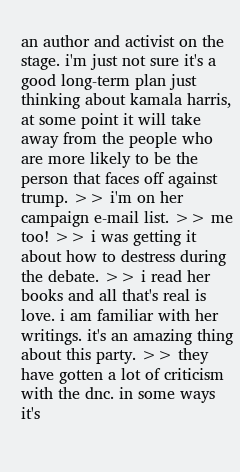an author and activist on the stage. i'm just not sure it's a good long-term plan just thinking about kamala harris, at some point it will take away from the people who are more likely to be the person that faces off against trump. >> i'm on her campaign e-mail list. >> me too! >> i was getting it about how to destress during the debate. >> i read her books and all that's real is love. i am familiar with her writings. it's an amazing thing about this party. >> they have gotten a lot of criticism with the dnc. in some ways it's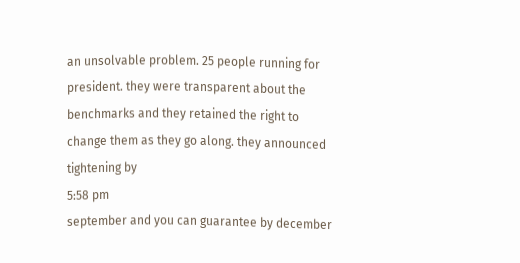an unsolvable problem. 25 people running for president. they were transparent about the benchmarks and they retained the right to change them as they go along. they announced tightening by
5:58 pm
september and you can guarantee by december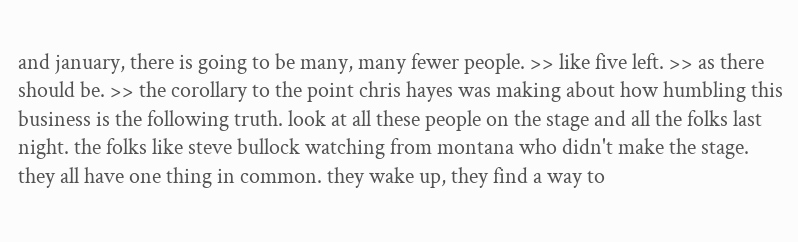and january, there is going to be many, many fewer people. >> like five left. >> as there should be. >> the corollary to the point chris hayes was making about how humbling this business is the following truth. look at all these people on the stage and all the folks last night. the folks like steve bullock watching from montana who didn't make the stage. they all have one thing in common. they wake up, they find a way to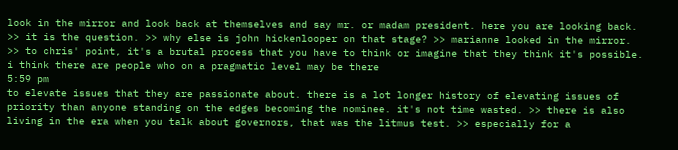look in the mirror and look back at themselves and say mr. or madam president. here you are looking back. >> it is the question. >> why else is john hickenlooper on that stage? >> marianne looked in the mirror. >> to chris' point, it's a brutal process that you have to think or imagine that they think it's possible. i think there are people who on a pragmatic level may be there
5:59 pm
to elevate issues that they are passionate about. there is a lot longer history of elevating issues of priority than anyone standing on the edges becoming the nominee. it's not time wasted. >> there is also living in the era when you talk about governors, that was the litmus test. >> especially for a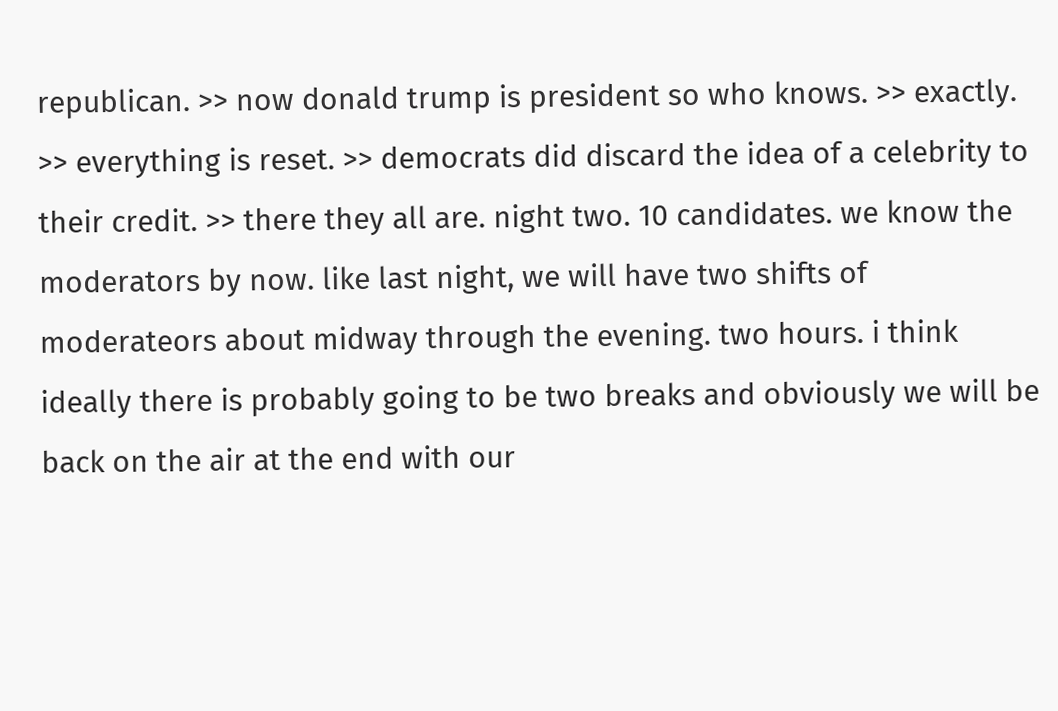republican. >> now donald trump is president so who knows. >> exactly. >> everything is reset. >> democrats did discard the idea of a celebrity to their credit. >> there they all are. night two. 10 candidates. we know the moderators by now. like last night, we will have two shifts of moderateors about midway through the evening. two hours. i think ideally there is probably going to be two breaks and obviously we will be back on the air at the end with our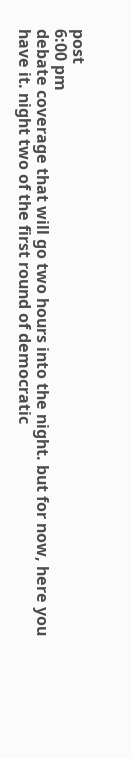post
6:00 pm
debate coverage that will go two hours into the night. but for now, here you have it. night two of the first round of democratic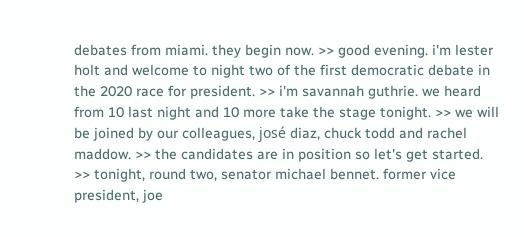debates from miami. they begin now. >> good evening. i'm lester holt and welcome to night two of the first democratic debate in the 2020 race for president. >> i'm savannah guthrie. we heard from 10 last night and 10 more take the stage tonight. >> we will be joined by our colleagues, josé diaz, chuck todd and rachel maddow. >> the candidates are in position so let's get started. >> tonight, round two, senator michael bennet. former vice president, joe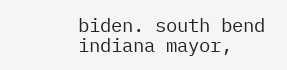biden. south bend indiana mayor,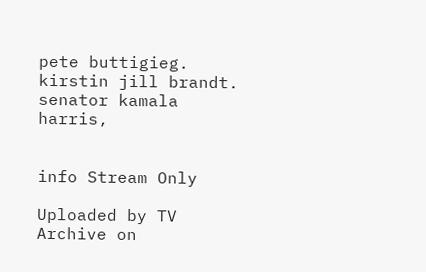pete buttigieg. kirstin jill brandt. senator kamala harris,


info Stream Only

Uploaded by TV Archive on